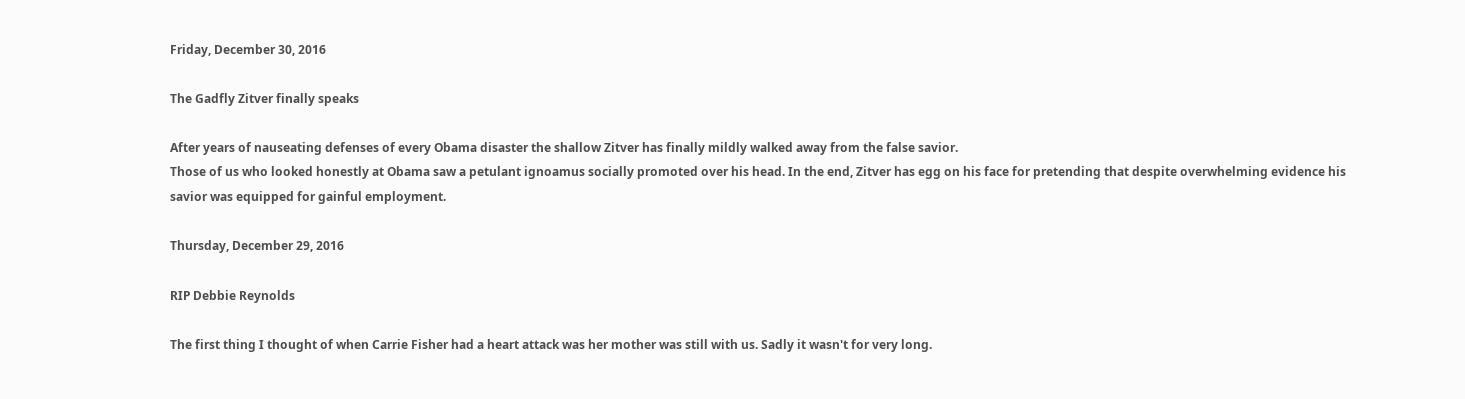Friday, December 30, 2016

The Gadfly Zitver finally speaks

After years of nauseating defenses of every Obama disaster the shallow Zitver has finally mildly walked away from the false savior.
Those of us who looked honestly at Obama saw a petulant ignoamus socially promoted over his head. In the end, Zitver has egg on his face for pretending that despite overwhelming evidence his savior was equipped for gainful employment.

Thursday, December 29, 2016

RIP Debbie Reynolds

The first thing I thought of when Carrie Fisher had a heart attack was her mother was still with us. Sadly it wasn't for very long.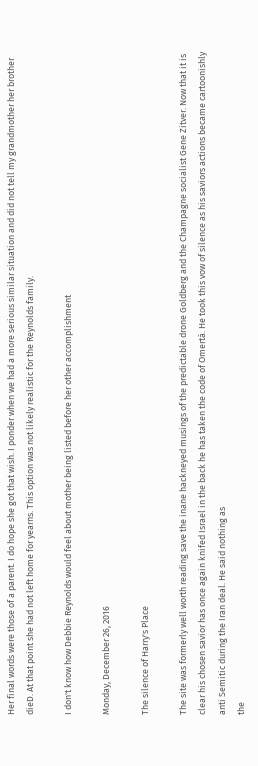Her final words were those of a parent. I do hope she got that wish. I ponder when we had a more serious similar situation and did not tell my grandmother her brother dieD. At that point she had not left home for yearns. This option was not likely realistic for the Reynolds family.

I don't know how Debbie Reynolds would feel about mother being listed before her other accomplishment

Monday, December 26, 2016

The silence of Harry's Place

The site was formerly well worth reading save the inane hackneyed musings of the predictable drone Goldberg and the Champagne socialist Gene Zitver. Now that it is clear his chosen savior has once again knifed Israel in the back he has taken the code of Omertà. He took this vow of silence as his saviors actions became cartoonishly anti Semitic during the Iran deal. He said nothing as
the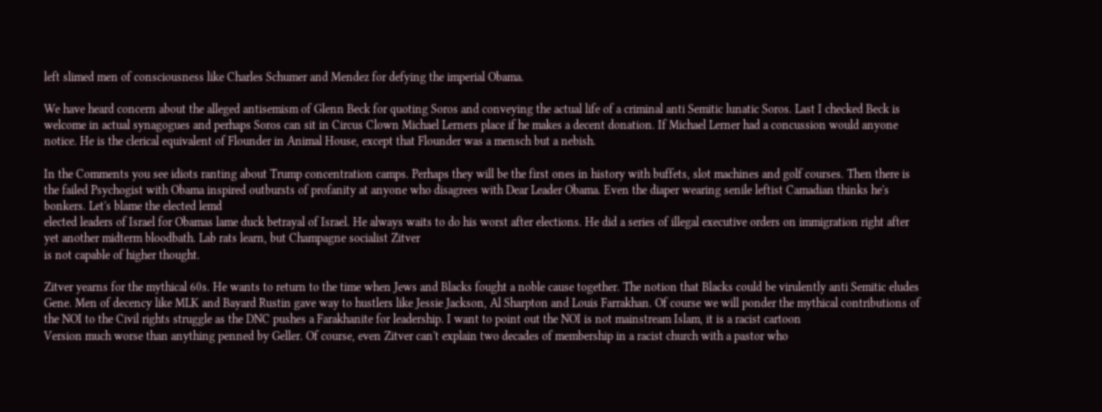left slimed men of consciousness like Charles Schumer and Mendez for defying the imperial Obama.

We have heard concern about the alleged antisemism of Glenn Beck for quoting Soros and conveying the actual life of a criminal anti Semitic lunatic Soros. Last I checked Beck is welcome in actual synagogues and perhaps Soros can sit in Circus Clown Michael Lerners place if he makes a decent donation. If Michael Lerner had a concussion would anyone notice. He is the clerical equivalent of Flounder in Animal House, except that Flounder was a mensch but a nebish.

In the Comments you see idiots ranting about Trump concentration camps. Perhaps they will be the first ones in history with buffets, slot machines and golf courses. Then there is the failed Psychogist with Obama inspired outbursts of profanity at anyone who disagrees with Dear Leader Obama. Even the diaper wearing senile leftist Camadian thinks he's bonkers. Let's blame the elected lemd
elected leaders of Israel for Obamas lame duck betrayal of Israel. He always waits to do his worst after elections. He did a series of illegal executive orders on immigration right after yet another midterm bloodbath. Lab rats learn, but Champagne socialist Zitver
is not capable of higher thought.

Zitver yearns for the mythical 60s. He wants to return to the time when Jews and Blacks fought a noble cause together. The notion that Blacks could be virulently anti Semitic eludes Gene. Men of decency like MLK and Bayard Rustin gave way to hustlers like Jessie Jackson, Al Sharpton and Louis Farrakhan. Of course we will ponder the mythical contributions of the NOI to the Civil rights struggle as the DNC pushes a Farakhanite for leadership. I want to point out the NOI is not mainstream Islam, it is a racist cartoon
Version much worse than anything penned by Geller. Of course, even Zitver can't explain two decades of membership in a racist church with a pastor who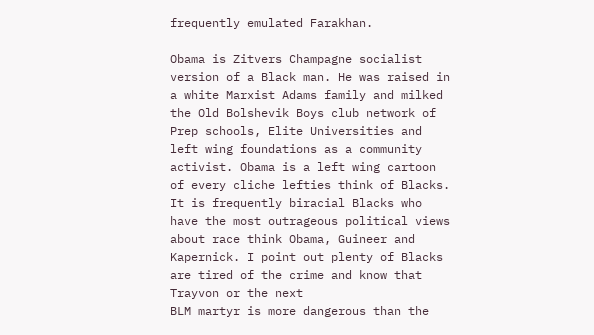frequently emulated Farakhan.

Obama is Zitvers Champagne socialist version of a Black man. He was raised in a white Marxist Adams family and milked the Old Bolshevik Boys club network of Prep schools, Elite Universities and left wing foundations as a community activist. Obama is a left wing cartoon of every cliche lefties think of Blacks. It is frequently biracial Blacks who have the most outrageous political views
about race think Obama, Guineer and Kapernick. I point out plenty of Blacks are tired of the crime and know that Trayvon or the next
BLM martyr is more dangerous than the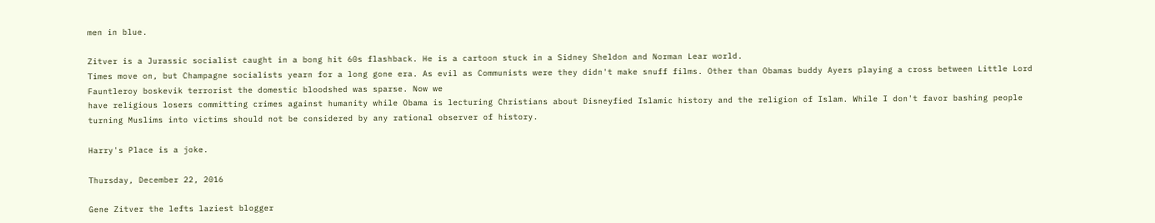men in blue.

Zitver is a Jurassic socialist caught in a bong hit 60s flashback. He is a cartoon stuck in a Sidney Sheldon and Norman Lear world.
Times move on, but Champagne socialists yearn for a long gone era. As evil as Communists were they didn't make snuff films. Other than Obamas buddy Ayers playing a cross between Little Lord Fauntleroy boskevik terrorist the domestic bloodshed was sparse. Now we
have religious losers committing crimes against humanity while Obama is lecturing Christians about Disneyfied Islamic history and the religion of Islam. While I don't favor bashing people turning Muslims into victims should not be considered by any rational observer of history.

Harry's Place is a joke.

Thursday, December 22, 2016

Gene Zitver the lefts laziest blogger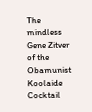The mindless Gene Zitver of the Obamunist Koolaide Cocktail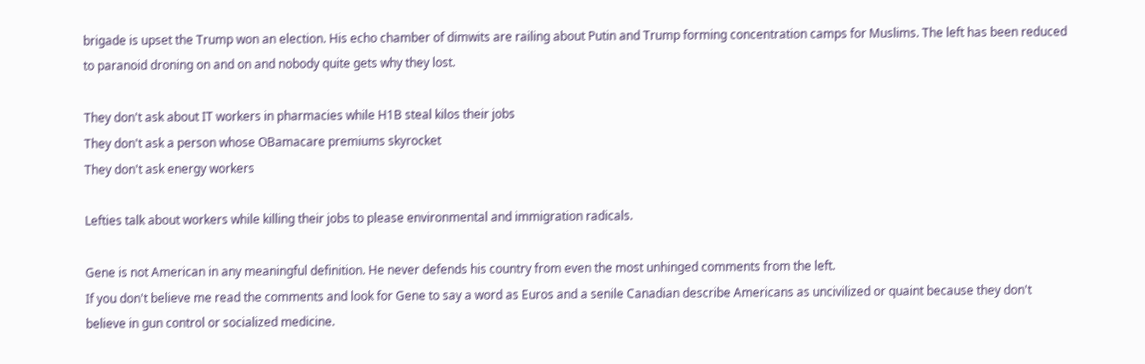brigade is upset the Trump won an election. His echo chamber of dimwits are railing about Putin and Trump forming concentration camps for Muslims. The left has been reduced to paranoid droning on and on and nobody quite gets why they lost.

They don't ask about IT workers in pharmacies while H1B steal kilos their jobs
They don't ask a person whose OBamacare premiums skyrocket
They don't ask energy workers

Lefties talk about workers while killing their jobs to please environmental and immigration radicals.

Gene is not American in any meaningful definition. He never defends his country from even the most unhinged comments from the left.
If you don't believe me read the comments and look for Gene to say a word as Euros and a senile Canadian describe Americans as uncivilized or quaint because they don't believe in gun control or socialized medicine.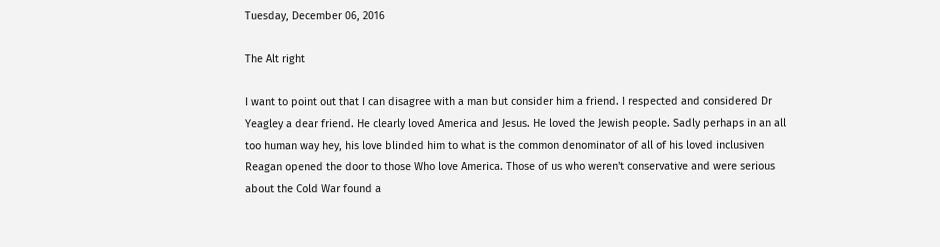Tuesday, December 06, 2016

The Alt right

I want to point out that I can disagree with a man but consider him a friend. I respected and considered Dr Yeagley a dear friend. He clearly loved America and Jesus. He loved the Jewish people. Sadly perhaps in an all too human way hey, his love blinded him to what is the common denominator of all of his loved inclusiven
Reagan opened the door to those Who love America. Those of us who weren't conservative and were serious about the Cold War found a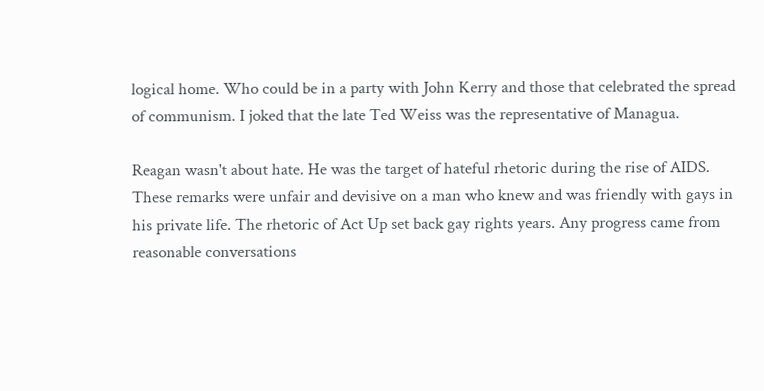logical home. Who could be in a party with John Kerry and those that celebrated the spread of communism. I joked that the late Ted Weiss was the representative of Managua.

Reagan wasn't about hate. He was the target of hateful rhetoric during the rise of AIDS. These remarks were unfair and devisive on a man who knew and was friendly with gays in his private life. The rhetoric of Act Up set back gay rights years. Any progress came from reasonable conversations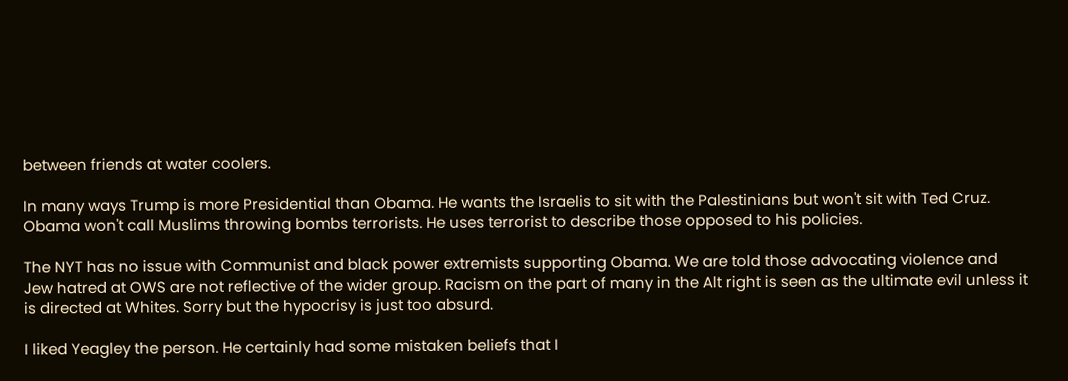between friends at water coolers.

In many ways Trump is more Presidential than Obama. He wants the Israelis to sit with the Palestinians but won't sit with Ted Cruz.
Obama won't call Muslims throwing bombs terrorists. He uses terrorist to describe those opposed to his policies.

The NYT has no issue with Communist and black power extremists supporting Obama. We are told those advocating violence and Jew hatred at OWS are not reflective of the wider group. Racism on the part of many in the Alt right is seen as the ultimate evil unless it is directed at Whites. Sorry but the hypocrisy is just too absurd.

I liked Yeagley the person. He certainly had some mistaken beliefs that I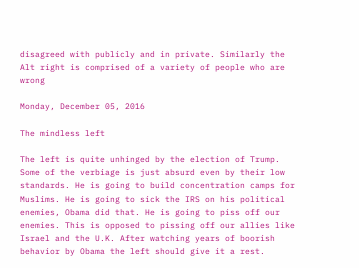disagreed with publicly and in private. Similarly the Alt right is comprised of a variety of people who are wrong

Monday, December 05, 2016

The mindless left

The left is quite unhinged by the election of Trump. Some of the verbiage is just absurd even by their low standards. He is going to build concentration camps for Muslims. He is going to sick the IRS on his political enemies, Obama did that. He is going to piss off our enemies. This is opposed to pissing off our allies like Israel and the U.K. After watching years of boorish behavior by Obama the left should give it a rest.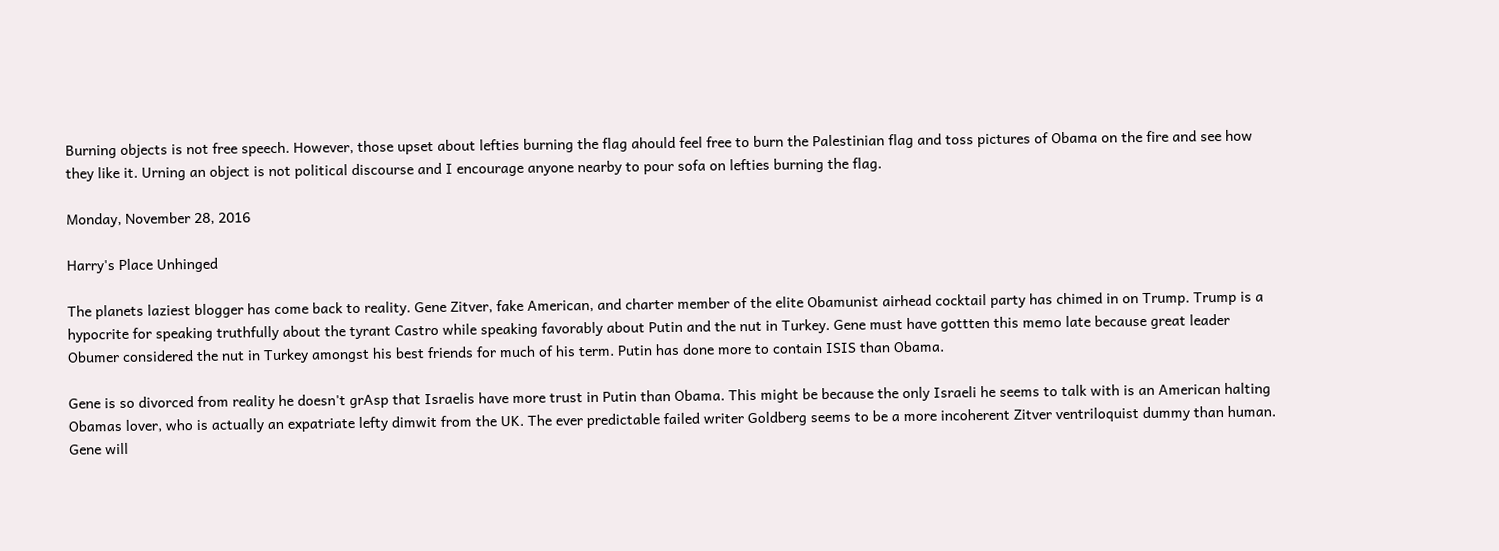Burning objects is not free speech. However, those upset about lefties burning the flag ahould feel free to burn the Palestinian flag and toss pictures of Obama on the fire and see how they like it. Urning an object is not political discourse and I encourage anyone nearby to pour sofa on lefties burning the flag.

Monday, November 28, 2016

Harry's Place Unhinged

The planets laziest blogger has come back to reality. Gene Zitver, fake American, and charter member of the elite Obamunist airhead cocktail party has chimed in on Trump. Trump is a hypocrite for speaking truthfully about the tyrant Castro while speaking favorably about Putin and the nut in Turkey. Gene must have gottten this memo late because great leader Obumer considered the nut in Turkey amongst his best friends for much of his term. Putin has done more to contain ISIS than Obama.

Gene is so divorced from reality he doesn't grAsp that Israelis have more trust in Putin than Obama. This might be because the only Israeli he seems to talk with is an American halting Obamas lover, who is actually an expatriate lefty dimwit from the UK. The ever predictable failed writer Goldberg seems to be a more incoherent Zitver ventriloquist dummy than human. Gene will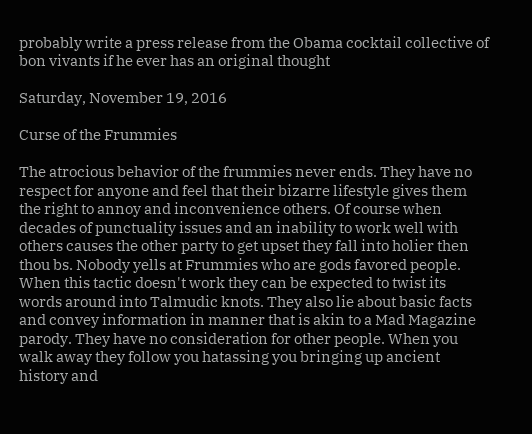probably write a press release from the Obama cocktail collective of bon vivants if he ever has an original thought

Saturday, November 19, 2016

Curse of the Frummies

The atrocious behavior of the frummies never ends. They have no respect for anyone and feel that their bizarre lifestyle gives them the right to annoy and inconvenience others. Of course when decades of punctuality issues and an inability to work well with others causes the other party to get upset they fall into holier then thou bs. Nobody yells at Frummies who are gods favored people. When this tactic doesn't work they can be expected to twist its words around into Talmudic knots. They also lie about basic facts and convey information in manner that is akin to a Mad Magazine parody. They have no consideration for other people. When you walk away they follow you hatassing you bringing up ancient history and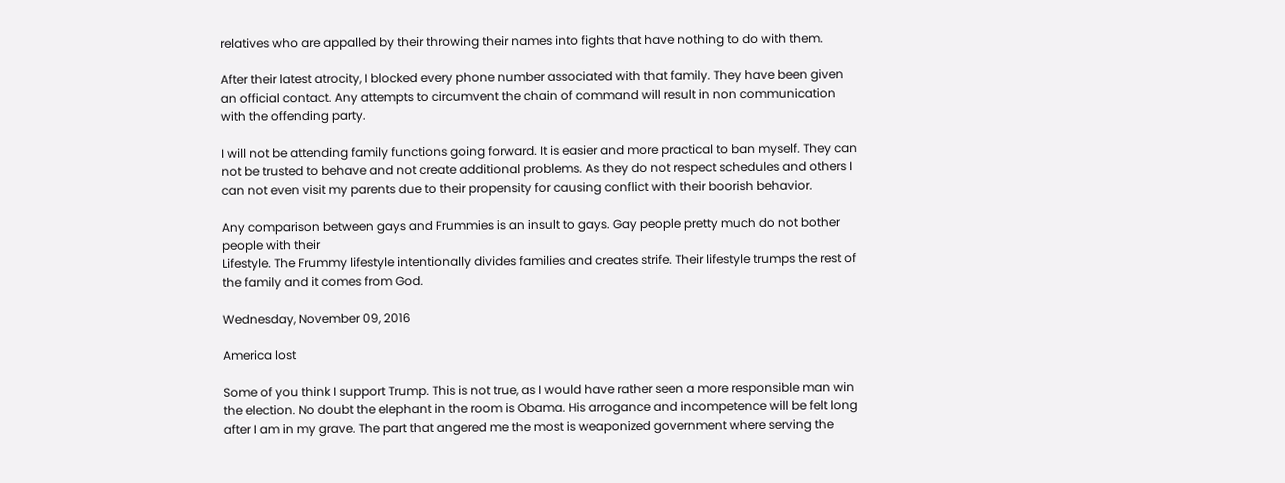relatives who are appalled by their throwing their names into fights that have nothing to do with them.

After their latest atrocity, I blocked every phone number associated with that family. They have been given an official contact. Any attempts to circumvent the chain of command will result in non communication with the offending party.

I will not be attending family functions going forward. It is easier and more practical to ban myself. They can not be trusted to behave and not create additional problems. As they do not respect schedules and others I can not even visit my parents due to their propensity for causing conflict with their boorish behavior.

Any comparison between gays and Frummies is an insult to gays. Gay people pretty much do not bother people with their
Lifestyle. The Frummy lifestyle intentionally divides families and creates strife. Their lifestyle trumps the rest of the family and it comes from God.

Wednesday, November 09, 2016

America lost

Some of you think I support Trump. This is not true, as I would have rather seen a more responsible man win the election. No doubt the elephant in the room is Obama. His arrogance and incompetence will be felt long after I am in my grave. The part that angered me the most is weaponized government where serving the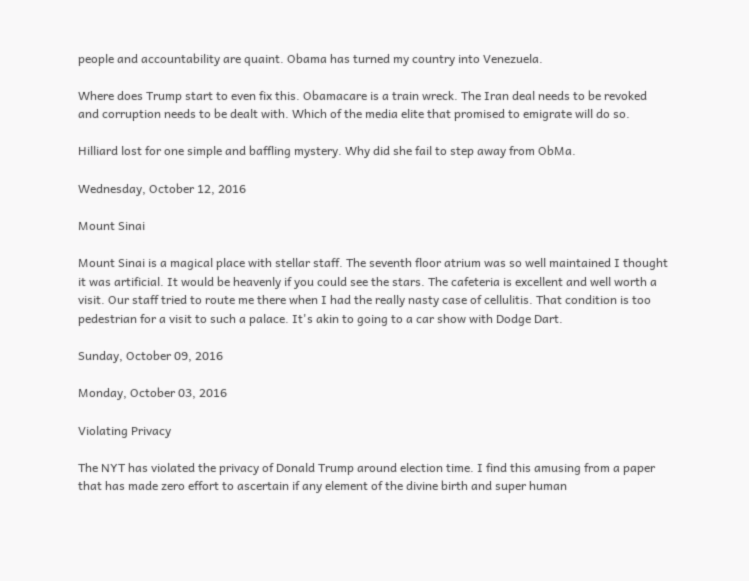people and accountability are quaint. Obama has turned my country into Venezuela.

Where does Trump start to even fix this. Obamacare is a train wreck. The Iran deal needs to be revoked and corruption needs to be dealt with. Which of the media elite that promised to emigrate will do so.

Hilliard lost for one simple and baffling mystery. Why did she fail to step away from ObMa.

Wednesday, October 12, 2016

Mount Sinai

Mount Sinai is a magical place with stellar staff. The seventh floor atrium was so well maintained I thought it was artificial. It would be heavenly if you could see the stars. The cafeteria is excellent and well worth a visit. Our staff tried to route me there when I had the really nasty case of cellulitis. That condition is too pedestrian for a visit to such a palace. It's akin to going to a car show with Dodge Dart.

Sunday, October 09, 2016

Monday, October 03, 2016

Violating Privacy

The NYT has violated the privacy of Donald Trump around election time. I find this amusing from a paper that has made zero effort to ascertain if any element of the divine birth and super human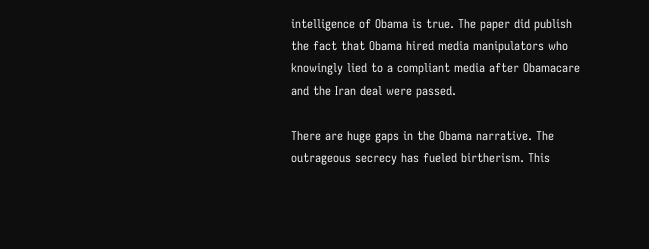intelligence of Obama is true. The paper did publish the fact that Obama hired media manipulators who knowingly lied to a compliant media after Obamacare and the Iran deal were passed.

There are huge gaps in the Obama narrative. The outrageous secrecy has fueled birtherism. This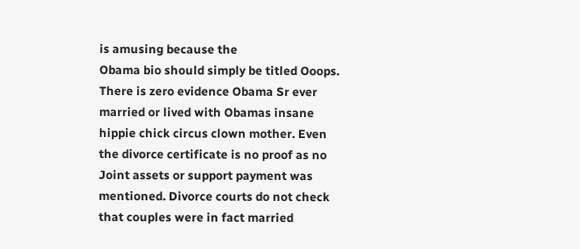is amusing because the
Obama bio should simply be titled Ooops. There is zero evidence Obama Sr ever married or lived with Obamas insane hippie chick circus clown mother. Even the divorce certificate is no proof as no Joint assets or support payment was mentioned. Divorce courts do not check that couples were in fact married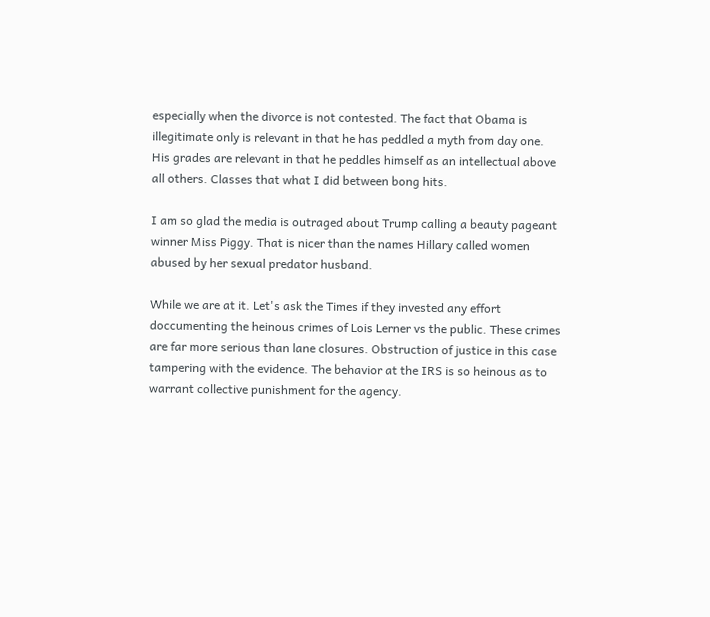especially when the divorce is not contested. The fact that Obama is illegitimate only is relevant in that he has peddled a myth from day one. His grades are relevant in that he peddles himself as an intellectual above all others. Classes that what I did between bong hits.

I am so glad the media is outraged about Trump calling a beauty pageant winner Miss Piggy. That is nicer than the names Hillary called women abused by her sexual predator husband.

While we are at it. Let's ask the Times if they invested any effort doccumenting the heinous crimes of Lois Lerner vs the public. These crimes are far more serious than lane closures. Obstruction of justice in this case tampering with the evidence. The behavior at the IRS is so heinous as to warrant collective punishment for the agency.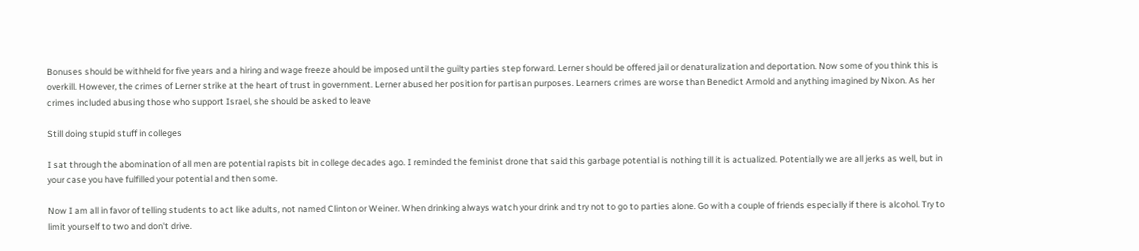Bonuses should be withheld for five years and a hiring and wage freeze ahould be imposed until the guilty parties step forward. Lerner should be offered jail or denaturalization and deportation. Now some of you think this is overkill. However, the crimes of Lerner strike at the heart of trust in government. Lerner abused her position for partisan purposes. Learners crimes are worse than Benedict Armold and anything imagined by Nixon. As her crimes included abusing those who support Israel, she should be asked to leave

Still doing stupid stuff in colleges

I sat through the abomination of all men are potential rapists bit in college decades ago. I reminded the feminist drone that said this garbage potential is nothing till it is actualized. Potentially we are all jerks as well, but in your case you have fulfilled your potential and then some.

Now I am all in favor of telling students to act like adults, not named Clinton or Weiner. When drinking always watch your drink and try not to go to parties alone. Go with a couple of friends especially if there is alcohol. Try to limit yourself to two and don't drive.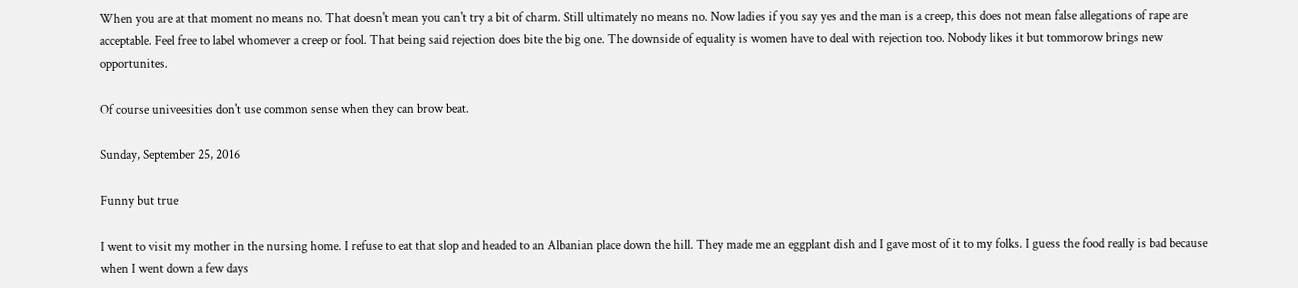When you are at that moment no means no. That doesn't mean you can't try a bit of charm. Still ultimately no means no. Now ladies if you say yes and the man is a creep, this does not mean false allegations of rape are acceptable. Feel free to label whomever a creep or fool. That being said rejection does bite the big one. The downside of equality is women have to deal with rejection too. Nobody likes it but tommorow brings new opportunites.

Of course univeesities don't use common sense when they can brow beat.

Sunday, September 25, 2016

Funny but true

I went to visit my mother in the nursing home. I refuse to eat that slop and headed to an Albanian place down the hill. They made me an eggplant dish and I gave most of it to my folks. I guess the food really is bad because when I went down a few days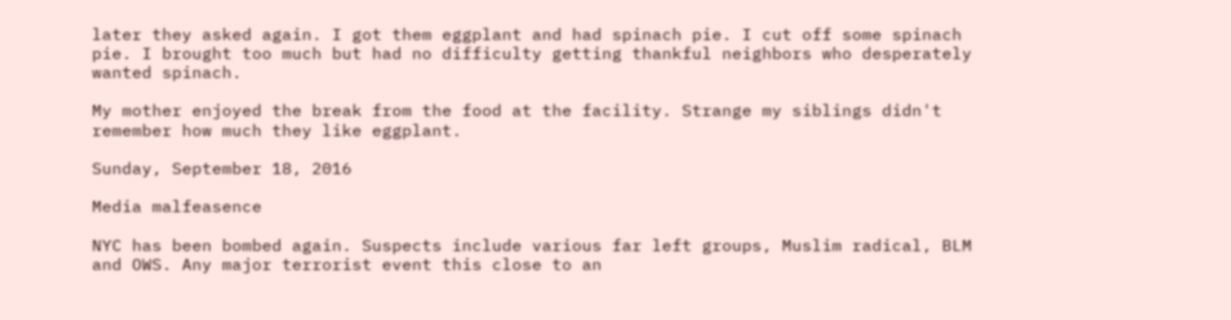later they asked again. I got them eggplant and had spinach pie. I cut off some spinach pie. I brought too much but had no difficulty getting thankful neighbors who desperately wanted spinach.

My mother enjoyed the break from the food at the facility. Strange my siblings didn't remember how much they like eggplant.

Sunday, September 18, 2016

Media malfeasence

NYC has been bombed again. Suspects include various far left groups, Muslim radical, BLM and OWS. Any major terrorist event this close to an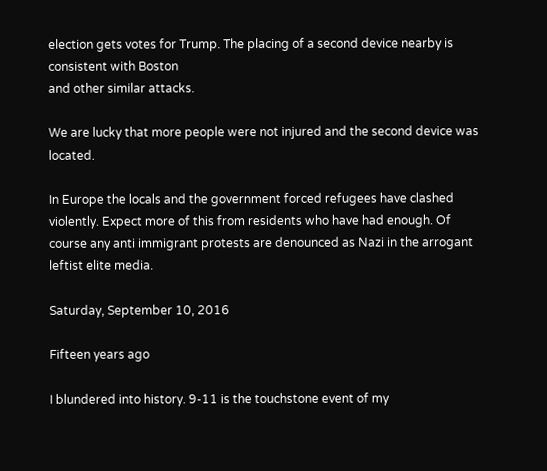election gets votes for Trump. The placing of a second device nearby is consistent with Boston
and other similar attacks.

We are lucky that more people were not injured and the second device was located.

In Europe the locals and the government forced refugees have clashed violently. Expect more of this from residents who have had enough. Of course any anti immigrant protests are denounced as Nazi in the arrogant leftist elite media.

Saturday, September 10, 2016

Fifteen years ago

I blundered into history. 9-11 is the touchstone event of my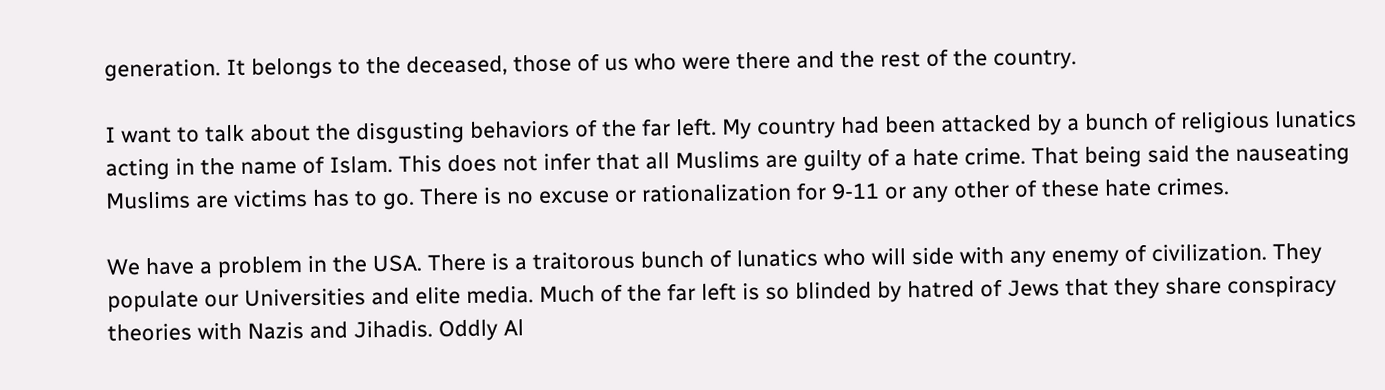generation. It belongs to the deceased, those of us who were there and the rest of the country.

I want to talk about the disgusting behaviors of the far left. My country had been attacked by a bunch of religious lunatics acting in the name of Islam. This does not infer that all Muslims are guilty of a hate crime. That being said the nauseating Muslims are victims has to go. There is no excuse or rationalization for 9-11 or any other of these hate crimes.

We have a problem in the USA. There is a traitorous bunch of lunatics who will side with any enemy of civilization. They populate our Universities and elite media. Much of the far left is so blinded by hatred of Jews that they share conspiracy theories with Nazis and Jihadis. Oddly Al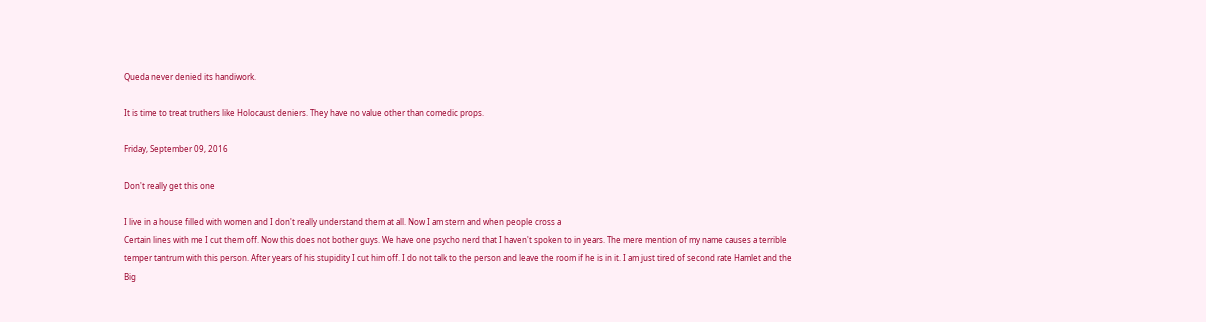Queda never denied its handiwork.

It is time to treat truthers like Holocaust deniers. They have no value other than comedic props.

Friday, September 09, 2016

Don't really get this one

I live in a house filled with women and I don't really understand them at all. Now I am stern and when people cross a
Certain lines with me I cut them off. Now this does not bother guys. We have one psycho nerd that I haven't spoken to in years. The mere mention of my name causes a terrible temper tantrum with this person. After years of his stupidity I cut him off. I do not talk to the person and leave the room if he is in it. I am just tired of second rate Hamlet and the Big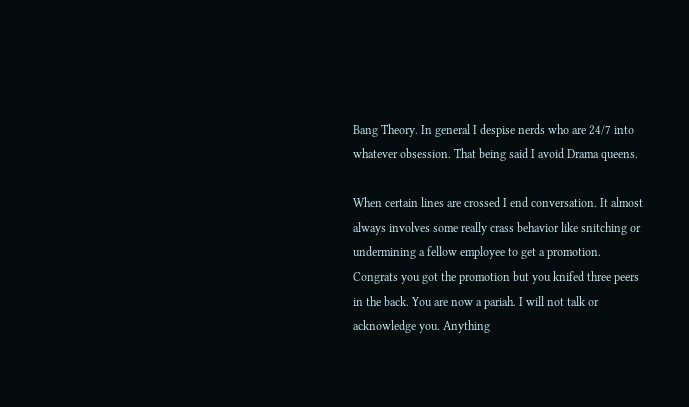Bang Theory. In general I despise nerds who are 24/7 into whatever obsession. That being said I avoid Drama queens.

When certain lines are crossed I end conversation. It almost always involves some really crass behavior like snitching or undermining a fellow employee to get a promotion. Congrats you got the promotion but you knifed three peers in the back. You are now a pariah. I will not talk or acknowledge you. Anything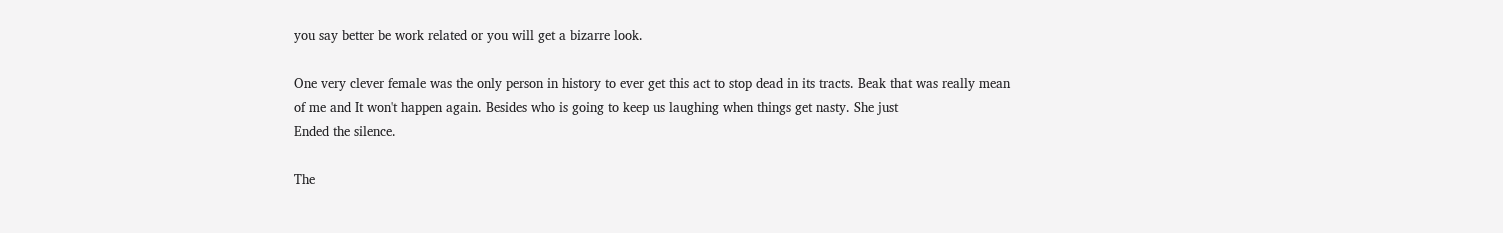you say better be work related or you will get a bizarre look.

One very clever female was the only person in history to ever get this act to stop dead in its tracts. Beak that was really mean of me and It won't happen again. Besides who is going to keep us laughing when things get nasty. She just
Ended the silence.

The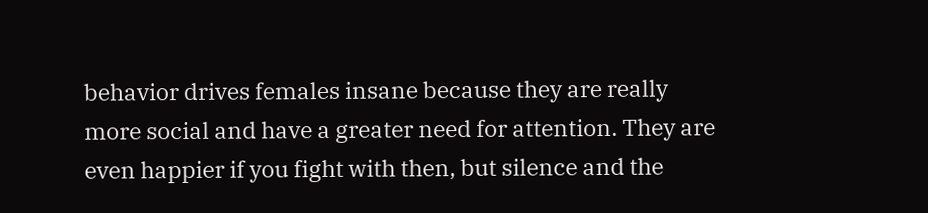behavior drives females insane because they are really more social and have a greater need for attention. They are even happier if you fight with then, but silence and the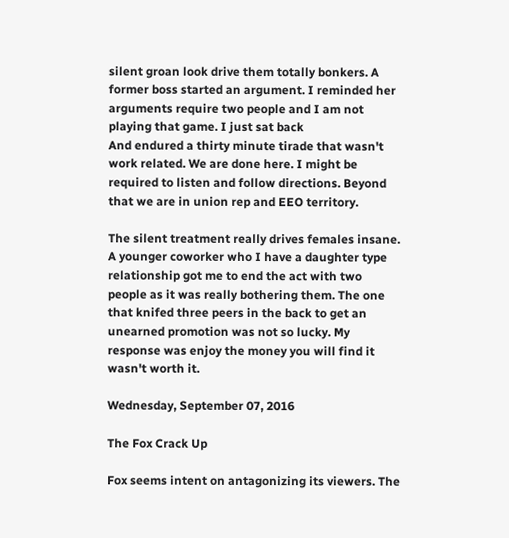silent groan look drive them totally bonkers. A former boss started an argument. I reminded her arguments require two people and I am not playing that game. I just sat back
And endured a thirty minute tirade that wasn't work related. We are done here. I might be required to listen and follow directions. Beyond that we are in union rep and EEO territory.

The silent treatment really drives females insane. A younger coworker who I have a daughter type relationship got me to end the act with two people as it was really bothering them. The one that knifed three peers in the back to get an unearned promotion was not so lucky. My response was enjoy the money you will find it wasn't worth it.

Wednesday, September 07, 2016

The Fox Crack Up

Fox seems intent on antagonizing its viewers. The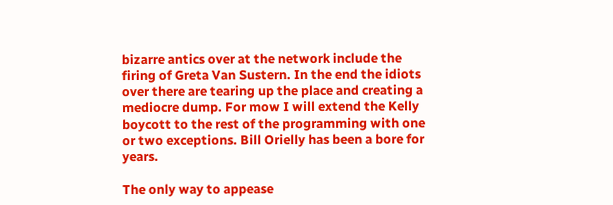bizarre antics over at the network include the firing of Greta Van Sustern. In the end the idiots over there are tearing up the place and creating a mediocre dump. For mow I will extend the Kelly boycott to the rest of the programming with one or two exceptions. Bill Orielly has been a bore for years.

The only way to appease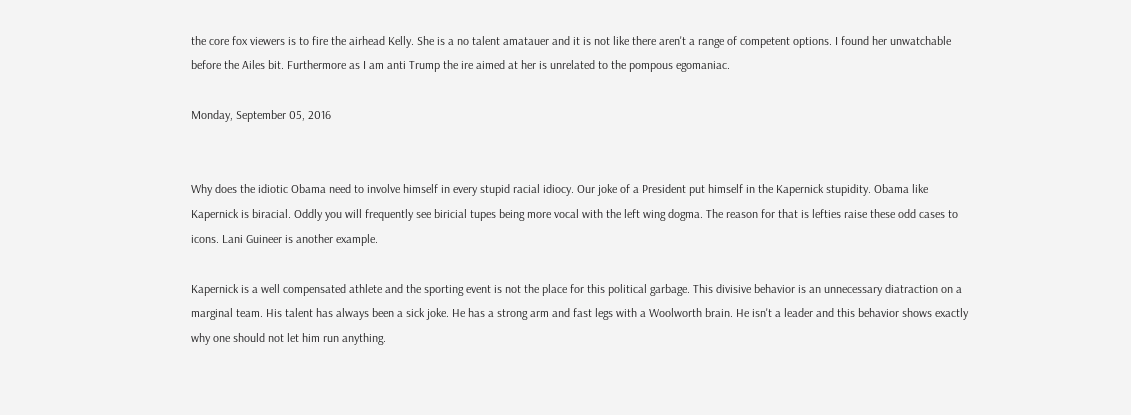the core fox viewers is to fire the airhead Kelly. She is a no talent amatauer and it is not like there aren't a range of competent options. I found her unwatchable before the Ailes bit. Furthermore as I am anti Trump the ire aimed at her is unrelated to the pompous egomaniac.

Monday, September 05, 2016


Why does the idiotic Obama need to involve himself in every stupid racial idiocy. Our joke of a President put himself in the Kapernick stupidity. Obama like Kapernick is biracial. Oddly you will frequently see biricial tupes being more vocal with the left wing dogma. The reason for that is lefties raise these odd cases to icons. Lani Guineer is another example.

Kapernick is a well compensated athlete and the sporting event is not the place for this political garbage. This divisive behavior is an unnecessary diatraction on a marginal team. His talent has always been a sick joke. He has a strong arm and fast legs with a Woolworth brain. He isn't a leader and this behavior shows exactly why one should not let him run anything.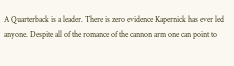A Quarterback is a leader. There is zero evidence Kapernick has ever led anyone. Despite all of the romance of the cannon arm one can point to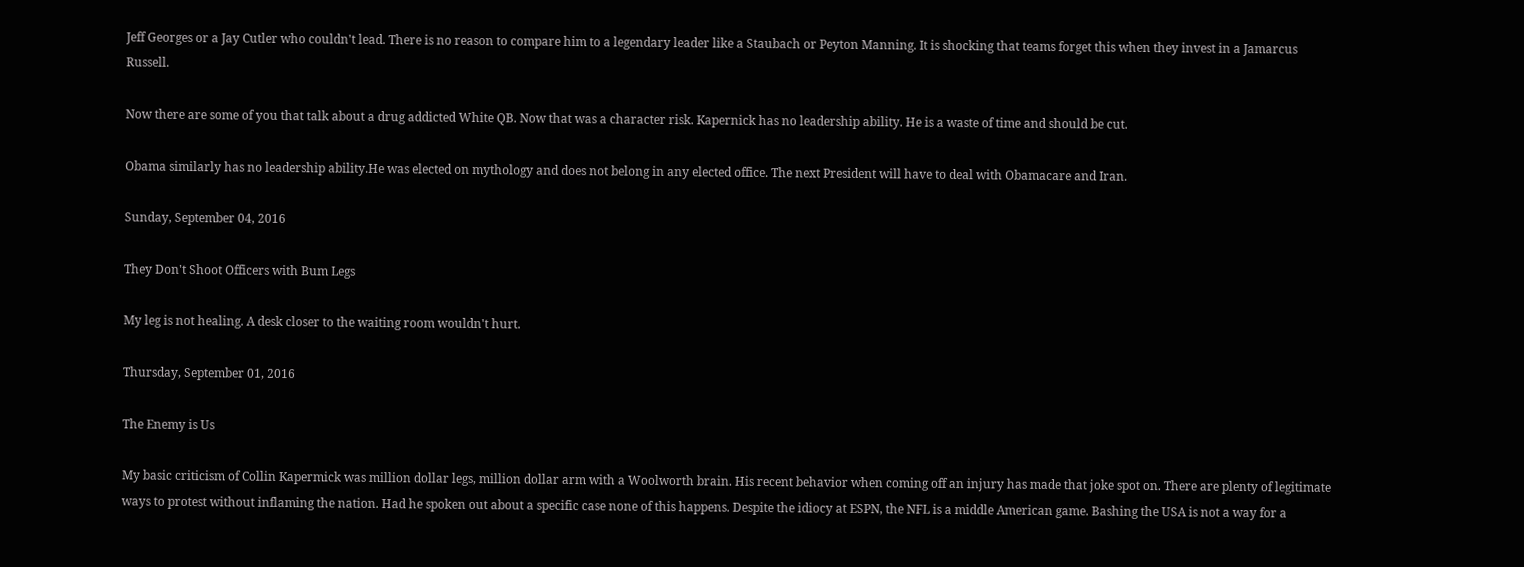Jeff Georges or a Jay Cutler who couldn't lead. There is no reason to compare him to a legendary leader like a Staubach or Peyton Manning. It is shocking that teams forget this when they invest in a Jamarcus Russell.

Now there are some of you that talk about a drug addicted White QB. Now that was a character risk. Kapernick has no leadership ability. He is a waste of time and should be cut.

Obama similarly has no leadership ability.He was elected on mythology and does not belong in any elected office. The next President will have to deal with Obamacare and Iran.

Sunday, September 04, 2016

They Don't Shoot Officers with Bum Legs

My leg is not healing. A desk closer to the waiting room wouldn't hurt.

Thursday, September 01, 2016

The Enemy is Us

My basic criticism of Collin Kapermick was million dollar legs, million dollar arm with a Woolworth brain. His recent behavior when coming off an injury has made that joke spot on. There are plenty of legitimate ways to protest without inflaming the nation. Had he spoken out about a specific case none of this happens. Despite the idiocy at ESPN, the NFL is a middle American game. Bashing the USA is not a way for a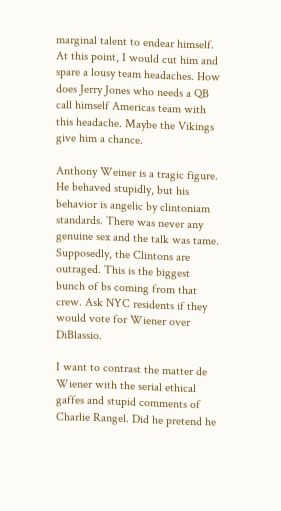marginal talent to endear himself. At this point, I would cut him and spare a lousy team headaches. How does Jerry Jones who needs a QB call himself Americas team with this headache. Maybe the Vikings give him a chance.

Anthony Weiner is a tragic figure. He behaved stupidly, but his behavior is angelic by clintoniam standards. There was never any genuine sex and the talk was tame. Supposedly, the Clintons are outraged. This is the biggest bunch of bs coming from that crew. Ask NYC residents if they would vote for Wiener over DiBlassio.

I want to contrast the matter de Wiener with the serial ethical gaffes and stupid comments of Charlie Rangel. Did he pretend he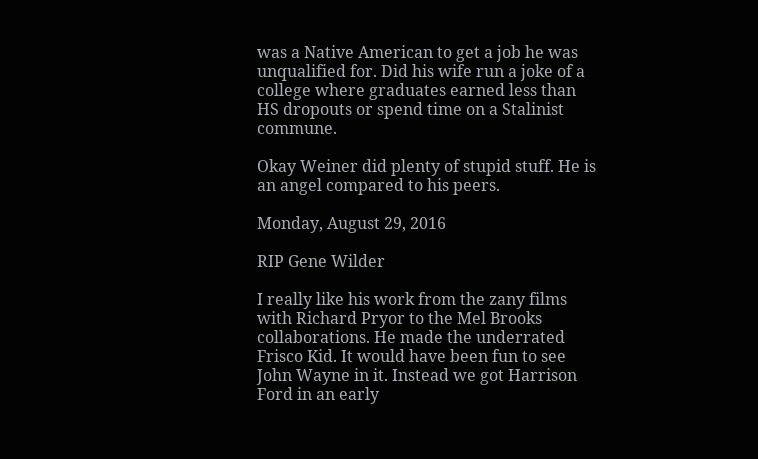was a Native American to get a job he was unqualified for. Did his wife run a joke of a college where graduates earned less than HS dropouts or spend time on a Stalinist commune.

Okay Weiner did plenty of stupid stuff. He is an angel compared to his peers.

Monday, August 29, 2016

RIP Gene Wilder

I really like his work from the zany films with Richard Pryor to the Mel Brooks collaborations. He made the underrated Frisco Kid. It would have been fun to see John Wayne in it. Instead we got Harrison Ford in an early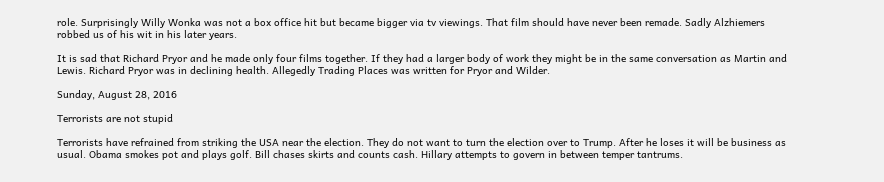role. Surprisingly Willy Wonka was not a box office hit but became bigger via tv viewings. That film should have never been remade. Sadly Alzhiemers robbed us of his wit in his later years.

It is sad that Richard Pryor and he made only four films together. If they had a larger body of work they might be in the same conversation as Martin and Lewis. Richard Pryor was in declining health. Allegedly Trading Places was written for Pryor and Wilder.

Sunday, August 28, 2016

Terrorists are not stupid

Terrorists have refrained from striking the USA near the election. They do not want to turn the election over to Trump. After he loses it will be business as usual. Obama smokes pot and plays golf. Bill chases skirts and counts cash. Hillary attempts to govern in between temper tantrums.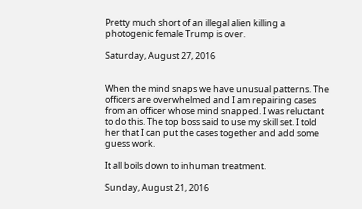Pretty much short of an illegal alien killing a photogenic female Trump is over.

Saturday, August 27, 2016


When the mind snaps we have unusual patterns. The officers are overwhelmed and I am repairing cases from an officer whose mind snapped. I was reluctant to do this. The top boss said to use my skill set. I told her that I can put the cases together and add some guess work.

It all boils down to inhuman treatment.

Sunday, August 21, 2016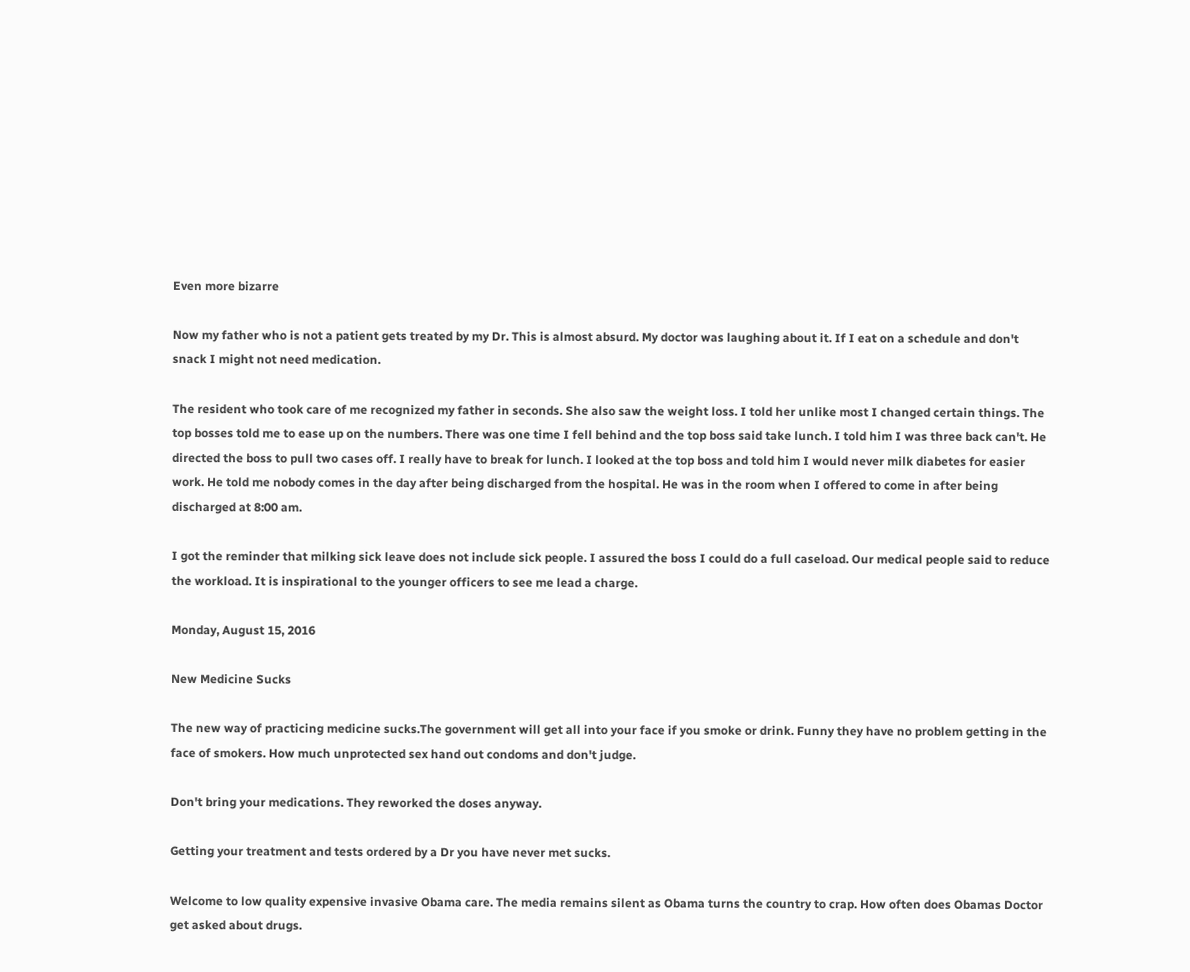Even more bizarre

Now my father who is not a patient gets treated by my Dr. This is almost absurd. My doctor was laughing about it. If I eat on a schedule and don't snack I might not need medication.

The resident who took care of me recognized my father in seconds. She also saw the weight loss. I told her unlike most I changed certain things. The top bosses told me to ease up on the numbers. There was one time I fell behind and the top boss said take lunch. I told him I was three back can't. He directed the boss to pull two cases off. I really have to break for lunch. I looked at the top boss and told him I would never milk diabetes for easier work. He told me nobody comes in the day after being discharged from the hospital. He was in the room when I offered to come in after being discharged at 8:00 am.

I got the reminder that milking sick leave does not include sick people. I assured the boss I could do a full caseload. Our medical people said to reduce the workload. It is inspirational to the younger officers to see me lead a charge.

Monday, August 15, 2016

New Medicine Sucks

The new way of practicing medicine sucks.The government will get all into your face if you smoke or drink. Funny they have no problem getting in the face of smokers. How much unprotected sex hand out condoms and don't judge.

Don't bring your medications. They reworked the doses anyway.

Getting your treatment and tests ordered by a Dr you have never met sucks.

Welcome to low quality expensive invasive Obama care. The media remains silent as Obama turns the country to crap. How often does Obamas Doctor get asked about drugs.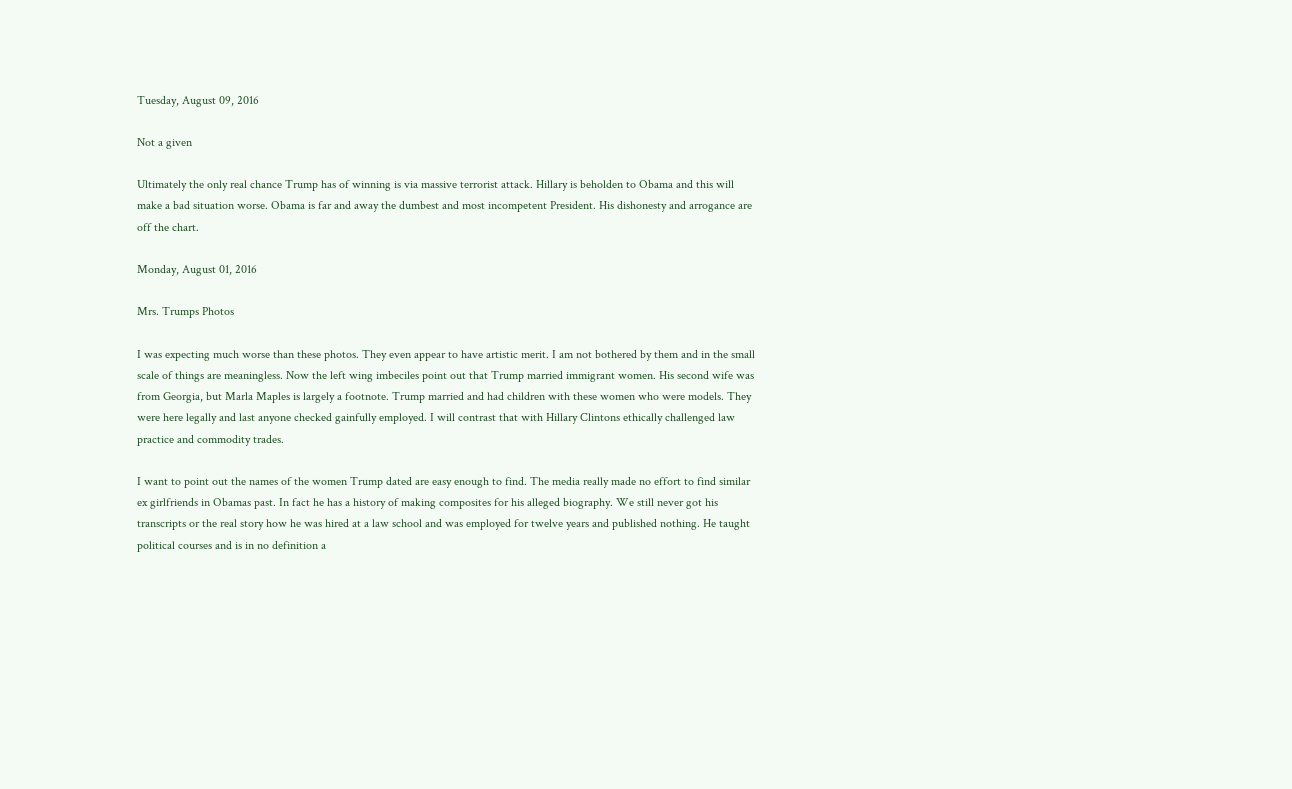Tuesday, August 09, 2016

Not a given

Ultimately the only real chance Trump has of winning is via massive terrorist attack. Hillary is beholden to Obama and this will make a bad situation worse. Obama is far and away the dumbest and most incompetent President. His dishonesty and arrogance are off the chart.

Monday, August 01, 2016

Mrs. Trumps Photos

I was expecting much worse than these photos. They even appear to have artistic merit. I am not bothered by them and in the small scale of things are meaningless. Now the left wing imbeciles point out that Trump married immigrant women. His second wife was from Georgia, but Marla Maples is largely a footnote. Trump married and had children with these women who were models. They were here legally and last anyone checked gainfully employed. I will contrast that with Hillary Clintons ethically challenged law practice and commodity trades.

I want to point out the names of the women Trump dated are easy enough to find. The media really made no effort to find similar ex girlfriends in Obamas past. In fact he has a history of making composites for his alleged biography. We still never got his transcripts or the real story how he was hired at a law school and was employed for twelve years and published nothing. He taught political courses and is in no definition a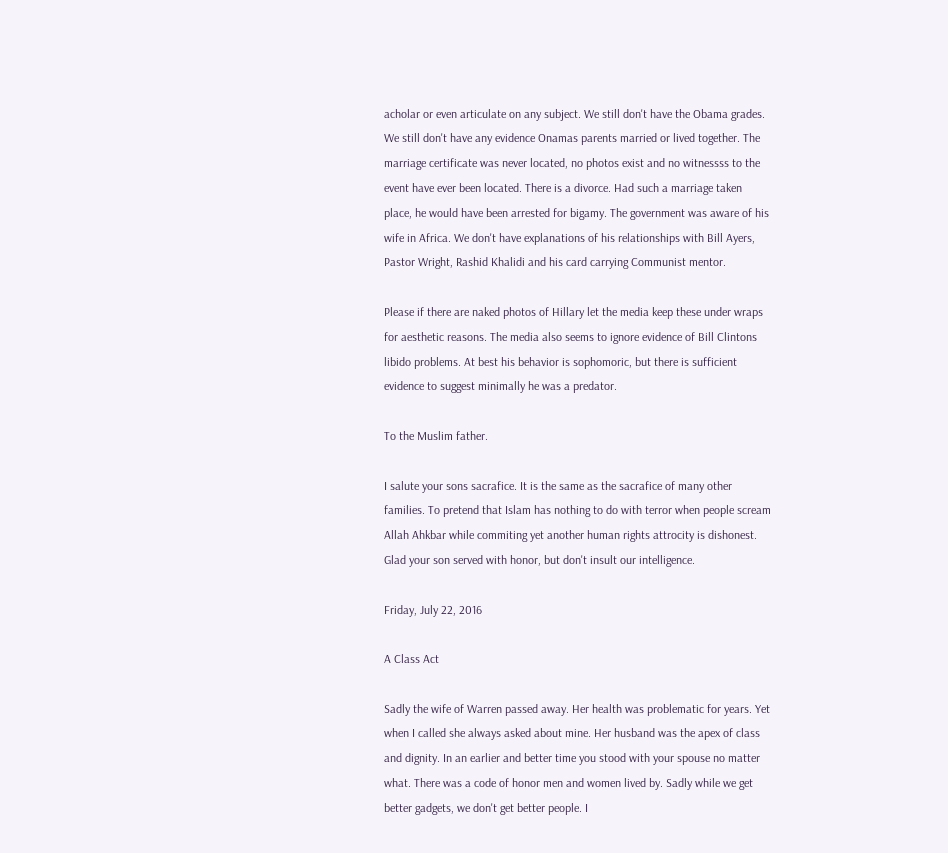acholar or even articulate on any subject. We still don't have the Obama grades. We still don't have any evidence Onamas parents married or lived together. The marriage certificate was never located, no photos exist and no witnessss to the event have ever been located. There is a divorce. Had such a marriage taken place, he would have been arrested for bigamy. The government was aware of his wife in Africa. We don't have explanations of his relationships with Bill Ayers, Pastor Wright, Rashid Khalidi and his card carrying Communist mentor.

Please if there are naked photos of Hillary let the media keep these under wraps for aesthetic reasons. The media also seems to ignore evidence of Bill Clintons libido problems. At best his behavior is sophomoric, but there is sufficient evidence to suggest minimally he was a predator.

To the Muslim father.

I salute your sons sacrafice. It is the same as the sacrafice of many other families. To pretend that Islam has nothing to do with terror when people scream Allah Ahkbar while commiting yet another human rights attrocity is dishonest. Glad your son served with honor, but don't insult our intelligence.

Friday, July 22, 2016

A Class Act

Sadly the wife of Warren passed away. Her health was problematic for years. Yet when I called she always asked about mine. Her husband was the apex of class and dignity. In an earlier and better time you stood with your spouse no matter what. There was a code of honor men and women lived by. Sadly while we get better gadgets, we don't get better people. I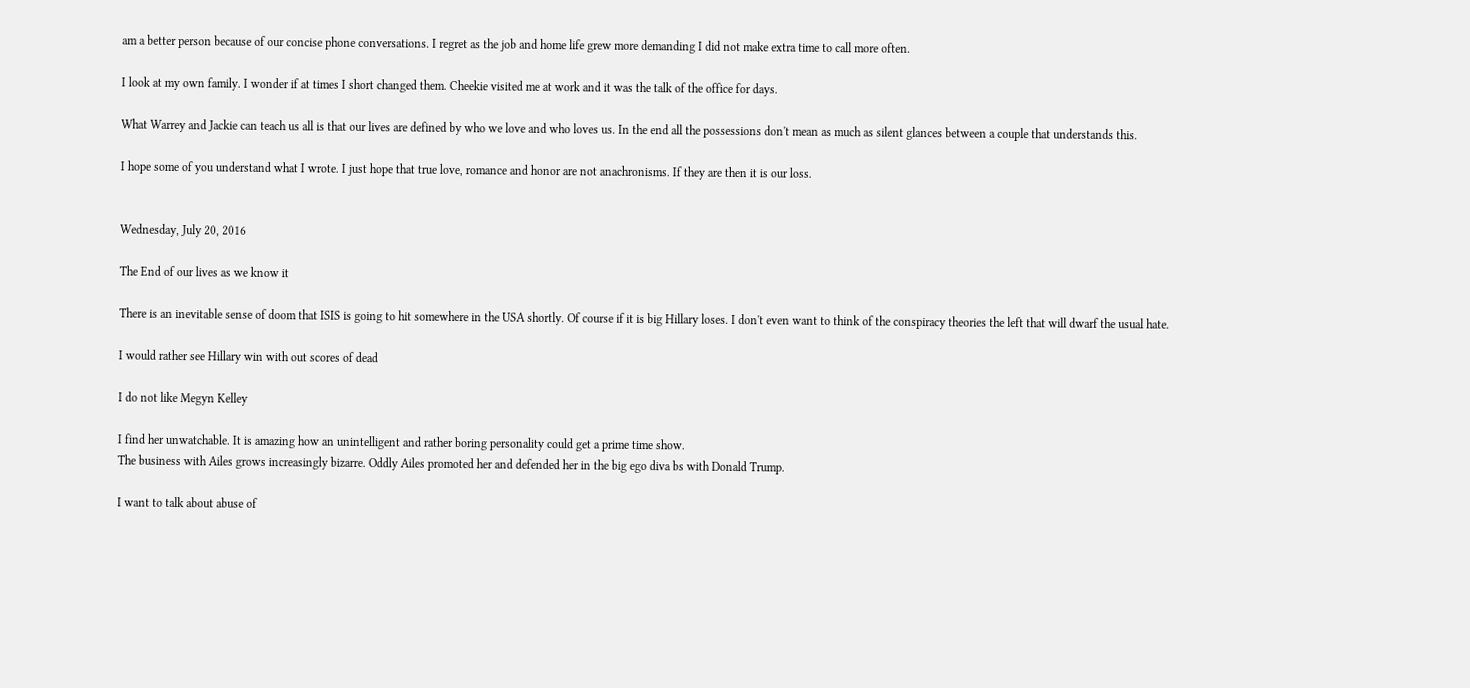am a better person because of our concise phone conversations. I regret as the job and home life grew more demanding I did not make extra time to call more often.

I look at my own family. I wonder if at times I short changed them. Cheekie visited me at work and it was the talk of the office for days.

What Warrey and Jackie can teach us all is that our lives are defined by who we love and who loves us. In the end all the possessions don't mean as much as silent glances between a couple that understands this.

I hope some of you understand what I wrote. I just hope that true love, romance and honor are not anachronisms. If they are then it is our loss.


Wednesday, July 20, 2016

The End of our lives as we know it

There is an inevitable sense of doom that ISIS is going to hit somewhere in the USA shortly. Of course if it is big Hillary loses. I don't even want to think of the conspiracy theories the left that will dwarf the usual hate.

I would rather see Hillary win with out scores of dead

I do not like Megyn Kelley

I find her unwatchable. It is amazing how an unintelligent and rather boring personality could get a prime time show.
The business with Ailes grows increasingly bizarre. Oddly Ailes promoted her and defended her in the big ego diva bs with Donald Trump.

I want to talk about abuse of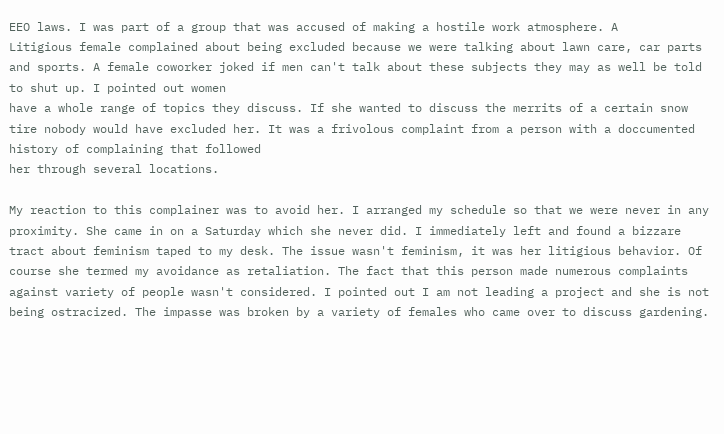EEO laws. I was part of a group that was accused of making a hostile work atmosphere. A
Litigious female complained about being excluded because we were talking about lawn care, car parts and sports. A female coworker joked if men can't talk about these subjects they may as well be told to shut up. I pointed out women
have a whole range of topics they discuss. If she wanted to discuss the merrits of a certain snow tire nobody would have excluded her. It was a frivolous complaint from a person with a doccumented history of complaining that followed
her through several locations.

My reaction to this complainer was to avoid her. I arranged my schedule so that we were never in any proximity. She came in on a Saturday which she never did. I immediately left and found a bizzare tract about feminism taped to my desk. The issue wasn't feminism, it was her litigious behavior. Of course she termed my avoidance as retaliation. The fact that this person made numerous complaints against variety of people wasn't considered. I pointed out I am not leading a project and she is not being ostracized. The impasse was broken by a variety of females who came over to discuss gardening.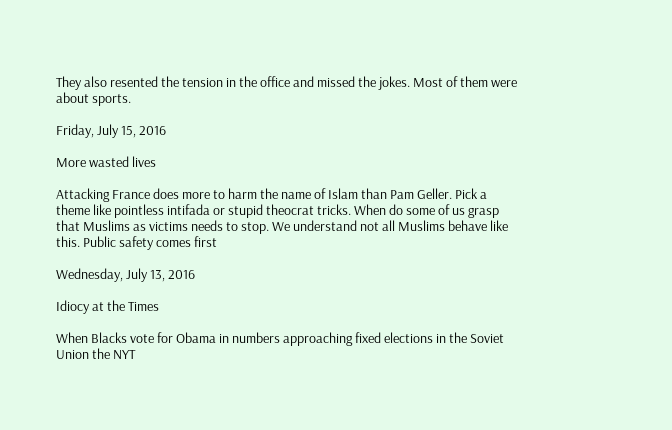They also resented the tension in the office and missed the jokes. Most of them were about sports.

Friday, July 15, 2016

More wasted lives

Attacking France does more to harm the name of Islam than Pam Geller. Pick a theme like pointless intifada or stupid theocrat tricks. When do some of us grasp that Muslims as victims needs to stop. We understand not all Muslims behave like this. Public safety comes first

Wednesday, July 13, 2016

Idiocy at the Times

When Blacks vote for Obama in numbers approaching fixed elections in the Soviet Union the NYT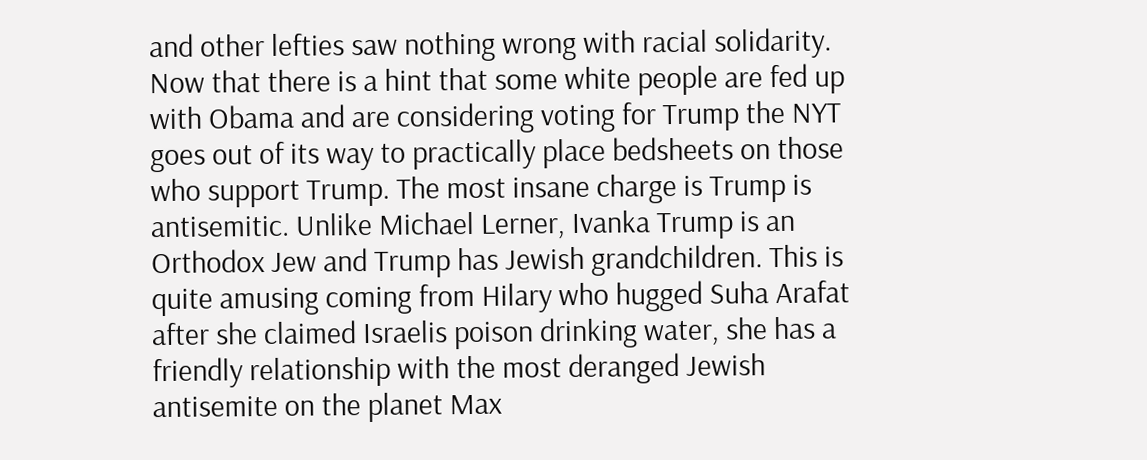and other lefties saw nothing wrong with racial solidarity. Now that there is a hint that some white people are fed up with Obama and are considering voting for Trump the NYT goes out of its way to practically place bedsheets on those who support Trump. The most insane charge is Trump is antisemitic. Unlike Michael Lerner, Ivanka Trump is an Orthodox Jew and Trump has Jewish grandchildren. This is quite amusing coming from Hilary who hugged Suha Arafat after she claimed Israelis poison drinking water, she has a friendly relationship with the most deranged Jewish antisemite on the planet Max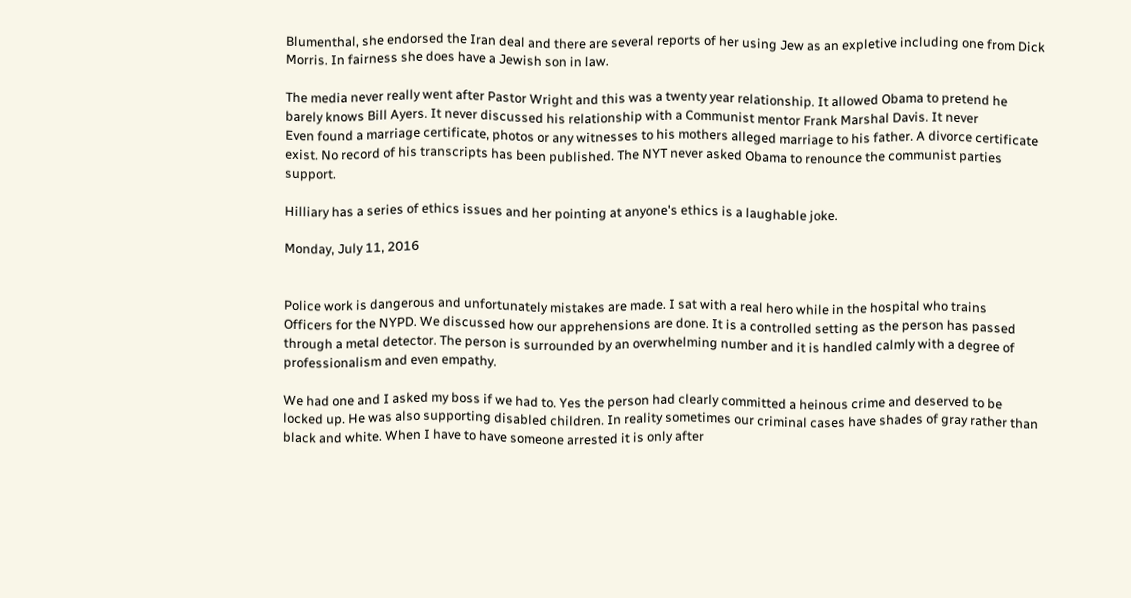Blumenthal, she endorsed the Iran deal and there are several reports of her using Jew as an expletive including one from Dick Morris. In fairness she does have a Jewish son in law.

The media never really went after Pastor Wright and this was a twenty year relationship. It allowed Obama to pretend he barely knows Bill Ayers. It never discussed his relationship with a Communist mentor Frank Marshal Davis. It never
Even found a marriage certificate, photos or any witnesses to his mothers alleged marriage to his father. A divorce certificate exist. No record of his transcripts has been published. The NYT never asked Obama to renounce the communist parties support.

Hilliary has a series of ethics issues and her pointing at anyone's ethics is a laughable joke.

Monday, July 11, 2016


Police work is dangerous and unfortunately mistakes are made. I sat with a real hero while in the hospital who trains
Officers for the NYPD. We discussed how our apprehensions are done. It is a controlled setting as the person has passed through a metal detector. The person is surrounded by an overwhelming number and it is handled calmly with a degree of professionalism and even empathy.

We had one and I asked my boss if we had to. Yes the person had clearly committed a heinous crime and deserved to be locked up. He was also supporting disabled children. In reality sometimes our criminal cases have shades of gray rather than black and white. When I have to have someone arrested it is only after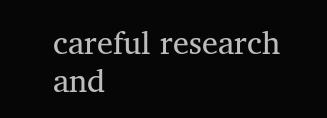careful research and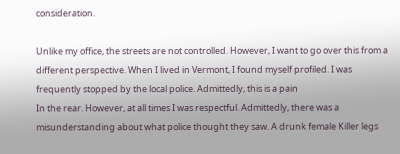consideration.

Unlike my office, the streets are not controlled. However, I want to go over this from a different perspective. When I lived in Vermont, I found myself profiled. I was frequently stopped by the local police. Admittedly, this is a pain
In the rear. However, at all times I was respectful. Admittedly, there was a misunderstanding about what police thought they saw. A drunk female Killer legs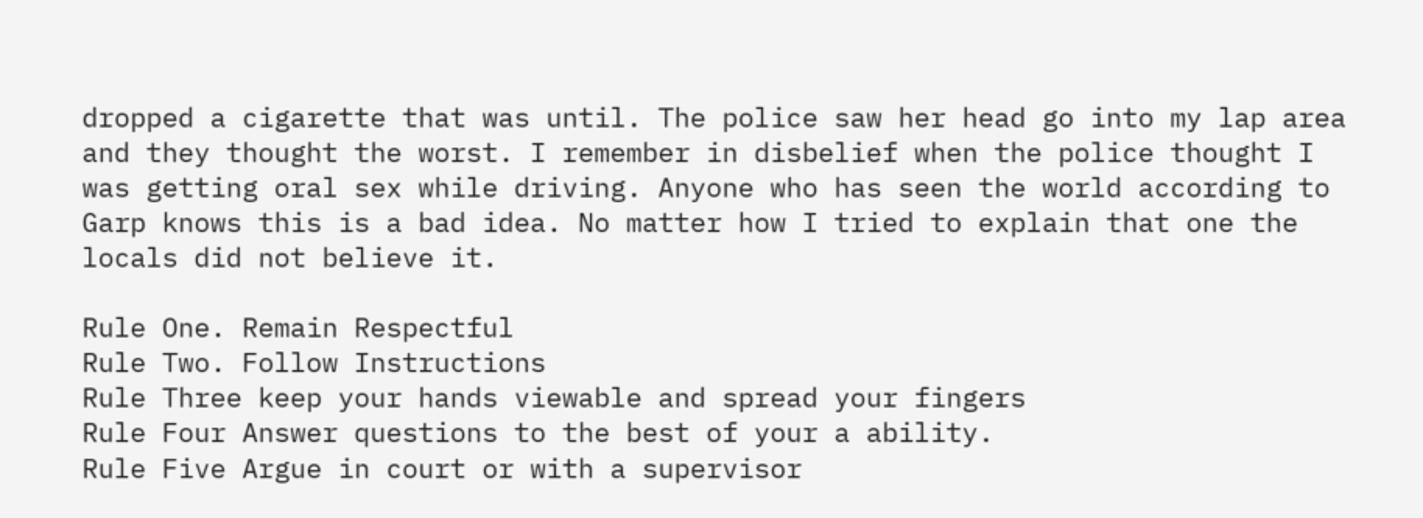dropped a cigarette that was until. The police saw her head go into my lap area and they thought the worst. I remember in disbelief when the police thought I was getting oral sex while driving. Anyone who has seen the world according to Garp knows this is a bad idea. No matter how I tried to explain that one the locals did not believe it.

Rule One. Remain Respectful
Rule Two. Follow Instructions
Rule Three keep your hands viewable and spread your fingers
Rule Four Answer questions to the best of your a ability.
Rule Five Argue in court or with a supervisor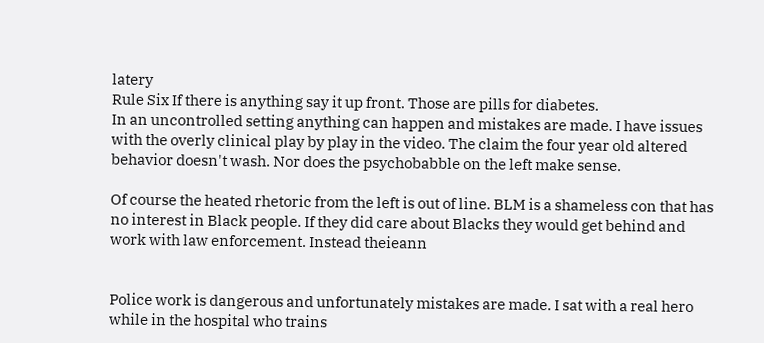latery
Rule Six If there is anything say it up front. Those are pills for diabetes.
In an uncontrolled setting anything can happen and mistakes are made. I have issues with the overly clinical play by play in the video. The claim the four year old altered behavior doesn't wash. Nor does the psychobabble on the left make sense.

Of course the heated rhetoric from the left is out of line. BLM is a shameless con that has no interest in Black people. If they did care about Blacks they would get behind and work with law enforcement. Instead theieann


Police work is dangerous and unfortunately mistakes are made. I sat with a real hero while in the hospital who trains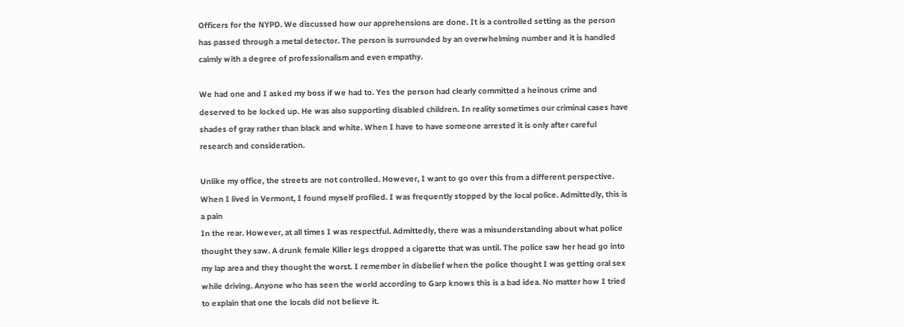Officers for the NYPD. We discussed how our apprehensions are done. It is a controlled setting as the person has passed through a metal detector. The person is surrounded by an overwhelming number and it is handled calmly with a degree of professionalism and even empathy.

We had one and I asked my boss if we had to. Yes the person had clearly committed a heinous crime and deserved to be locked up. He was also supporting disabled children. In reality sometimes our criminal cases have shades of gray rather than black and white. When I have to have someone arrested it is only after careful research and consideration.

Unlike my office, the streets are not controlled. However, I want to go over this from a different perspective. When I lived in Vermont, I found myself profiled. I was frequently stopped by the local police. Admittedly, this is a pain
In the rear. However, at all times I was respectful. Admittedly, there was a misunderstanding about what police thought they saw. A drunk female Killer legs dropped a cigarette that was until. The police saw her head go into my lap area and they thought the worst. I remember in disbelief when the police thought I was getting oral sex while driving. Anyone who has seen the world according to Garp knows this is a bad idea. No matter how I tried to explain that one the locals did not believe it.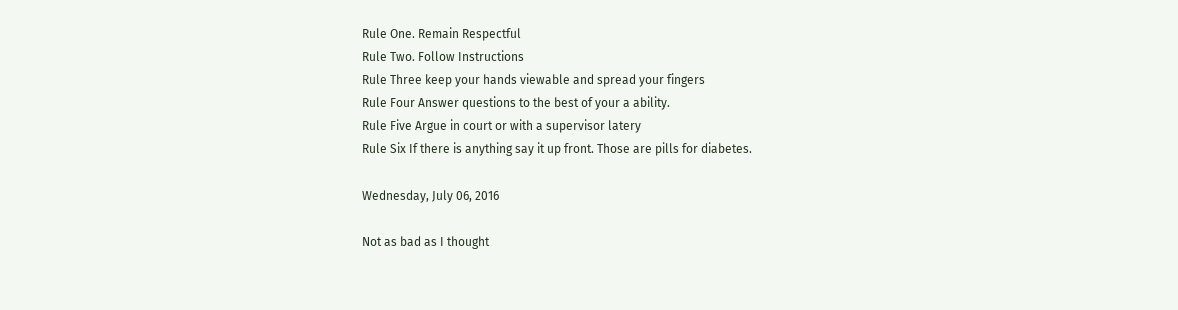Rule One. Remain Respectful
Rule Two. Follow Instructions
Rule Three keep your hands viewable and spread your fingers
Rule Four Answer questions to the best of your a ability.
Rule Five Argue in court or with a supervisor latery
Rule Six If there is anything say it up front. Those are pills for diabetes.

Wednesday, July 06, 2016

Not as bad as I thought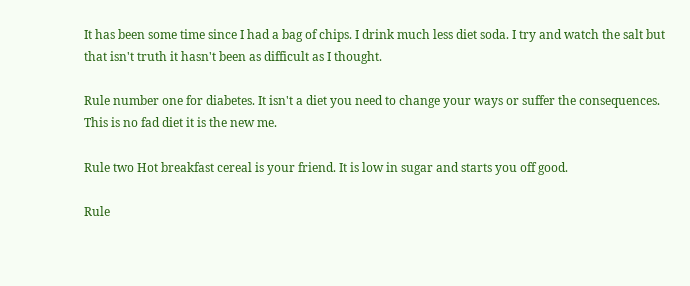It has been some time since I had a bag of chips. I drink much less diet soda. I try and watch the salt but that isn't truth it hasn't been as difficult as I thought.

Rule number one for diabetes. It isn't a diet you need to change your ways or suffer the consequences. This is no fad diet it is the new me.

Rule two Hot breakfast cereal is your friend. It is low in sugar and starts you off good.

Rule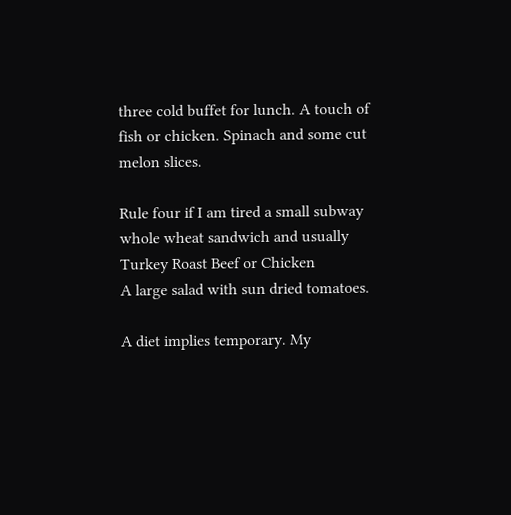three cold buffet for lunch. A touch of fish or chicken. Spinach and some cut melon slices.

Rule four if I am tired a small subway whole wheat sandwich and usually Turkey Roast Beef or Chicken
A large salad with sun dried tomatoes.

A diet implies temporary. My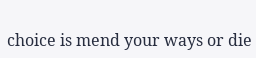choice is mend your ways or die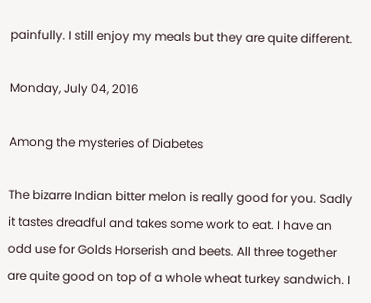painfully. I still enjoy my meals but they are quite different.

Monday, July 04, 2016

Among the mysteries of Diabetes

The bizarre Indian bitter melon is really good for you. Sadly it tastes dreadful and takes some work to eat. I have an odd use for Golds Horserish and beets. All three together are quite good on top of a whole wheat turkey sandwich. I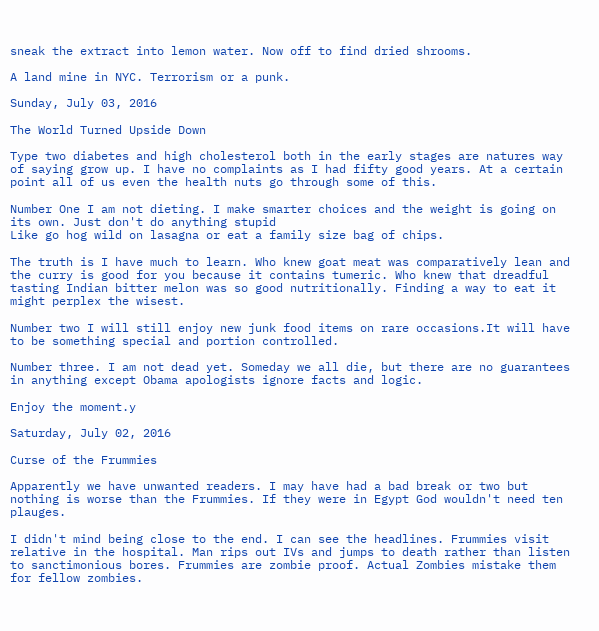sneak the extract into lemon water. Now off to find dried shrooms.

A land mine in NYC. Terrorism or a punk.

Sunday, July 03, 2016

The World Turned Upside Down

Type two diabetes and high cholesterol both in the early stages are natures way of saying grow up. I have no complaints as I had fifty good years. At a certain point all of us even the health nuts go through some of this.

Number One I am not dieting. I make smarter choices and the weight is going on its own. Just don't do anything stupid
Like go hog wild on lasagna or eat a family size bag of chips.

The truth is I have much to learn. Who knew goat meat was comparatively lean and the curry is good for you because it contains tumeric. Who knew that dreadful tasting Indian bitter melon was so good nutritionally. Finding a way to eat it might perplex the wisest.

Number two I will still enjoy new junk food items on rare occasions.It will have to be something special and portion controlled.

Number three. I am not dead yet. Someday we all die, but there are no guarantees in anything except Obama apologists ignore facts and logic.

Enjoy the moment.y

Saturday, July 02, 2016

Curse of the Frummies

Apparently we have unwanted readers. I may have had a bad break or two but nothing is worse than the Frummies. If they were in Egypt God wouldn't need ten plauges.

I didn't mind being close to the end. I can see the headlines. Frummies visit relative in the hospital. Man rips out IVs and jumps to death rather than listen to sanctimonious bores. Frummies are zombie proof. Actual Zombies mistake them for fellow zombies.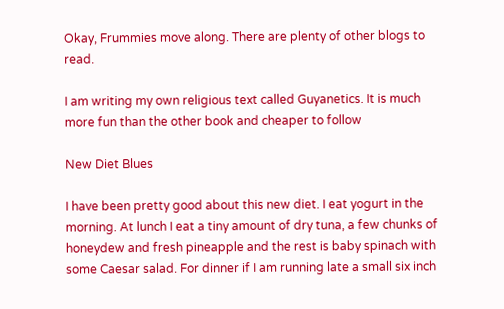Okay, Frummies move along. There are plenty of other blogs to read.

I am writing my own religious text called Guyanetics. It is much more fun than the other book and cheaper to follow

New Diet Blues

I have been pretty good about this new diet. I eat yogurt in the morning. At lunch I eat a tiny amount of dry tuna, a few chunks of honeydew and fresh pineapple and the rest is baby spinach with some Caesar salad. For dinner if I am running late a small six inch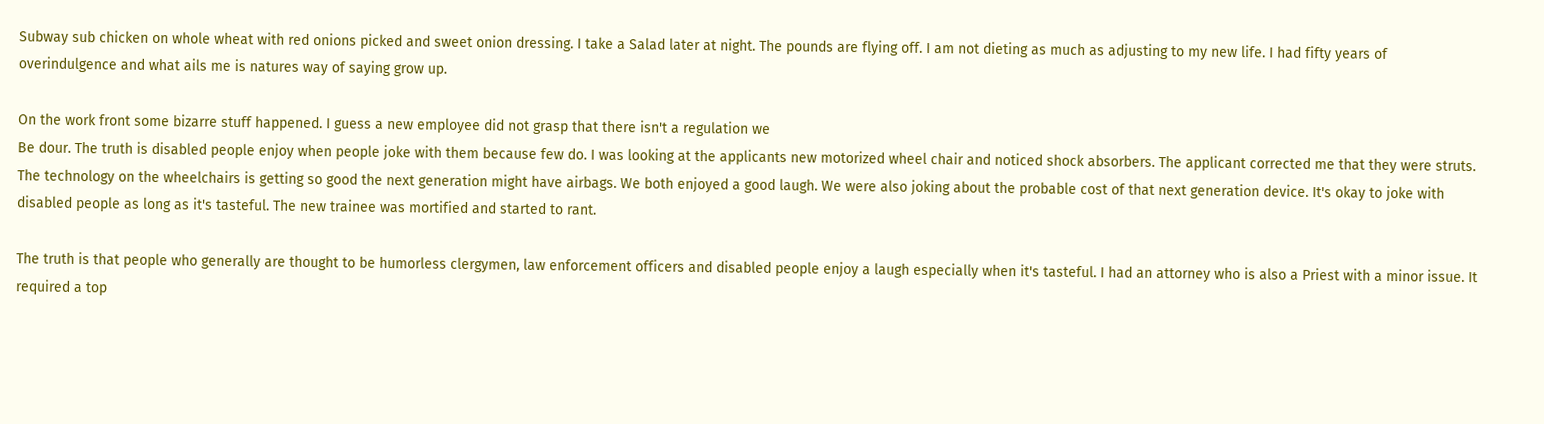Subway sub chicken on whole wheat with red onions picked and sweet onion dressing. I take a Salad later at night. The pounds are flying off. I am not dieting as much as adjusting to my new life. I had fifty years of overindulgence and what ails me is natures way of saying grow up.

On the work front some bizarre stuff happened. I guess a new employee did not grasp that there isn't a regulation we
Be dour. The truth is disabled people enjoy when people joke with them because few do. I was looking at the applicants new motorized wheel chair and noticed shock absorbers. The applicant corrected me that they were struts.
The technology on the wheelchairs is getting so good the next generation might have airbags. We both enjoyed a good laugh. We were also joking about the probable cost of that next generation device. It's okay to joke with disabled people as long as it's tasteful. The new trainee was mortified and started to rant.

The truth is that people who generally are thought to be humorless clergymen, law enforcement officers and disabled people enjoy a laugh especially when it's tasteful. I had an attorney who is also a Priest with a minor issue. It required a top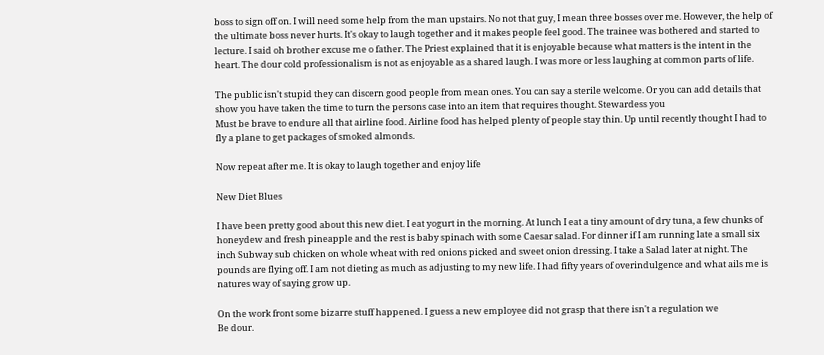boss to sign off on. I will need some help from the man upstairs. No not that guy, I mean three bosses over me. However, the help of the ultimate boss never hurts. It's okay to laugh together and it makes people feel good. The trainee was bothered and started to lecture. I said oh brother excuse me o father. The Priest explained that it is enjoyable because what matters is the intent in the heart. The dour cold professionalism is not as enjoyable as a shared laugh. I was more or less laughing at common parts of life.

The public isn't stupid they can discern good people from mean ones. You can say a sterile welcome. Or you can add details that show you have taken the time to turn the persons case into an item that requires thought. Stewardess you
Must be brave to endure all that airline food. Airline food has helped plenty of people stay thin. Up until recently thought I had to fly a plane to get packages of smoked almonds.

Now repeat after me. It is okay to laugh together and enjoy life

New Diet Blues

I have been pretty good about this new diet. I eat yogurt in the morning. At lunch I eat a tiny amount of dry tuna, a few chunks of honeydew and fresh pineapple and the rest is baby spinach with some Caesar salad. For dinner if I am running late a small six inch Subway sub chicken on whole wheat with red onions picked and sweet onion dressing. I take a Salad later at night. The pounds are flying off. I am not dieting as much as adjusting to my new life. I had fifty years of overindulgence and what ails me is natures way of saying grow up.

On the work front some bizarre stuff happened. I guess a new employee did not grasp that there isn't a regulation we
Be dour.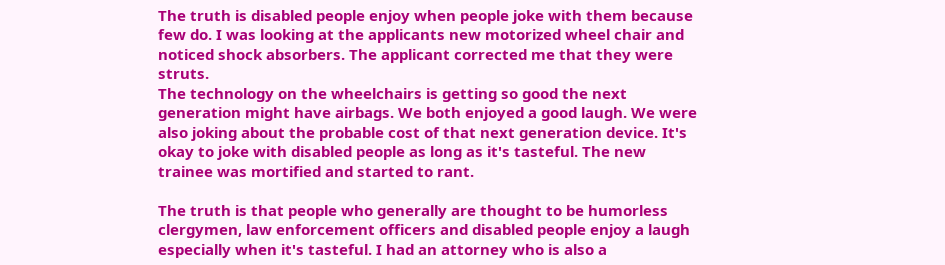The truth is disabled people enjoy when people joke with them because few do. I was looking at the applicants new motorized wheel chair and noticed shock absorbers. The applicant corrected me that they were struts.
The technology on the wheelchairs is getting so good the next generation might have airbags. We both enjoyed a good laugh. We were also joking about the probable cost of that next generation device. It's okay to joke with disabled people as long as it's tasteful. The new trainee was mortified and started to rant.

The truth is that people who generally are thought to be humorless clergymen, law enforcement officers and disabled people enjoy a laugh especially when it's tasteful. I had an attorney who is also a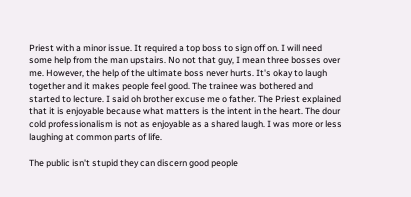Priest with a minor issue. It required a top boss to sign off on. I will need some help from the man upstairs. No not that guy, I mean three bosses over me. However, the help of the ultimate boss never hurts. It's okay to laugh together and it makes people feel good. The trainee was bothered and started to lecture. I said oh brother excuse me o father. The Priest explained that it is enjoyable because what matters is the intent in the heart. The dour cold professionalism is not as enjoyable as a shared laugh. I was more or less laughing at common parts of life.

The public isn't stupid they can discern good people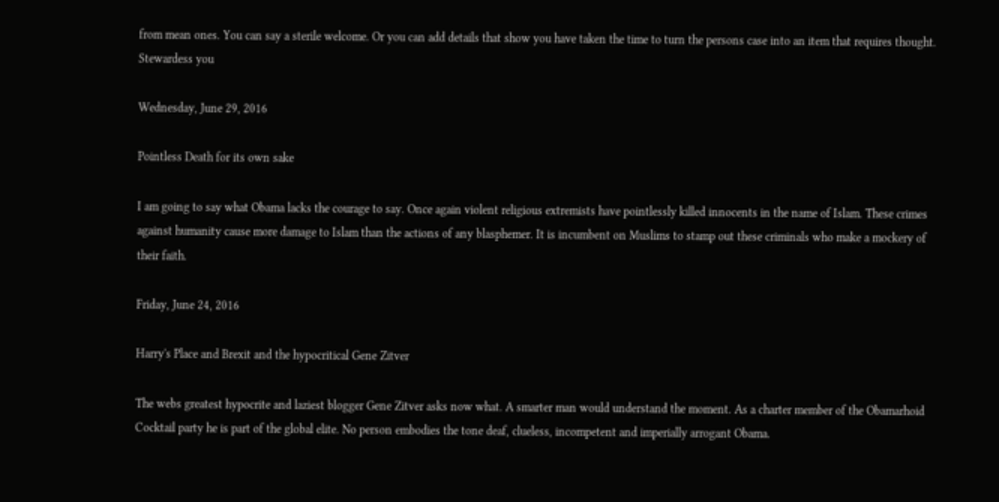from mean ones. You can say a sterile welcome. Or you can add details that show you have taken the time to turn the persons case into an item that requires thought. Stewardess you

Wednesday, June 29, 2016

Pointless Death for its own sake

I am going to say what Obama lacks the courage to say. Once again violent religious extremists have pointlessly killed innocents in the name of Islam. These crimes against humanity cause more damage to Islam than the actions of any blasphemer. It is incumbent on Muslims to stamp out these criminals who make a mockery of their faith.

Friday, June 24, 2016

Harry's Place and Brexit and the hypocritical Gene Zitver

The webs greatest hypocrite and laziest blogger Gene Zitver asks now what. A smarter man would understand the moment. As a charter member of the Obamarhoid Cocktail party he is part of the global elite. No person embodies the tone deaf, clueless, incompetent and imperially arrogant Obama.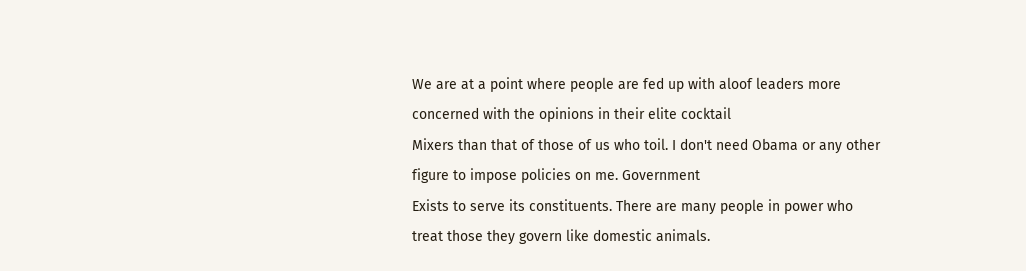We are at a point where people are fed up with aloof leaders more concerned with the opinions in their elite cocktail
Mixers than that of those of us who toil. I don't need Obama or any other figure to impose policies on me. Government
Exists to serve its constituents. There are many people in power who treat those they govern like domestic animals.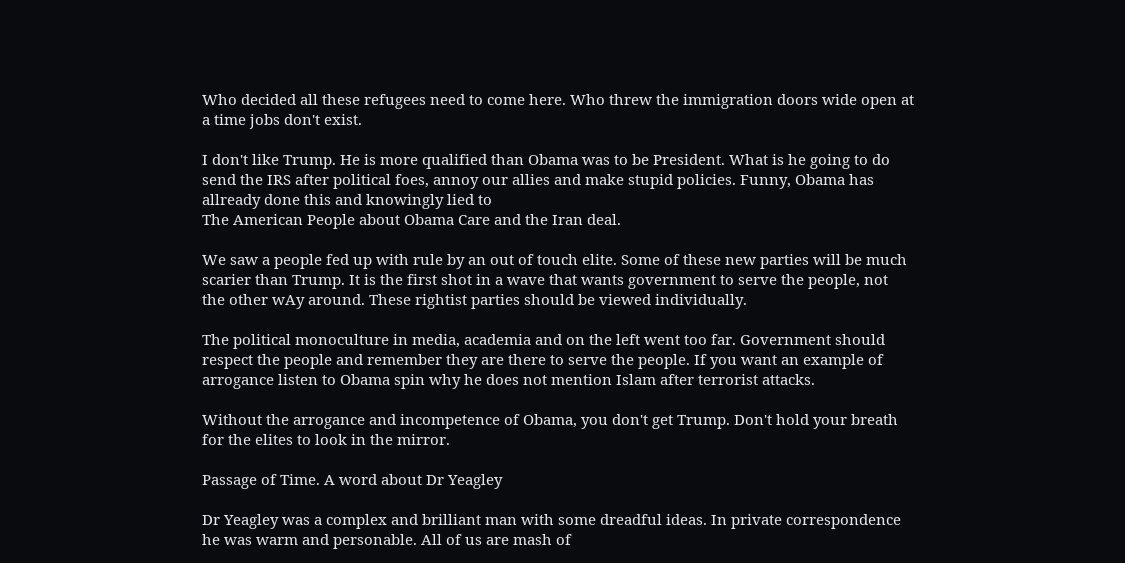Who decided all these refugees need to come here. Who threw the immigration doors wide open at a time jobs don't exist.

I don't like Trump. He is more qualified than Obama was to be President. What is he going to do send the IRS after political foes, annoy our allies and make stupid policies. Funny, Obama has allready done this and knowingly lied to
The American People about Obama Care and the Iran deal.

We saw a people fed up with rule by an out of touch elite. Some of these new parties will be much scarier than Trump. It is the first shot in a wave that wants government to serve the people, not the other wAy around. These rightist parties should be viewed individually.

The political monoculture in media, academia and on the left went too far. Government should respect the people and remember they are there to serve the people. If you want an example of arrogance listen to Obama spin why he does not mention Islam after terrorist attacks.

Without the arrogance and incompetence of Obama, you don't get Trump. Don't hold your breath for the elites to look in the mirror.

Passage of Time. A word about Dr Yeagley

Dr Yeagley was a complex and brilliant man with some dreadful ideas. In private correspondence he was warm and personable. All of us are mash of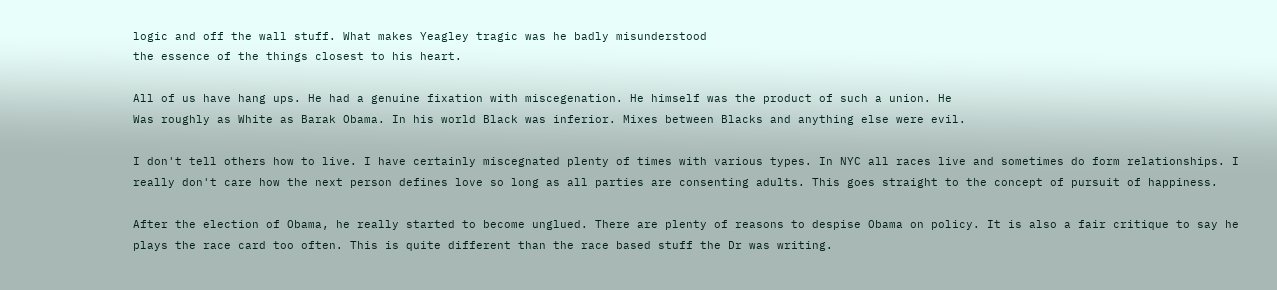logic and off the wall stuff. What makes Yeagley tragic was he badly misunderstood
the essence of the things closest to his heart.

All of us have hang ups. He had a genuine fixation with miscegenation. He himself was the product of such a union. He
Was roughly as White as Barak Obama. In his world Black was inferior. Mixes between Blacks and anything else were evil.

I don't tell others how to live. I have certainly miscegnated plenty of times with various types. In NYC all races live and sometimes do form relationships. I really don't care how the next person defines love so long as all parties are consenting adults. This goes straight to the concept of pursuit of happiness.

After the election of Obama, he really started to become unglued. There are plenty of reasons to despise Obama on policy. It is also a fair critique to say he plays the race card too often. This is quite different than the race based stuff the Dr was writing.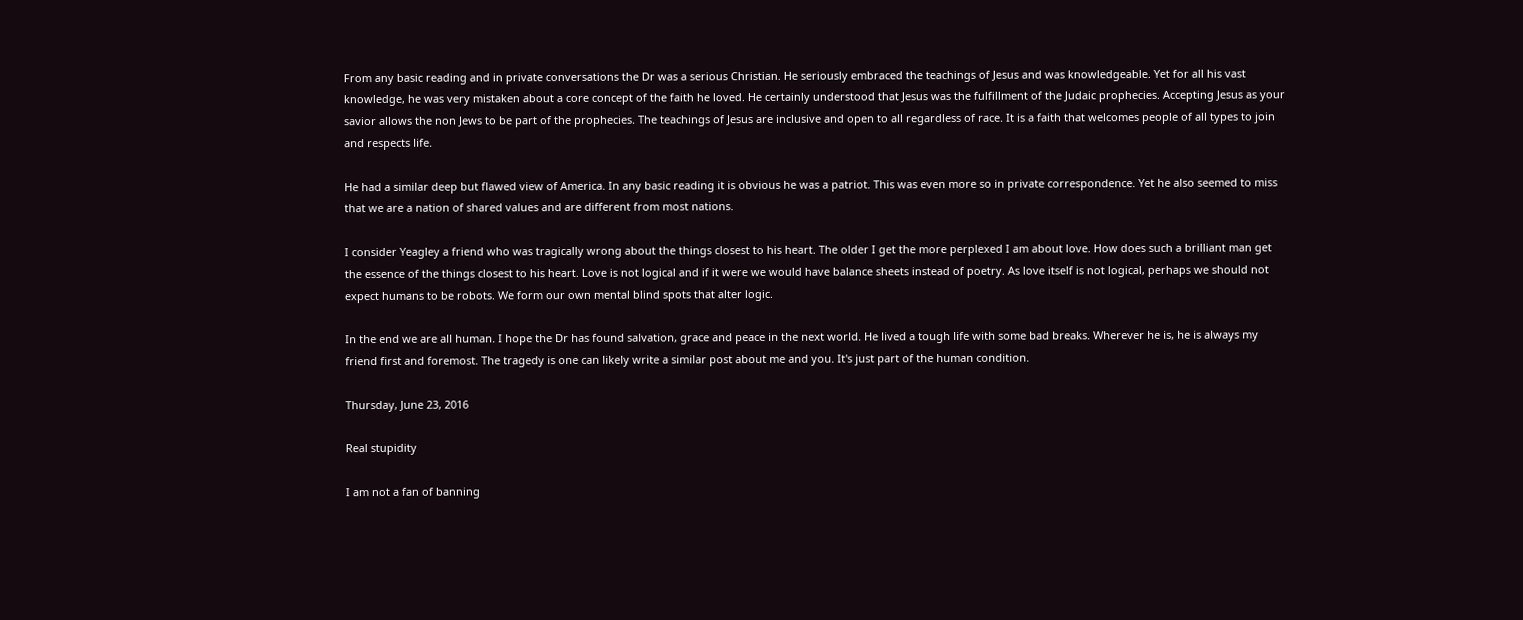From any basic reading and in private conversations the Dr was a serious Christian. He seriously embraced the teachings of Jesus and was knowledgeable. Yet for all his vast knowledge, he was very mistaken about a core concept of the faith he loved. He certainly understood that Jesus was the fulfillment of the Judaic prophecies. Accepting Jesus as your savior allows the non Jews to be part of the prophecies. The teachings of Jesus are inclusive and open to all regardless of race. It is a faith that welcomes people of all types to join and respects life.

He had a similar deep but flawed view of America. In any basic reading it is obvious he was a patriot. This was even more so in private correspondence. Yet he also seemed to miss that we are a nation of shared values and are different from most nations.

I consider Yeagley a friend who was tragically wrong about the things closest to his heart. The older I get the more perplexed I am about love. How does such a brilliant man get the essence of the things closest to his heart. Love is not logical and if it were we would have balance sheets instead of poetry. As love itself is not logical, perhaps we should not expect humans to be robots. We form our own mental blind spots that alter logic.

In the end we are all human. I hope the Dr has found salvation, grace and peace in the next world. He lived a tough life with some bad breaks. Wherever he is, he is always my friend first and foremost. The tragedy is one can likely write a similar post about me and you. It's just part of the human condition.

Thursday, June 23, 2016

Real stupidity

I am not a fan of banning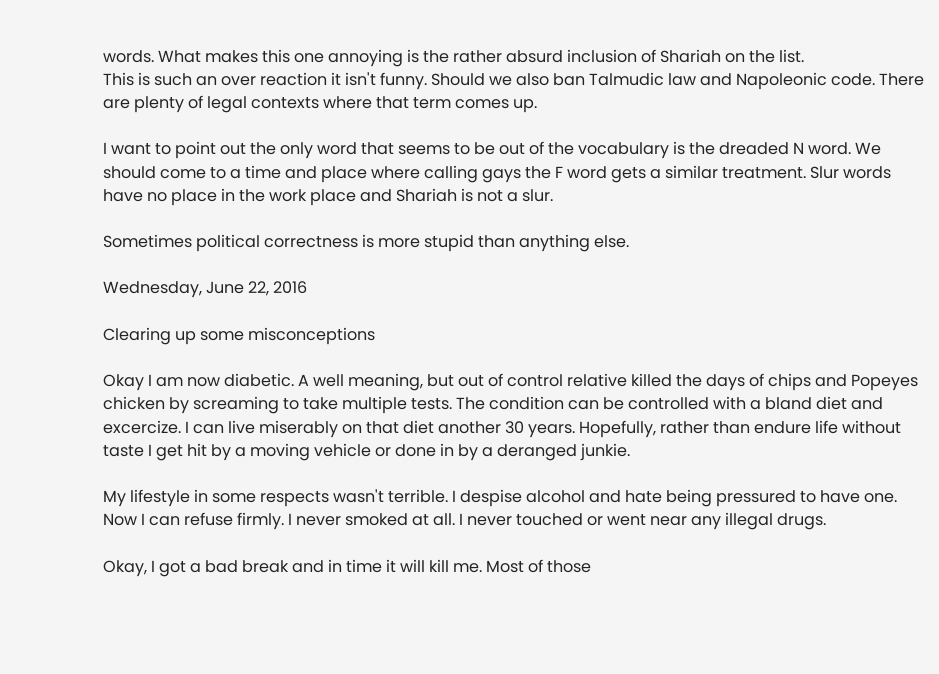words. What makes this one annoying is the rather absurd inclusion of Shariah on the list.
This is such an over reaction it isn't funny. Should we also ban Talmudic law and Napoleonic code. There are plenty of legal contexts where that term comes up.

I want to point out the only word that seems to be out of the vocabulary is the dreaded N word. We should come to a time and place where calling gays the F word gets a similar treatment. Slur words have no place in the work place and Shariah is not a slur.

Sometimes political correctness is more stupid than anything else.

Wednesday, June 22, 2016

Clearing up some misconceptions

Okay I am now diabetic. A well meaning, but out of control relative killed the days of chips and Popeyes chicken by screaming to take multiple tests. The condition can be controlled with a bland diet and excercize. I can live miserably on that diet another 30 years. Hopefully, rather than endure life without taste I get hit by a moving vehicle or done in by a deranged junkie.

My lifestyle in some respects wasn't terrible. I despise alcohol and hate being pressured to have one. Now I can refuse firmly. I never smoked at all. I never touched or went near any illegal drugs.

Okay, I got a bad break and in time it will kill me. Most of those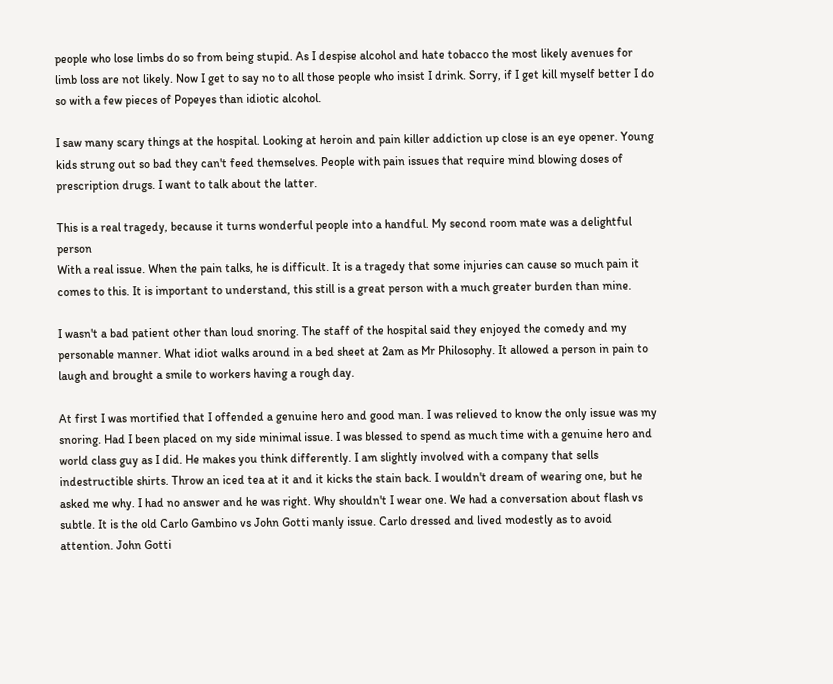people who lose limbs do so from being stupid. As I despise alcohol and hate tobacco the most likely avenues for limb loss are not likely. Now I get to say no to all those people who insist I drink. Sorry, if I get kill myself better I do so with a few pieces of Popeyes than idiotic alcohol.

I saw many scary things at the hospital. Looking at heroin and pain killer addiction up close is an eye opener. Young kids strung out so bad they can't feed themselves. People with pain issues that require mind blowing doses of prescription drugs. I want to talk about the latter.

This is a real tragedy, because it turns wonderful people into a handful. My second room mate was a delightful person
With a real issue. When the pain talks, he is difficult. It is a tragedy that some injuries can cause so much pain it comes to this. It is important to understand, this still is a great person with a much greater burden than mine.

I wasn't a bad patient other than loud snoring. The staff of the hospital said they enjoyed the comedy and my personable manner. What idiot walks around in a bed sheet at 2am as Mr Philosophy. It allowed a person in pain to laugh and brought a smile to workers having a rough day.

At first I was mortified that I offended a genuine hero and good man. I was relieved to know the only issue was my snoring. Had I been placed on my side minimal issue. I was blessed to spend as much time with a genuine hero and world class guy as I did. He makes you think differently. I am slightly involved with a company that sells indestructible shirts. Throw an iced tea at it and it kicks the stain back. I wouldn't dream of wearing one, but he asked me why. I had no answer and he was right. Why shouldn't I wear one. We had a conversation about flash vs subtle. It is the old Carlo Gambino vs John Gotti manly issue. Carlo dressed and lived modestly as to avoid attention. John Gotti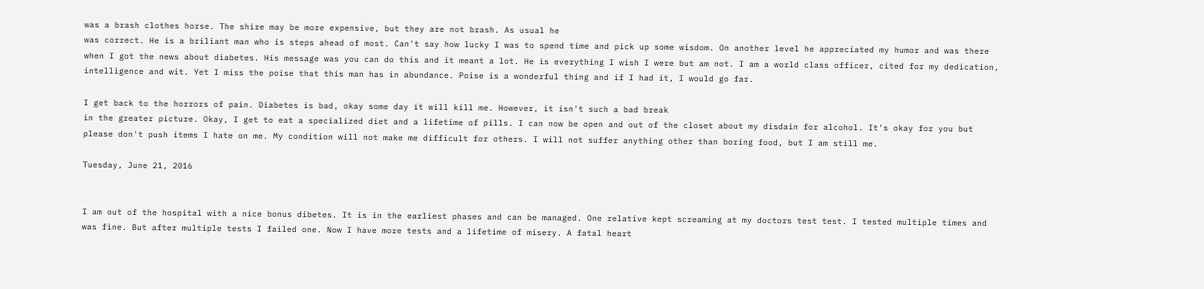was a brash clothes horse. The shire may be more expensive, but they are not brash. As usual he
was correct. He is a briliant man who is steps ahead of most. Can't say how lucky I was to spend time and pick up some wisdom. On another level he appreciated my humor and was there when I got the news about diabetes. His message was you can do this and it meant a lot. He is everything I wish I were but am not. I am a world class officer, cited for my dedication, intelligence and wit. Yet I miss the poise that this man has in abundance. Poise is a wonderful thing and if I had it, I would go far.

I get back to the horrors of pain. Diabetes is bad, okay some day it will kill me. However, it isn't such a bad break
in the greater picture. Okay, I get to eat a specialized diet and a lifetime of pills. I can now be open and out of the closet about my disdain for alcohol. It's okay for you but please don't push items I hate on me. My condition will not make me difficult for others. I will not suffer anything other than boring food, but I am still me.

Tuesday, June 21, 2016


I am out of the hospital with a nice bonus dibetes. It is in the earliest phases and can be managed. One relative kept screaming at my doctors test test. I tested multiple times and was fine. But after multiple tests I failed one. Now I have more tests and a lifetime of misery. A fatal heart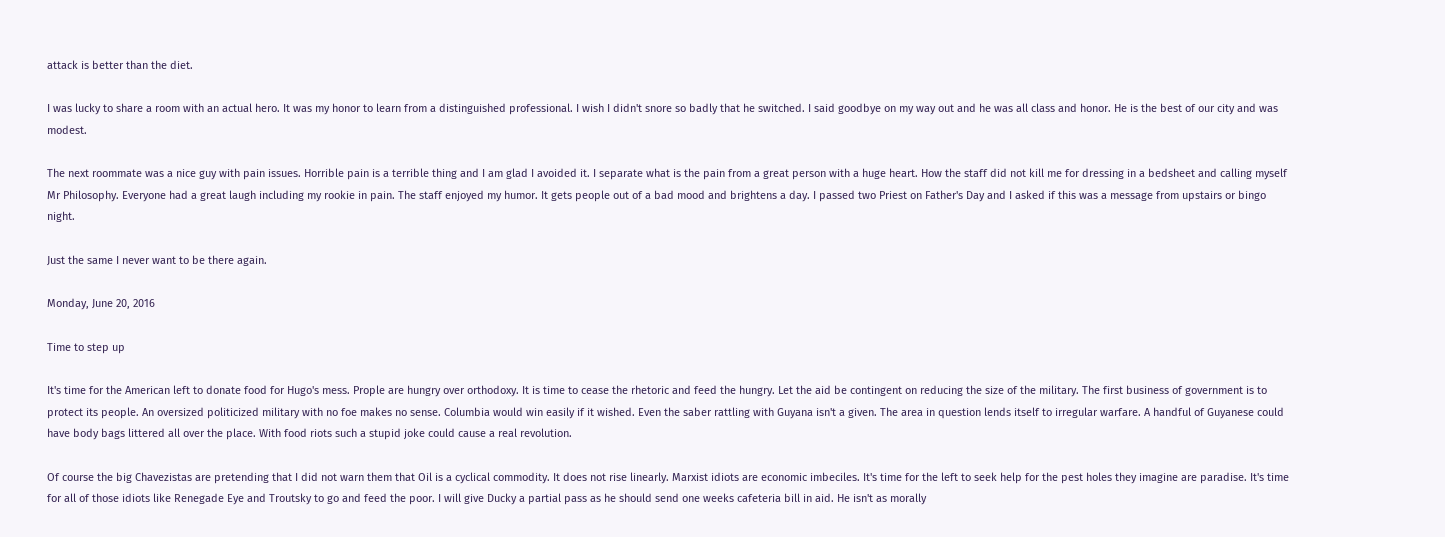attack is better than the diet.

I was lucky to share a room with an actual hero. It was my honor to learn from a distinguished professional. I wish I didn't snore so badly that he switched. I said goodbye on my way out and he was all class and honor. He is the best of our city and was modest.

The next roommate was a nice guy with pain issues. Horrible pain is a terrible thing and I am glad I avoided it. I separate what is the pain from a great person with a huge heart. How the staff did not kill me for dressing in a bedsheet and calling myself Mr Philosophy. Everyone had a great laugh including my rookie in pain. The staff enjoyed my humor. It gets people out of a bad mood and brightens a day. I passed two Priest on Father's Day and I asked if this was a message from upstairs or bingo night.

Just the same I never want to be there again.

Monday, June 20, 2016

Time to step up

It's time for the American left to donate food for Hugo's mess. Prople are hungry over orthodoxy. It is time to cease the rhetoric and feed the hungry. Let the aid be contingent on reducing the size of the military. The first business of government is to protect its people. An oversized politicized military with no foe makes no sense. Columbia would win easily if it wished. Even the saber rattling with Guyana isn't a given. The area in question lends itself to irregular warfare. A handful of Guyanese could have body bags littered all over the place. With food riots such a stupid joke could cause a real revolution.

Of course the big Chavezistas are pretending that I did not warn them that Oil is a cyclical commodity. It does not rise linearly. Marxist idiots are economic imbeciles. It's time for the left to seek help for the pest holes they imagine are paradise. It's time for all of those idiots like Renegade Eye and Troutsky to go and feed the poor. I will give Ducky a partial pass as he should send one weeks cafeteria bill in aid. He isn't as morally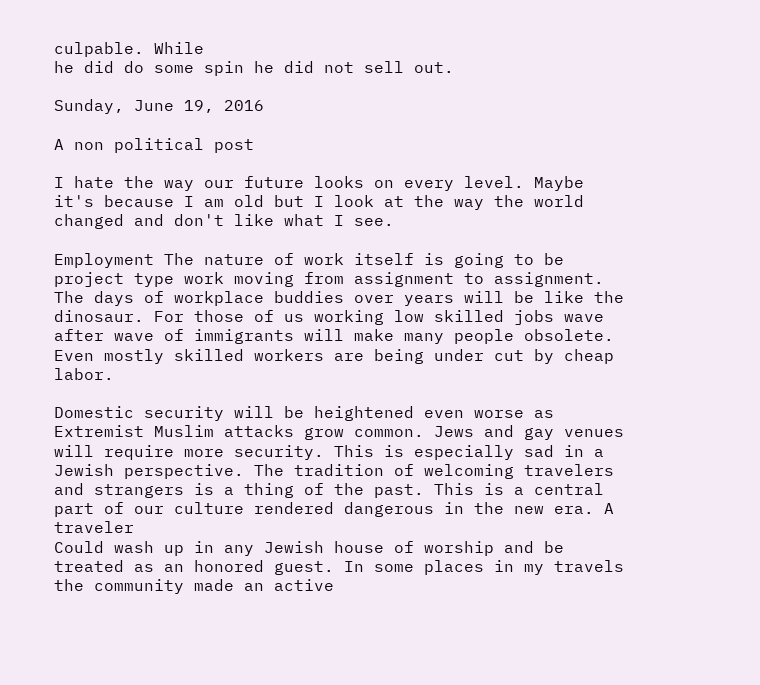culpable. While
he did do some spin he did not sell out.

Sunday, June 19, 2016

A non political post

I hate the way our future looks on every level. Maybe it's because I am old but I look at the way the world changed and don't like what I see.

Employment The nature of work itself is going to be project type work moving from assignment to assignment. The days of workplace buddies over years will be like the dinosaur. For those of us working low skilled jobs wave after wave of immigrants will make many people obsolete. Even mostly skilled workers are being under cut by cheap labor.

Domestic security will be heightened even worse as Extremist Muslim attacks grow common. Jews and gay venues will require more security. This is especially sad in a Jewish perspective. The tradition of welcoming travelers and strangers is a thing of the past. This is a central part of our culture rendered dangerous in the new era. A traveler
Could wash up in any Jewish house of worship and be treated as an honored guest. In some places in my travels the community made an active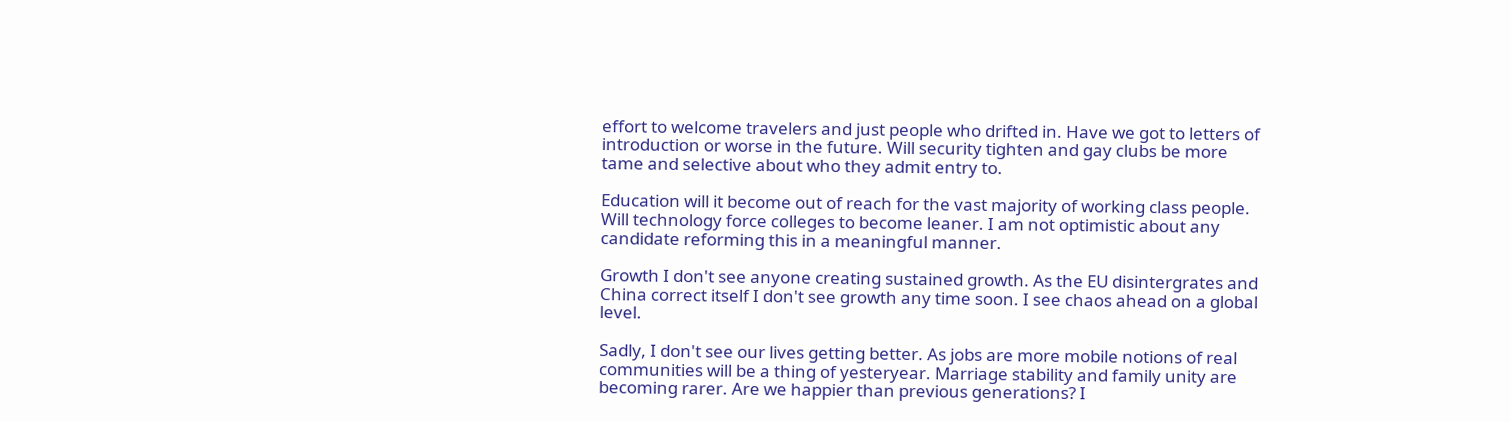effort to welcome travelers and just people who drifted in. Have we got to letters of introduction or worse in the future. Will security tighten and gay clubs be more tame and selective about who they admit entry to.

Education will it become out of reach for the vast majority of working class people. Will technology force colleges to become leaner. I am not optimistic about any candidate reforming this in a meaningful manner.

Growth I don't see anyone creating sustained growth. As the EU disintergrates and China correct itself I don't see growth any time soon. I see chaos ahead on a global level.

Sadly, I don't see our lives getting better. As jobs are more mobile notions of real communities will be a thing of yesteryear. Marriage stability and family unity are becoming rarer. Are we happier than previous generations? I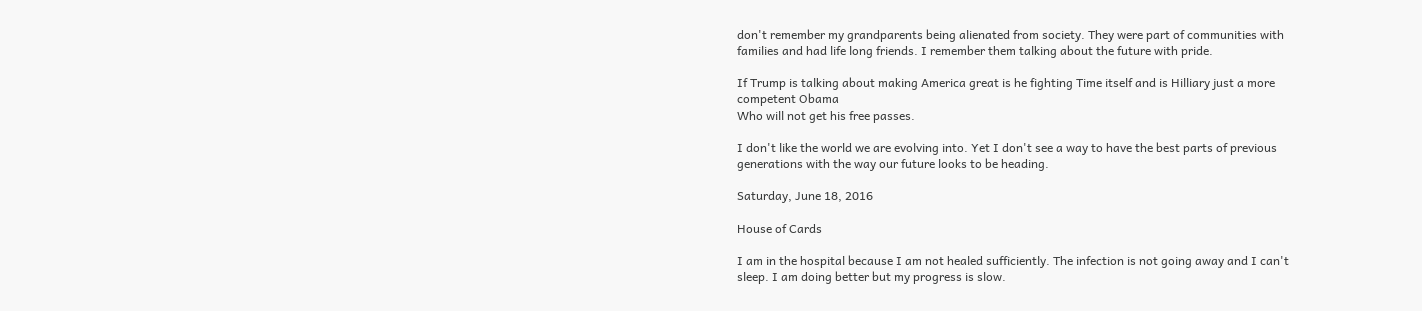don't remember my grandparents being alienated from society. They were part of communities with families and had life long friends. I remember them talking about the future with pride.

If Trump is talking about making America great is he fighting Time itself and is Hilliary just a more competent Obama
Who will not get his free passes.

I don't like the world we are evolving into. Yet I don't see a way to have the best parts of previous generations with the way our future looks to be heading.

Saturday, June 18, 2016

House of Cards

I am in the hospital because I am not healed sufficiently. The infection is not going away and I can't sleep. I am doing better but my progress is slow.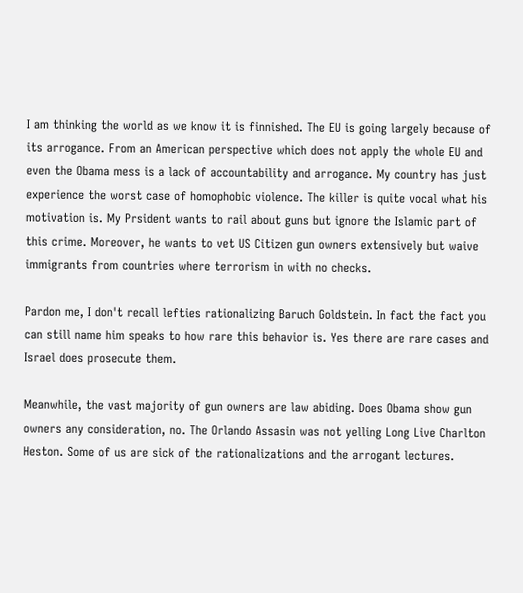I am thinking the world as we know it is finnished. The EU is going largely because of its arrogance. From an American perspective which does not apply the whole EU and even the Obama mess is a lack of accountability and arrogance. My country has just experience the worst case of homophobic violence. The killer is quite vocal what his motivation is. My Prsident wants to rail about guns but ignore the Islamic part of this crime. Moreover, he wants to vet US Citizen gun owners extensively but waive immigrants from countries where terrorism in with no checks.

Pardon me, I don't recall lefties rationalizing Baruch Goldstein. In fact the fact you can still name him speaks to how rare this behavior is. Yes there are rare cases and Israel does prosecute them.

Meanwhile, the vast majority of gun owners are law abiding. Does Obama show gun owners any consideration, no. The Orlando Assasin was not yelling Long Live Charlton Heston. Some of us are sick of the rationalizations and the arrogant lectures.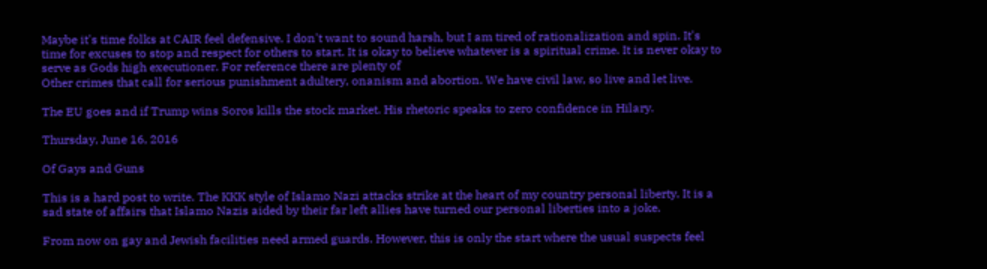Maybe it's time folks at CAIR feel defensive. I don't want to sound harsh, but I am tired of rationalization and spin. It's time for excuses to stop and respect for others to start. It is okay to believe whatever is a spiritual crime. It is never okay to serve as Gods high executioner. For reference there are plenty of
Other crimes that call for serious punishment adultery, onanism and abortion. We have civil law, so live and let live.

The EU goes and if Trump wins Soros kills the stock market. His rhetoric speaks to zero confidence in Hilary.

Thursday, June 16, 2016

Of Gays and Guns

This is a hard post to write. The KKK style of Islamo Nazi attacks strike at the heart of my country personal liberty. It is a sad state of affairs that Islamo Nazis aided by their far left allies have turned our personal liberties into a joke.

From now on gay and Jewish facilities need armed guards. However, this is only the start where the usual suspects feel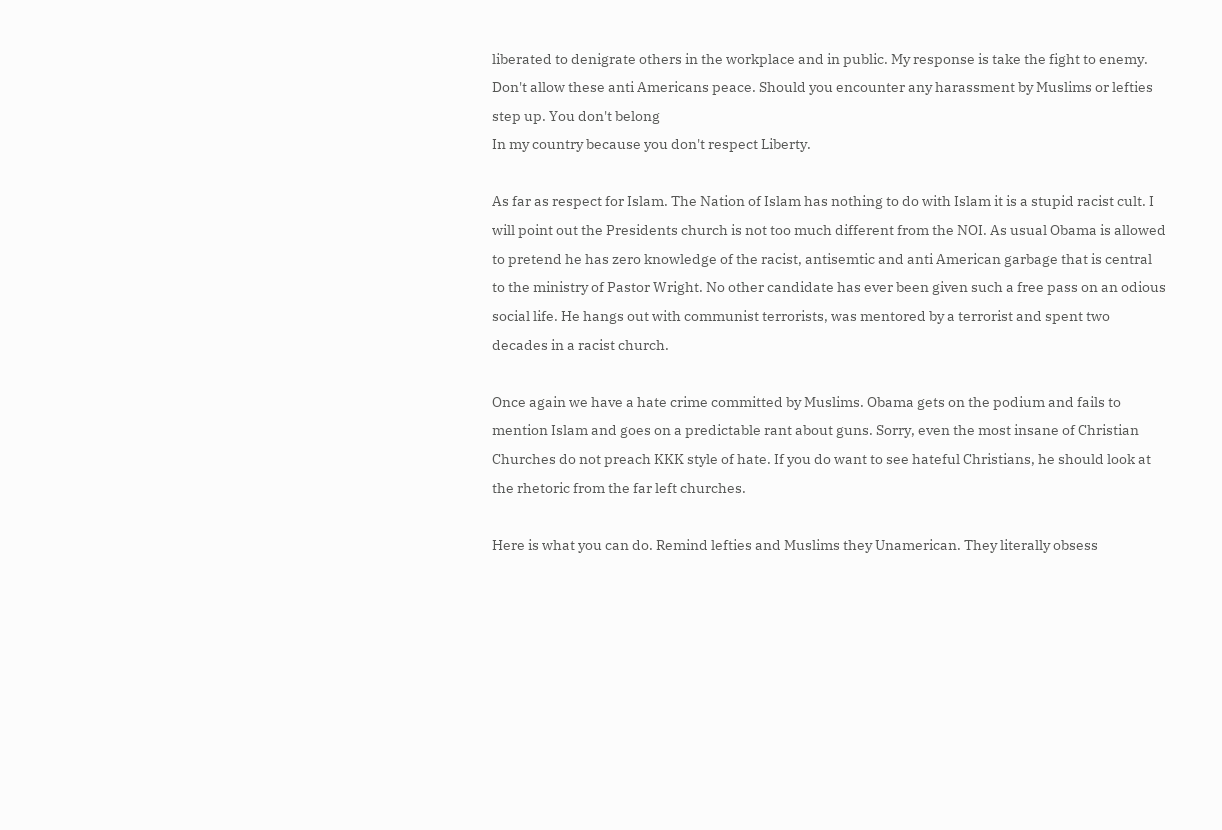liberated to denigrate others in the workplace and in public. My response is take the fight to enemy. Don't allow these anti Americans peace. Should you encounter any harassment by Muslims or lefties step up. You don't belong
In my country because you don't respect Liberty.

As far as respect for Islam. The Nation of Islam has nothing to do with Islam it is a stupid racist cult. I will point out the Presidents church is not too much different from the NOI. As usual Obama is allowed to pretend he has zero knowledge of the racist, antisemtic and anti American garbage that is central to the ministry of Pastor Wright. No other candidate has ever been given such a free pass on an odious social life. He hangs out with communist terrorists, was mentored by a terrorist and spent two decades in a racist church.

Once again we have a hate crime committed by Muslims. Obama gets on the podium and fails to mention Islam and goes on a predictable rant about guns. Sorry, even the most insane of Christian Churches do not preach KKK style of hate. If you do want to see hateful Christians, he should look at the rhetoric from the far left churches.

Here is what you can do. Remind lefties and Muslims they Unamerican. They literally obsess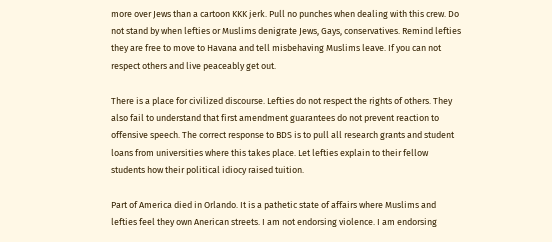more over Jews than a cartoon KKK jerk. Pull no punches when dealing with this crew. Do not stand by when lefties or Muslims denigrate Jews, Gays, conservatives. Remind lefties they are free to move to Havana and tell misbehaving Muslims leave. If you can not respect others and live peaceably get out.

There is a place for civilized discourse. Lefties do not respect the rights of others. They also fail to understand that first amendment guarantees do not prevent reaction to offensive speech. The correct response to BDS is to pull all research grants and student loans from universities where this takes place. Let lefties explain to their fellow students how their political idiocy raised tuition.

Part of America died in Orlando. It is a pathetic state of affairs where Muslims and lefties feel they own Anerican streets. I am not endorsing violence. I am endorsing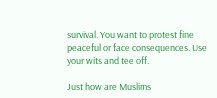survival. You want to protest fine peaceful or face consequences. Use your wits and tee off.

Just how are Muslims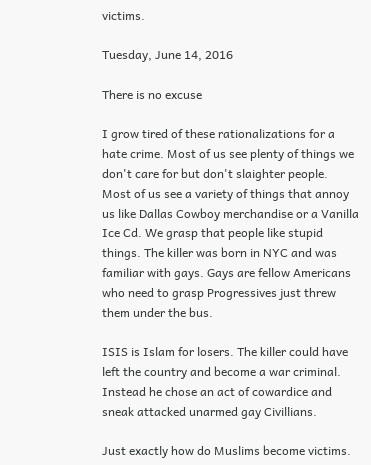victims.

Tuesday, June 14, 2016

There is no excuse

I grow tired of these rationalizations for a hate crime. Most of us see plenty of things we don't care for but don't slaighter people. Most of us see a variety of things that annoy us like Dallas Cowboy merchandise or a Vanilla Ice Cd. We grasp that people like stupid things. The killer was born in NYC and was familiar with gays. Gays are fellow Americans who need to grasp Progressives just threw them under the bus.

ISIS is Islam for losers. The killer could have left the country and become a war criminal. Instead he chose an act of cowardice and sneak attacked unarmed gay Civillians.

Just exactly how do Muslims become victims.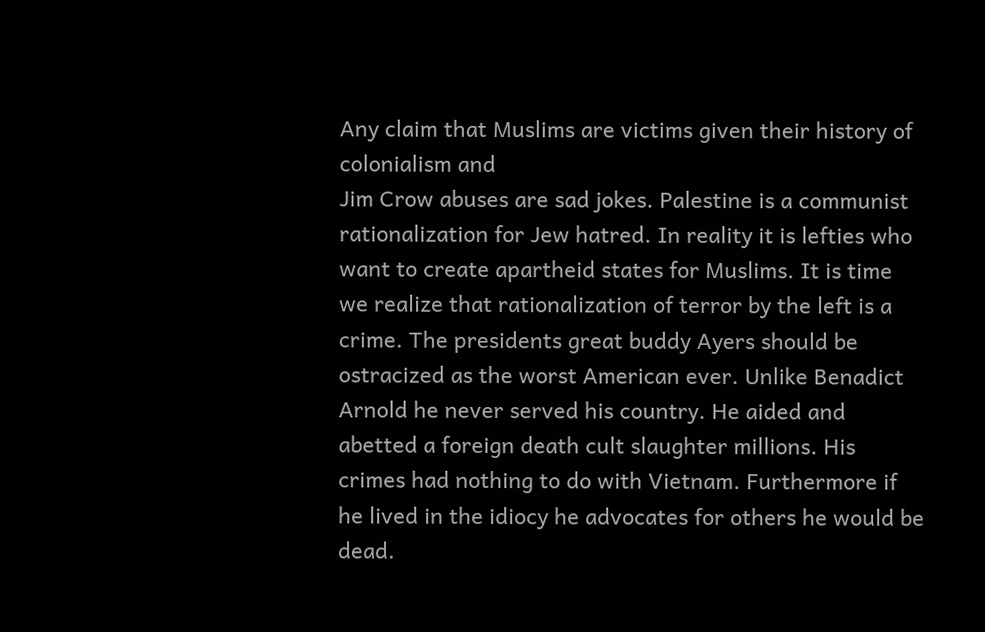Any claim that Muslims are victims given their history of colonialism and
Jim Crow abuses are sad jokes. Palestine is a communist rationalization for Jew hatred. In reality it is lefties who want to create apartheid states for Muslims. It is time we realize that rationalization of terror by the left is a crime. The presidents great buddy Ayers should be ostracized as the worst American ever. Unlike Benadict Arnold he never served his country. He aided and abetted a foreign death cult slaughter millions. His crimes had nothing to do with Vietnam. Furthermore if he lived in the idiocy he advocates for others he would be dead.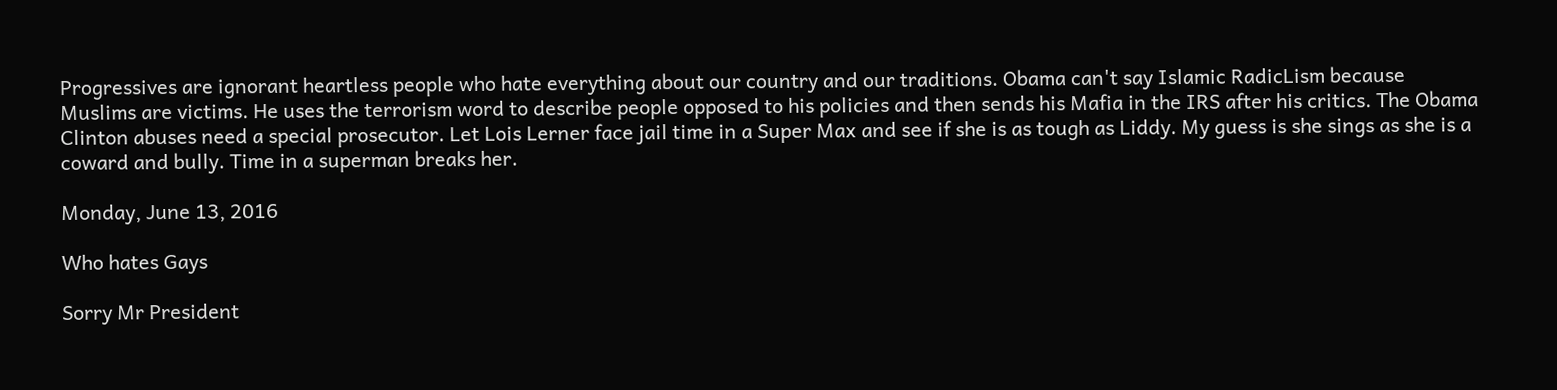Progressives are ignorant heartless people who hate everything about our country and our traditions. Obama can't say Islamic RadicLism because Muslims are victims. He uses the terrorism word to describe people opposed to his policies and then sends his Mafia in the IRS after his critics. The Obama Clinton abuses need a special prosecutor. Let Lois Lerner face jail time in a Super Max and see if she is as tough as Liddy. My guess is she sings as she is a coward and bully. Time in a superman breaks her.

Monday, June 13, 2016

Who hates Gays

Sorry Mr President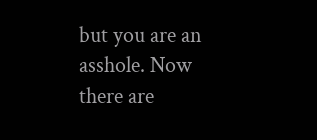but you are an asshole. Now there are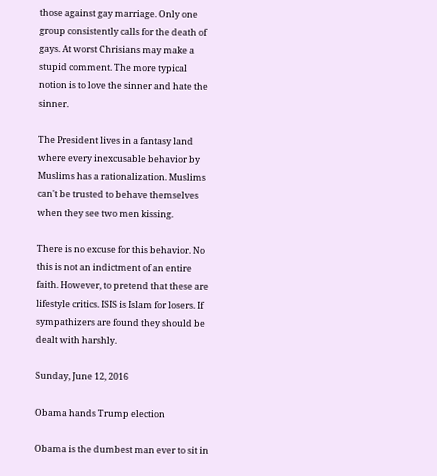those against gay marriage. Only one group consistently calls for the death of gays. At worst Chrisians may make a stupid comment. The more typical notion is to love the sinner and hate the sinner.

The President lives in a fantasy land where every inexcusable behavior by Muslims has a rationalization. Muslims can't be trusted to behave themselves when they see two men kissing.

There is no excuse for this behavior. No this is not an indictment of an entire faith. However, to pretend that these are lifestyle critics. ISIS is Islam for losers. If sympathizers are found they should be dealt with harshly.

Sunday, June 12, 2016

Obama hands Trump election

Obama is the dumbest man ever to sit in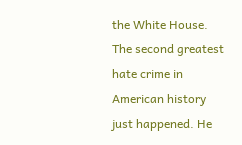the White House. The second greatest hate crime in American history just happened. He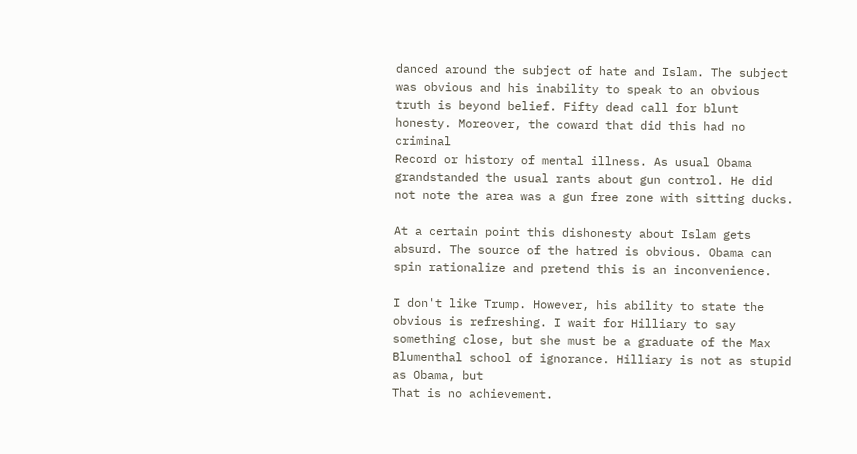danced around the subject of hate and Islam. The subject was obvious and his inability to speak to an obvious truth is beyond belief. Fifty dead call for blunt honesty. Moreover, the coward that did this had no criminal
Record or history of mental illness. As usual Obama grandstanded the usual rants about gun control. He did not note the area was a gun free zone with sitting ducks.

At a certain point this dishonesty about Islam gets absurd. The source of the hatred is obvious. Obama can spin rationalize and pretend this is an inconvenience.

I don't like Trump. However, his ability to state the obvious is refreshing. I wait for Hilliary to say something close, but she must be a graduate of the Max Blumenthal school of ignorance. Hilliary is not as stupid as Obama, but
That is no achievement.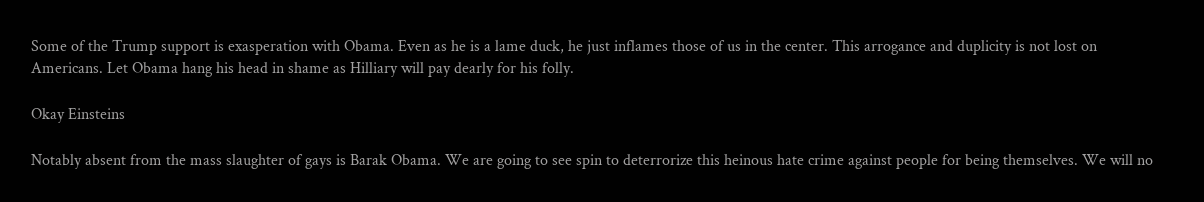Some of the Trump support is exasperation with Obama. Even as he is a lame duck, he just inflames those of us in the center. This arrogance and duplicity is not lost on Americans. Let Obama hang his head in shame as Hilliary will pay dearly for his folly.

Okay Einsteins

Notably absent from the mass slaughter of gays is Barak Obama. We are going to see spin to deterrorize this heinous hate crime against people for being themselves. We will no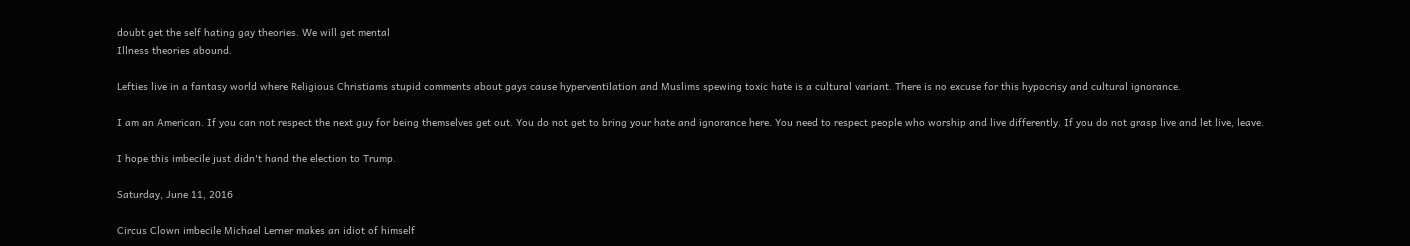doubt get the self hating gay theories. We will get mental
Illness theories abound.

Lefties live in a fantasy world where Religious Christiams stupid comments about gays cause hyperventilation and Muslims spewing toxic hate is a cultural variant. There is no excuse for this hypocrisy and cultural ignorance.

I am an American. If you can not respect the next guy for being themselves get out. You do not get to bring your hate and ignorance here. You need to respect people who worship and live differently. If you do not grasp live and let live, leave.

I hope this imbecile just didn't hand the election to Trump.

Saturday, June 11, 2016

Circus Clown imbecile Michael Lerner makes an idiot of himself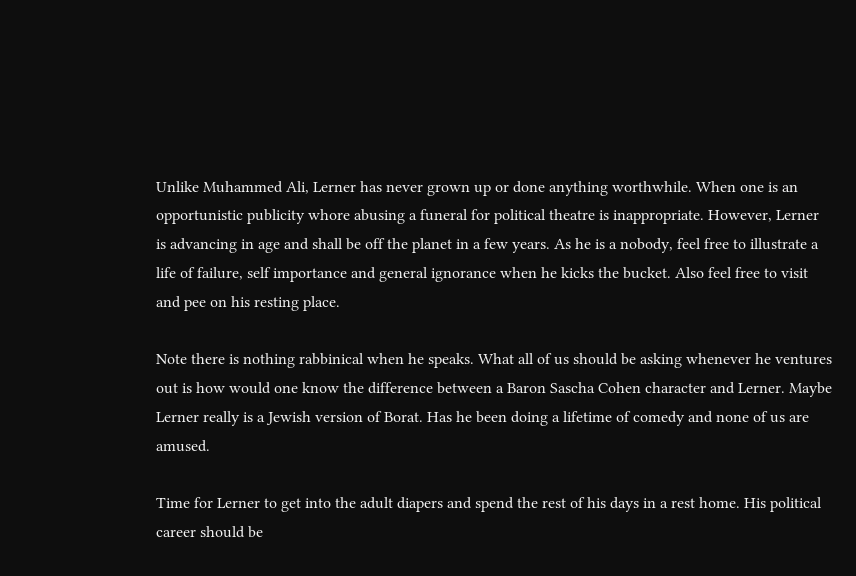Unlike Muhammed Ali, Lerner has never grown up or done anything worthwhile. When one is an opportunistic publicity whore abusing a funeral for political theatre is inappropriate. However, Lerner is advancing in age and shall be off the planet in a few years. As he is a nobody, feel free to illustrate a life of failure, self importance and general ignorance when he kicks the bucket. Also feel free to visit and pee on his resting place.

Note there is nothing rabbinical when he speaks. What all of us should be asking whenever he ventures out is how would one know the difference between a Baron Sascha Cohen character and Lerner. Maybe Lerner really is a Jewish version of Borat. Has he been doing a lifetime of comedy and none of us are amused.

Time for Lerner to get into the adult diapers and spend the rest of his days in a rest home. His political career should be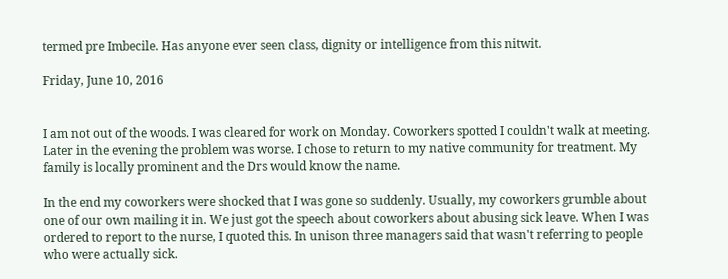termed pre Imbecile. Has anyone ever seen class, dignity or intelligence from this nitwit.

Friday, June 10, 2016


I am not out of the woods. I was cleared for work on Monday. Coworkers spotted I couldn't walk at meeting. Later in the evening the problem was worse. I chose to return to my native community for treatment. My family is locally prominent and the Drs would know the name.

In the end my coworkers were shocked that I was gone so suddenly. Usually, my coworkers grumble about one of our own mailing it in. We just got the speech about coworkers about abusing sick leave. When I was ordered to report to the nurse, I quoted this. In unison three managers said that wasn't referring to people who were actually sick.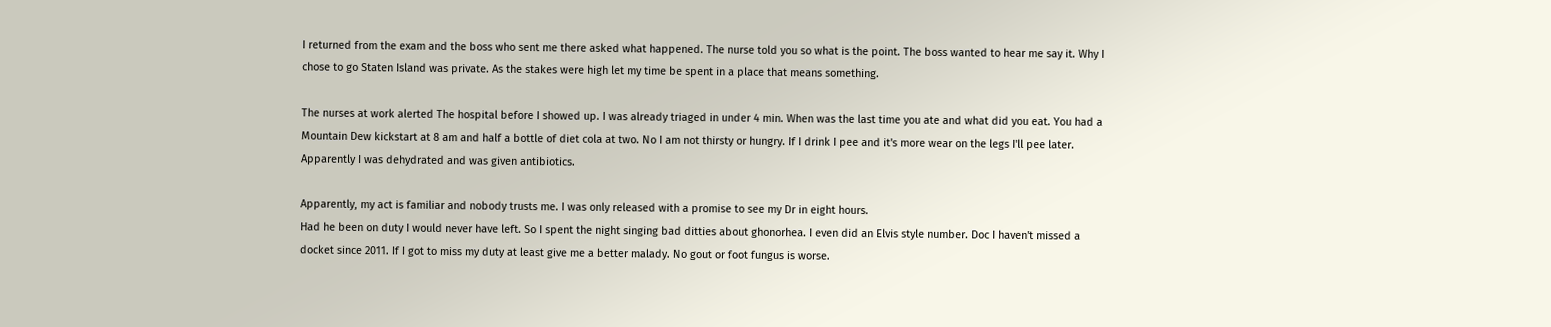I returned from the exam and the boss who sent me there asked what happened. The nurse told you so what is the point. The boss wanted to hear me say it. Why I chose to go Staten Island was private. As the stakes were high let my time be spent in a place that means something.

The nurses at work alerted The hospital before I showed up. I was already triaged in under 4 min. When was the last time you ate and what did you eat. You had a Mountain Dew kickstart at 8 am and half a bottle of diet cola at two. No I am not thirsty or hungry. If I drink I pee and it's more wear on the legs I'll pee later. Apparently I was dehydrated and was given antibiotics.

Apparently, my act is familiar and nobody trusts me. I was only released with a promise to see my Dr in eight hours.
Had he been on duty I would never have left. So I spent the night singing bad ditties about ghonorhea. I even did an Elvis style number. Doc I haven't missed a docket since 2011. If I got to miss my duty at least give me a better malady. No gout or foot fungus is worse.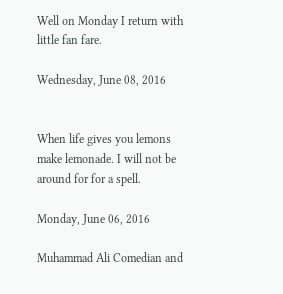Well on Monday I return with little fan fare.

Wednesday, June 08, 2016


When life gives you lemons make lemonade. I will not be around for for a spell.

Monday, June 06, 2016

Muhammad Ali Comedian and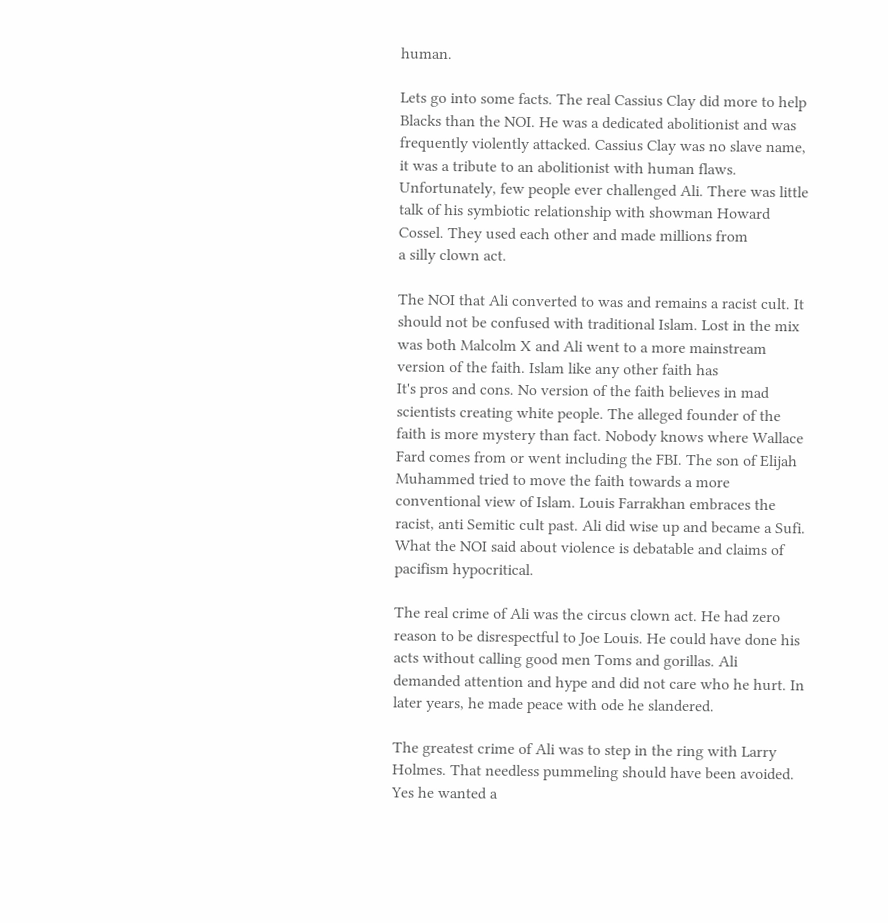human.

Lets go into some facts. The real Cassius Clay did more to help Blacks than the NOI. He was a dedicated abolitionist and was frequently violently attacked. Cassius Clay was no slave name, it was a tribute to an abolitionist with human flaws. Unfortunately, few people ever challenged Ali. There was little talk of his symbiotic relationship with showman Howard Cossel. They used each other and made millions from
a silly clown act.

The NOI that Ali converted to was and remains a racist cult. It should not be confused with traditional Islam. Lost in the mix was both Malcolm X and Ali went to a more mainstream version of the faith. Islam like any other faith has
It's pros and cons. No version of the faith believes in mad scientists creating white people. The alleged founder of the faith is more mystery than fact. Nobody knows where Wallace Fard comes from or went including the FBI. The son of Elijah Muhammed tried to move the faith towards a more conventional view of Islam. Louis Farrakhan embraces the racist, anti Semitic cult past. Ali did wise up and became a Sufi. What the NOI said about violence is debatable and claims of pacifism hypocritical.

The real crime of Ali was the circus clown act. He had zero reason to be disrespectful to Joe Louis. He could have done his acts without calling good men Toms and gorillas. Ali demanded attention and hype and did not care who he hurt. In later years, he made peace with ode he slandered.

The greatest crime of Ali was to step in the ring with Larry Holmes. That needless pummeling should have been avoided. Yes he wanted a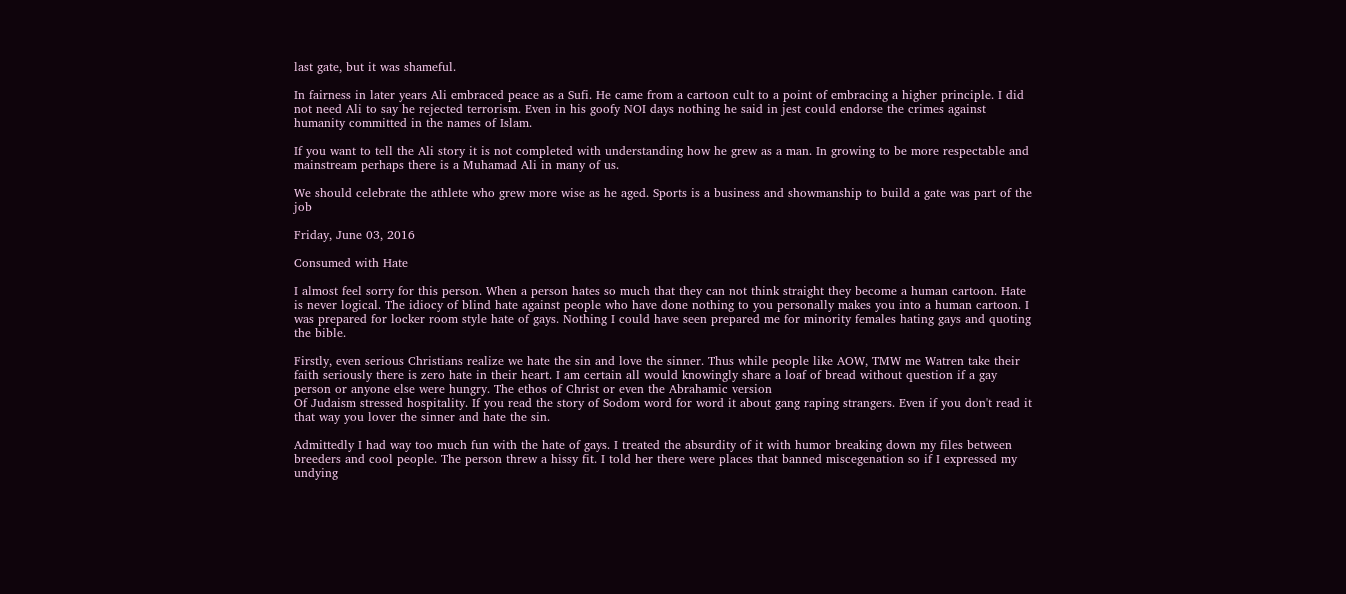last gate, but it was shameful.

In fairness in later years Ali embraced peace as a Sufi. He came from a cartoon cult to a point of embracing a higher principle. I did not need Ali to say he rejected terrorism. Even in his goofy NOI days nothing he said in jest could endorse the crimes against humanity committed in the names of Islam.

If you want to tell the Ali story it is not completed with understanding how he grew as a man. In growing to be more respectable and mainstream perhaps there is a Muhamad Ali in many of us.

We should celebrate the athlete who grew more wise as he aged. Sports is a business and showmanship to build a gate was part of the job

Friday, June 03, 2016

Consumed with Hate

I almost feel sorry for this person. When a person hates so much that they can not think straight they become a human cartoon. Hate is never logical. The idiocy of blind hate against people who have done nothing to you personally makes you into a human cartoon. I was prepared for locker room style hate of gays. Nothing I could have seen prepared me for minority females hating gays and quoting the bible.

Firstly, even serious Christians realize we hate the sin and love the sinner. Thus while people like AOW, TMW me Watren take their faith seriously there is zero hate in their heart. I am certain all would knowingly share a loaf of bread without question if a gay person or anyone else were hungry. The ethos of Christ or even the Abrahamic version
Of Judaism stressed hospitality. If you read the story of Sodom word for word it about gang raping strangers. Even if you don't read it that way you lover the sinner and hate the sin.

Admittedly I had way too much fun with the hate of gays. I treated the absurdity of it with humor breaking down my files between breeders and cool people. The person threw a hissy fit. I told her there were places that banned miscegenation so if I expressed my undying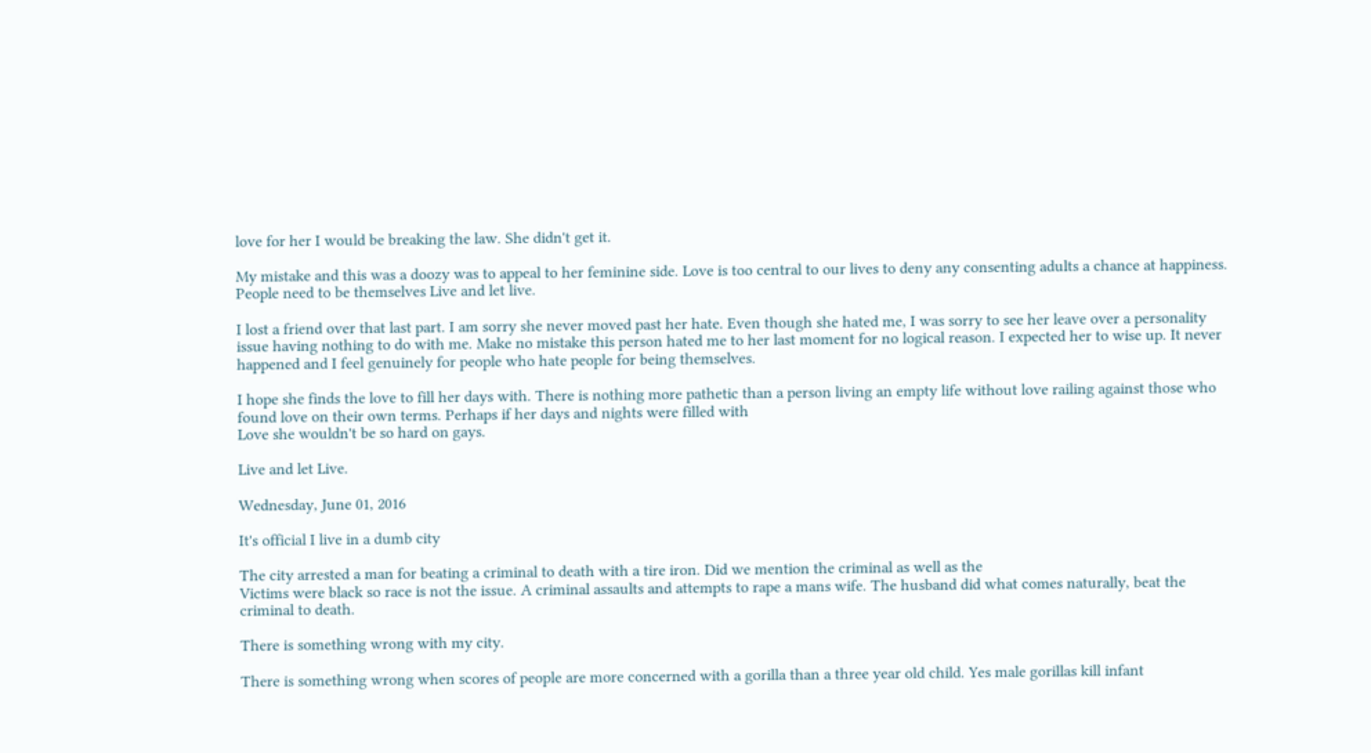love for her I would be breaking the law. She didn't get it.

My mistake and this was a doozy was to appeal to her feminine side. Love is too central to our lives to deny any consenting adults a chance at happiness. People need to be themselves Live and let live.

I lost a friend over that last part. I am sorry she never moved past her hate. Even though she hated me, I was sorry to see her leave over a personality issue having nothing to do with me. Make no mistake this person hated me to her last moment for no logical reason. I expected her to wise up. It never happened and I feel genuinely for people who hate people for being themselves.

I hope she finds the love to fill her days with. There is nothing more pathetic than a person living an empty life without love railing against those who found love on their own terms. Perhaps if her days and nights were filled with
Love she wouldn't be so hard on gays.

Live and let Live.

Wednesday, June 01, 2016

It's official I live in a dumb city

The city arrested a man for beating a criminal to death with a tire iron. Did we mention the criminal as well as the
Victims were black so race is not the issue. A criminal assaults and attempts to rape a mans wife. The husband did what comes naturally, beat the criminal to death.

There is something wrong with my city.

There is something wrong when scores of people are more concerned with a gorilla than a three year old child. Yes male gorillas kill infant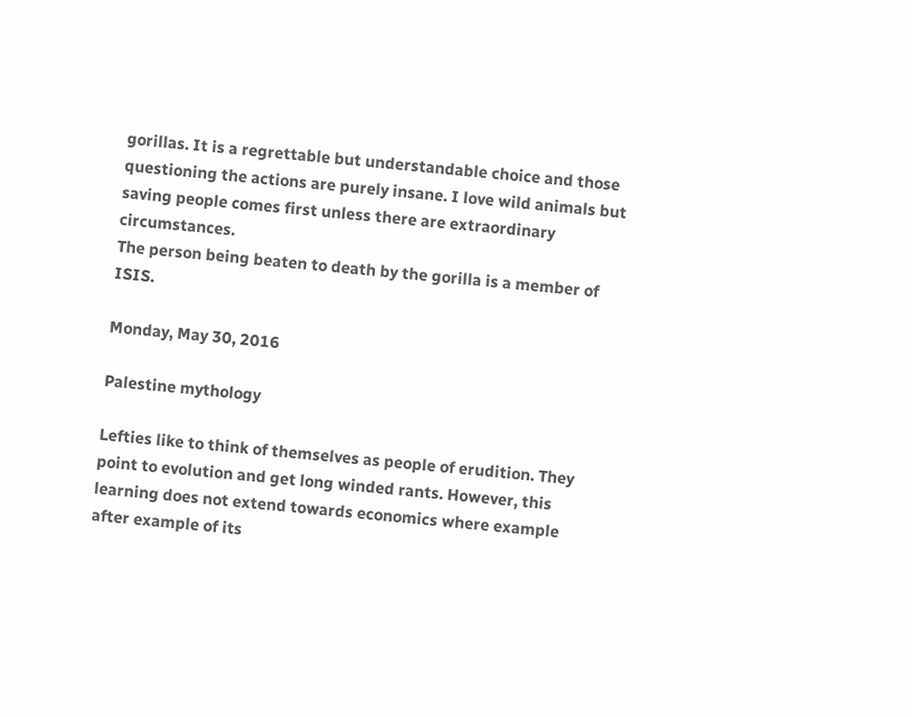gorillas. It is a regrettable but understandable choice and those questioning the actions are purely insane. I love wild animals but saving people comes first unless there are extraordinary circumstances.
The person being beaten to death by the gorilla is a member of ISIS.

Monday, May 30, 2016

Palestine mythology

Lefties like to think of themselves as people of erudition. They point to evolution and get long winded rants. However, this learning does not extend towards economics where example after example of its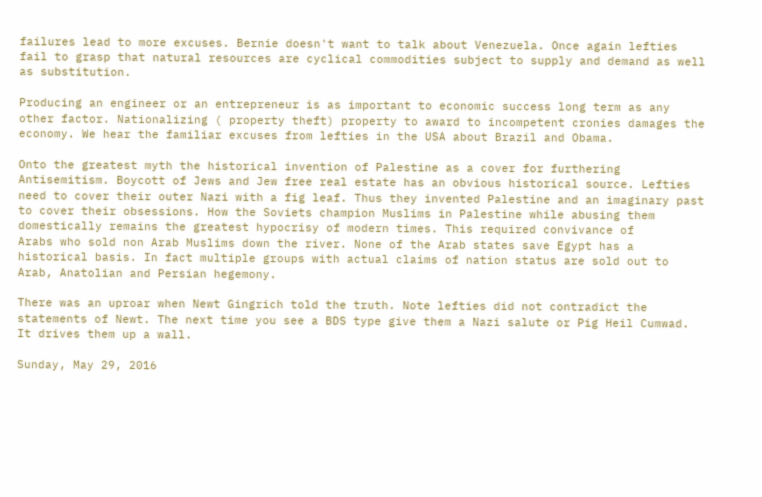failures lead to more excuses. Bernie doesn't want to talk about Venezuela. Once again lefties fail to grasp that natural resources are cyclical commodities subject to supply and demand as well as substitution.

Producing an engineer or an entrepreneur is as important to economic success long term as any other factor. Nationalizing ( property theft) property to award to incompetent cronies damages the economy. We hear the familiar excuses from lefties in the USA about Brazil and Obama.

Onto the greatest myth the historical invention of Palestine as a cover for furthering Antisemitism. Boycott of Jews and Jew free real estate has an obvious historical source. Lefties need to cover their outer Nazi with a fig leaf. Thus they invented Palestine and an imaginary past to cover their obsessions. How the Soviets champion Muslims in Palestine while abusing them domestically remains the greatest hypocrisy of modern times. This required convivance of
Arabs who sold non Arab Muslims down the river. None of the Arab states save Egypt has a historical basis. In fact multiple groups with actual claims of nation status are sold out to Arab, Anatolian and Persian hegemony.

There was an uproar when Newt Gingrich told the truth. Note lefties did not contradict the statements of Newt. The next time you see a BDS type give them a Nazi salute or Pig Heil Cumwad. It drives them up a wall.

Sunday, May 29, 2016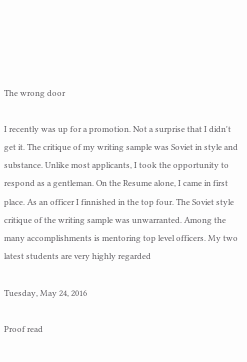The wrong door

I recently was up for a promotion. Not a surprise that I didn't get it. The critique of my writing sample was Soviet in style and substance. Unlike most applicants, I took the opportunity to respond as a gentleman. On the Resume alone, I came in first place. As an officer I finnished in the top four. The Soviet style critique of the writing sample was unwarranted. Among the many accomplishments is mentoring top level officers. My two latest students are very highly regarded

Tuesday, May 24, 2016

Proof read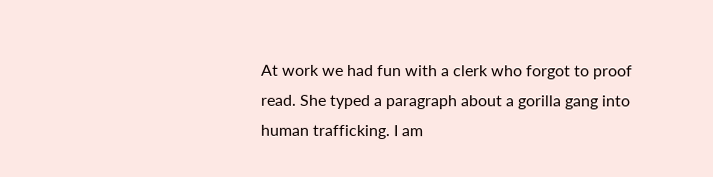At work we had fun with a clerk who forgot to proof read. She typed a paragraph about a gorilla gang into human trafficking. I am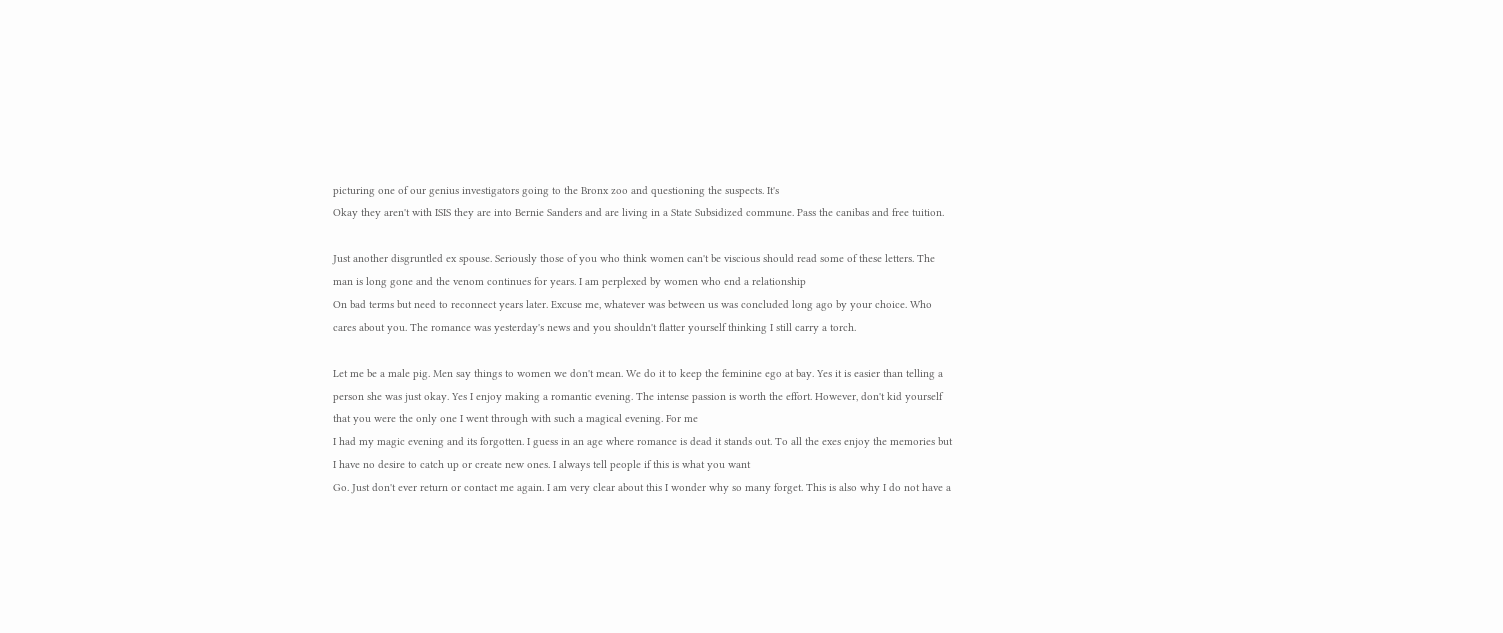picturing one of our genius investigators going to the Bronx zoo and questioning the suspects. It's
Okay they aren't with ISIS they are into Bernie Sanders and are living in a State Subsidized commune. Pass the canibas and free tuition.

Just another disgruntled ex spouse. Seriously those of you who think women can't be viscious should read some of these letters. The man is long gone and the venom continues for years. I am perplexed by women who end a relationship
On bad terms but need to reconnect years later. Excuse me, whatever was between us was concluded long ago by your choice. Who cares about you. The romance was yesterday's news and you shouldn't flatter yourself thinking I still carry a torch.

Let me be a male pig. Men say things to women we don't mean. We do it to keep the feminine ego at bay. Yes it is easier than telling a person she was just okay. Yes I enjoy making a romantic evening. The intense passion is worth the effort. However, don't kid yourself that you were the only one I went through with such a magical evening. For me
I had my magic evening and its forgotten. I guess in an age where romance is dead it stands out. To all the exes enjoy the memories but I have no desire to catch up or create new ones. I always tell people if this is what you want
Go. Just don't ever return or contact me again. I am very clear about this I wonder why so many forget. This is also why I do not have a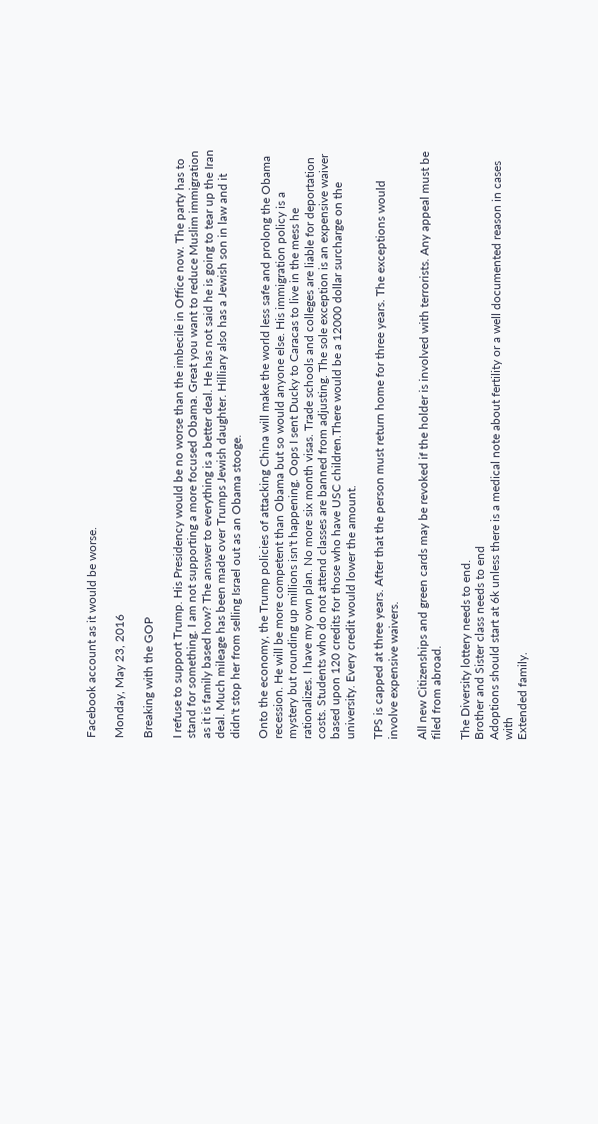Facebook account as it would be worse.

Monday, May 23, 2016

Breaking with the GOP

I refuse to support Trump. His Presidency would be no worse than the imbecile in Office now. The party has to stand for something. I am not supporting a more focused Obama. Great you want to reduce Muslim immigration as it is family based how? The answer to everything is a better deal. He has not said he is going to tear up the Iran deal. Much mileage has been made over Trumps Jewish daughter. Hilliary also has a Jewish son in law and it didn't stop her from selling Israel out as an Obama stooge.

Onto the economy, the Trump policies of attacking China will make the world less safe and prolong the Obama recession. He will be more competent than Obama but so would anyone else. His immigration policy is a mystery but rounding up millions isn't happening. Oops I sent Ducky to Caracas to live in the mess he rationalizes. I have my own plan. No more six month visas. Trade schools and colleges are liable for deportation costs. Students who do not attend classes are banned from adjusting. The sole exception is an expensive waiver based upon 120 credits for those who have USC children.There would be a 12000 dollar surcharge on the university. Every credit would lower the amount.

TPS is capped at three years. After that the person must return home for three years. The exceptions would involve expensive waivers.

All new Citizenships and green cards may be revoked if the holder is involved with terrorists. Any appeal must be filed from abroad.

The Diversity lottery needs to end.
Brother and Sister class needs to end
Adoptions should start at 6k unless there is a medical note about fertility or a well documented reason in cases with
Extended family.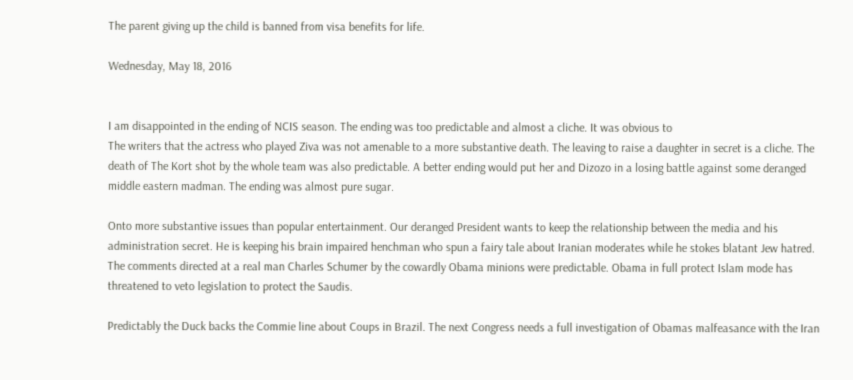The parent giving up the child is banned from visa benefits for life.

Wednesday, May 18, 2016


I am disappointed in the ending of NCIS season. The ending was too predictable and almost a cliche. It was obvious to
The writers that the actress who played Ziva was not amenable to a more substantive death. The leaving to raise a daughter in secret is a cliche. The death of The Kort shot by the whole team was also predictable. A better ending would put her and Dizozo in a losing battle against some deranged middle eastern madman. The ending was almost pure sugar.

Onto more substantive issues than popular entertainment. Our deranged President wants to keep the relationship between the media and his administration secret. He is keeping his brain impaired henchman who spun a fairy tale about Iranian moderates while he stokes blatant Jew hatred. The comments directed at a real man Charles Schumer by the cowardly Obama minions were predictable. Obama in full protect Islam mode has threatened to veto legislation to protect the Saudis.

Predictably the Duck backs the Commie line about Coups in Brazil. The next Congress needs a full investigation of Obamas malfeasance with the Iran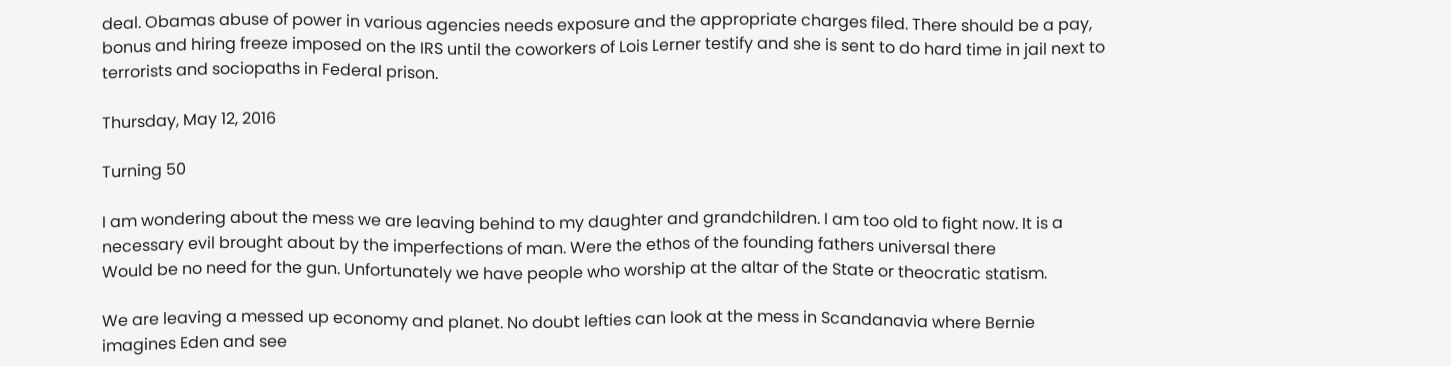deal. Obamas abuse of power in various agencies needs exposure and the appropriate charges filed. There should be a pay, bonus and hiring freeze imposed on the IRS until the coworkers of Lois Lerner testify and she is sent to do hard time in jail next to terrorists and sociopaths in Federal prison.

Thursday, May 12, 2016

Turning 50

I am wondering about the mess we are leaving behind to my daughter and grandchildren. I am too old to fight now. It is a necessary evil brought about by the imperfections of man. Were the ethos of the founding fathers universal there
Would be no need for the gun. Unfortunately we have people who worship at the altar of the State or theocratic statism.

We are leaving a messed up economy and planet. No doubt lefties can look at the mess in Scandanavia where Bernie imagines Eden and see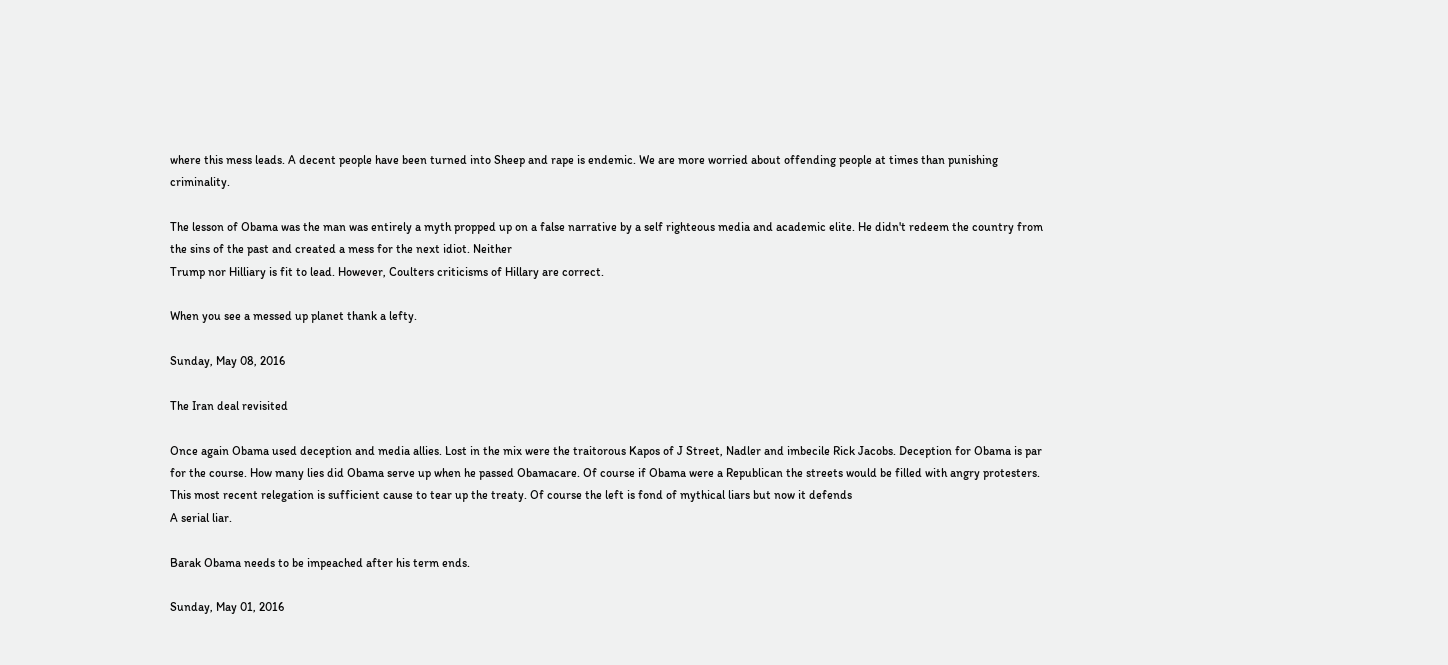where this mess leads. A decent people have been turned into Sheep and rape is endemic. We are more worried about offending people at times than punishing criminality.

The lesson of Obama was the man was entirely a myth propped up on a false narrative by a self righteous media and academic elite. He didn't redeem the country from the sins of the past and created a mess for the next idiot. Neither
Trump nor Hilliary is fit to lead. However, Coulters criticisms of Hillary are correct.

When you see a messed up planet thank a lefty.

Sunday, May 08, 2016

The Iran deal revisited

Once again Obama used deception and media allies. Lost in the mix were the traitorous Kapos of J Street, Nadler and imbecile Rick Jacobs. Deception for Obama is par for the course. How many lies did Obama serve up when he passed Obamacare. Of course if Obama were a Republican the streets would be filled with angry protesters. This most recent relegation is sufficient cause to tear up the treaty. Of course the left is fond of mythical liars but now it defends
A serial liar.

Barak Obama needs to be impeached after his term ends.

Sunday, May 01, 2016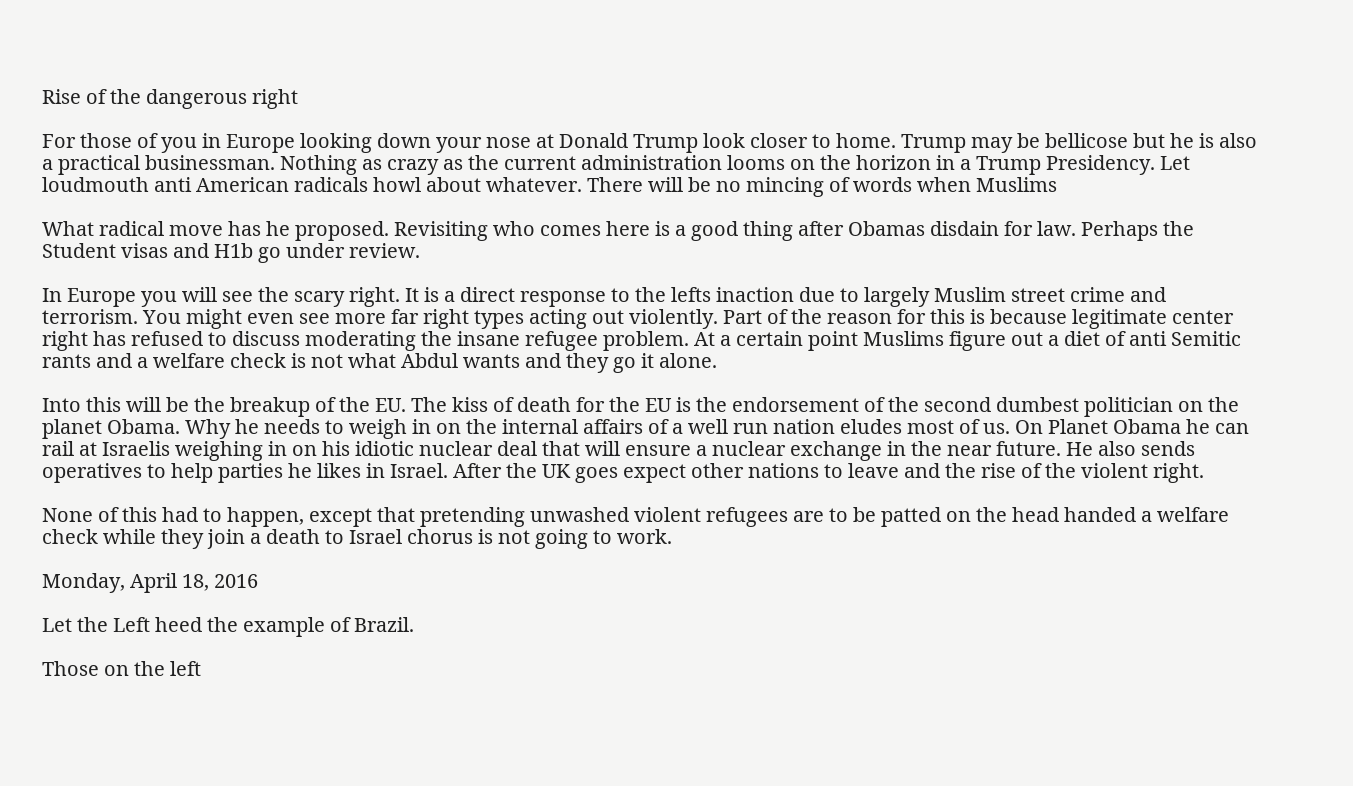Rise of the dangerous right

For those of you in Europe looking down your nose at Donald Trump look closer to home. Trump may be bellicose but he is also a practical businessman. Nothing as crazy as the current administration looms on the horizon in a Trump Presidency. Let loudmouth anti American radicals howl about whatever. There will be no mincing of words when Muslims

What radical move has he proposed. Revisiting who comes here is a good thing after Obamas disdain for law. Perhaps the Student visas and H1b go under review.

In Europe you will see the scary right. It is a direct response to the lefts inaction due to largely Muslim street crime and terrorism. You might even see more far right types acting out violently. Part of the reason for this is because legitimate center right has refused to discuss moderating the insane refugee problem. At a certain point Muslims figure out a diet of anti Semitic rants and a welfare check is not what Abdul wants and they go it alone.

Into this will be the breakup of the EU. The kiss of death for the EU is the endorsement of the second dumbest politician on the planet Obama. Why he needs to weigh in on the internal affairs of a well run nation eludes most of us. On Planet Obama he can rail at Israelis weighing in on his idiotic nuclear deal that will ensure a nuclear exchange in the near future. He also sends operatives to help parties he likes in Israel. After the UK goes expect other nations to leave and the rise of the violent right.

None of this had to happen, except that pretending unwashed violent refugees are to be patted on the head handed a welfare check while they join a death to Israel chorus is not going to work.

Monday, April 18, 2016

Let the Left heed the example of Brazil.

Those on the left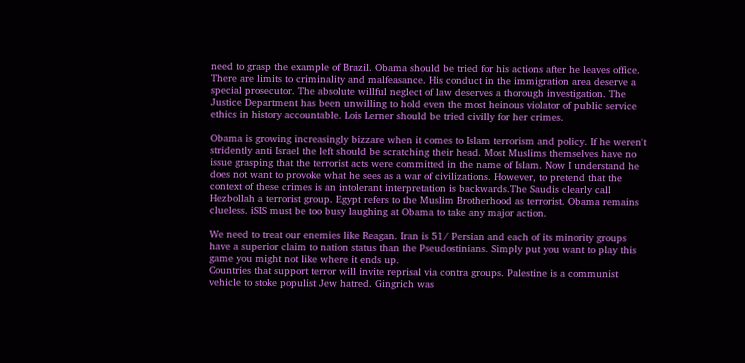need to grasp the example of Brazil. Obama should be tried for his actions after he leaves office. There are limits to criminality and malfeasance. His conduct in the immigration area deserve a special prosecutor. The absolute willful neglect of law deserves a thorough investigation. The Justice Department has been unwilling to hold even the most heinous violator of public service ethics in history accountable. Lois Lerner should be tried civilly for her crimes.

Obama is growing increasingly bizzare when it comes to Islam terrorism and policy. If he weren't stridently anti Israel the left should be scratching their head. Most Muslims themselves have no issue grasping that the terrorist acts were committed in the name of Islam. Now I understand he does not want to provoke what he sees as a war of civilizations. However, to pretend that the context of these crimes is an intolerant interpretation is backwards.The Saudis clearly call Hezbollah a terrorist group. Egypt refers to the Muslim Brotherhood as terrorist. Obama remains clueless. iSIS must be too busy laughing at Obama to take any major action.

We need to treat our enemies like Reagan. Iran is 51/ Persian and each of its minority groups have a superior claim to nation status than the Pseudostinians. Simply put you want to play this game you might not like where it ends up.
Countries that support terror will invite reprisal via contra groups. Palestine is a communist vehicle to stoke populist Jew hatred. Gingrich was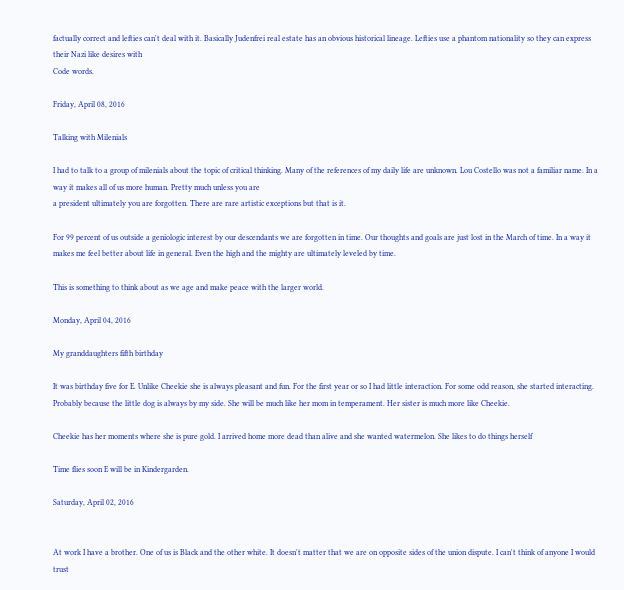factually correct and lefties can't deal with it. Basically Judenfrei real estate has an obvious historical lineage. Lefties use a phantom nationality so they can express their Nazi like desires with
Code words.

Friday, April 08, 2016

Talking with Milenials

I had to talk to a group of milenials about the topic of critical thinking. Many of the references of my daily life are unknown. Lou Costello was not a familiar name. In a way it makes all of us more human. Pretty much unless you are
a president ultimately you are forgotten. There are rare artistic exceptions but that is it.

For 99 percent of us outside a geniologic interest by our descendants we are forgotten in time. Our thoughts and goals are just lost in the March of time. In a way it makes me feel better about life in general. Even the high and the mighty are ultimately leveled by time.

This is something to think about as we age and make peace with the larger world.

Monday, April 04, 2016

My granddaughters fifth birthday

It was birthday five for E. Unlike Cheekie she is always pleasant and fun. For the first year or so I had little interaction. For some odd reason, she started interacting. Probably because the little dog is always by my side. She will be much like her mom in temperament. Her sister is much more like Cheekie.

Cheekie has her moments where she is pure gold. I arrived home more dead than alive and she wanted watermelon. She likes to do things herself

Time flies soon E will be in Kindergarden.

Saturday, April 02, 2016


At work I have a brother. One of us is Black and the other white. It doesn't matter that we are on opposite sides of the union dispute. I can't think of anyone I would trust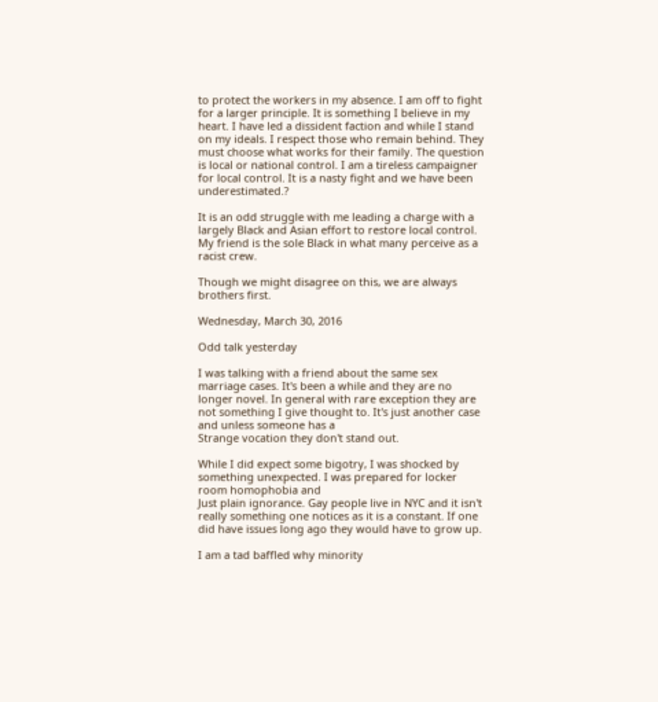to protect the workers in my absence. I am off to fight for a larger principle. It is something I believe in my heart. I have led a dissident faction and while I stand on my ideals. I respect those who remain behind. They must choose what works for their family. The question is local or national control. I am a tireless campaigner for local control. It is a nasty fight and we have been underestimated.?

It is an odd struggle with me leading a charge with a largely Black and Asian effort to restore local control. My friend is the sole Black in what many perceive as a racist crew.

Though we might disagree on this, we are always brothers first.

Wednesday, March 30, 2016

Odd talk yesterday

I was talking with a friend about the same sex marriage cases. It's been a while and they are no longer novel. In general with rare exception they are not something I give thought to. It's just another case and unless someone has a
Strange vocation they don't stand out.

While I did expect some bigotry, I was shocked by something unexpected. I was prepared for locker room homophobia and
Just plain ignorance. Gay people live in NYC and it isn't really something one notices as it is a constant. If one did have issues long ago they would have to grow up.

I am a tad baffled why minority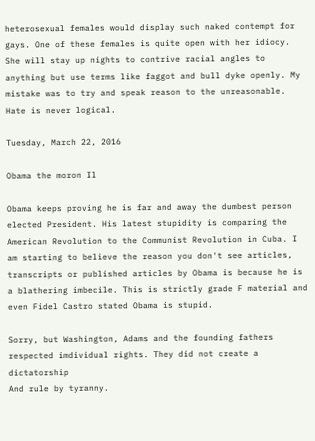heterosexual females would display such naked contempt for gays. One of these females is quite open with her idiocy. She will stay up nights to contrive racial angles to anything but use terms like faggot and bull dyke openly. My mistake was to try and speak reason to the unreasonable. Hate is never logical.

Tuesday, March 22, 2016

Obama the moron Il

Obama keeps proving he is far and away the dumbest person elected President. His latest stupidity is comparing the American Revolution to the Communist Revolution in Cuba. I am starting to believe the reason you don't see articles, transcripts or published articles by Obama is because he is a blathering imbecile. This is strictly grade F material and even Fidel Castro stated Obama is stupid.

Sorry, but Washington, Adams and the founding fathers respected imdividual rights. They did not create a dictatorship
And rule by tyranny.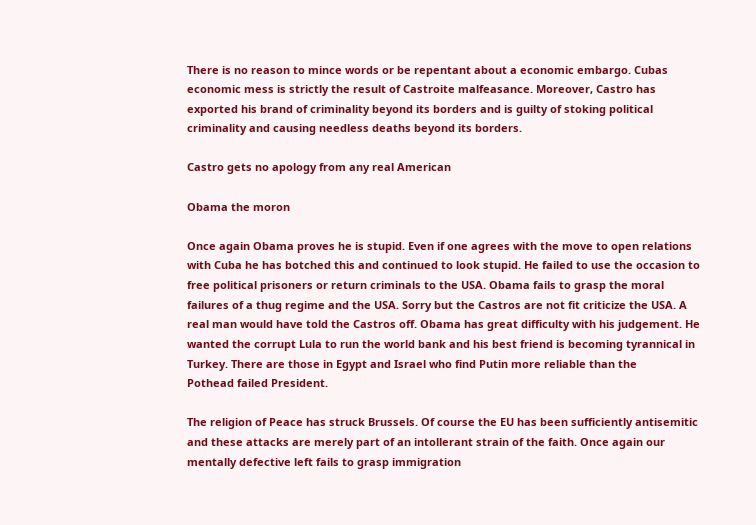There is no reason to mince words or be repentant about a economic embargo. Cubas economic mess is strictly the result of Castroite malfeasance. Moreover, Castro has exported his brand of criminality beyond its borders and is guilty of stoking political criminality and causing needless deaths beyond its borders.

Castro gets no apology from any real American

Obama the moron

Once again Obama proves he is stupid. Even if one agrees with the move to open relations with Cuba he has botched this and continued to look stupid. He failed to use the occasion to free political prisoners or return criminals to the USA. Obama fails to grasp the moral failures of a thug regime and the USA. Sorry but the Castros are not fit criticize the USA. A real man would have told the Castros off. Obama has great difficulty with his judgement. He wanted the corrupt Lula to run the world bank and his best friend is becoming tyrannical in Turkey. There are those in Egypt and Israel who find Putin more reliable than the
Pothead failed President.

The religion of Peace has struck Brussels. Of course the EU has been sufficiently antisemitic and these attacks are merely part of an intollerant strain of the faith. Once again our mentally defective left fails to grasp immigration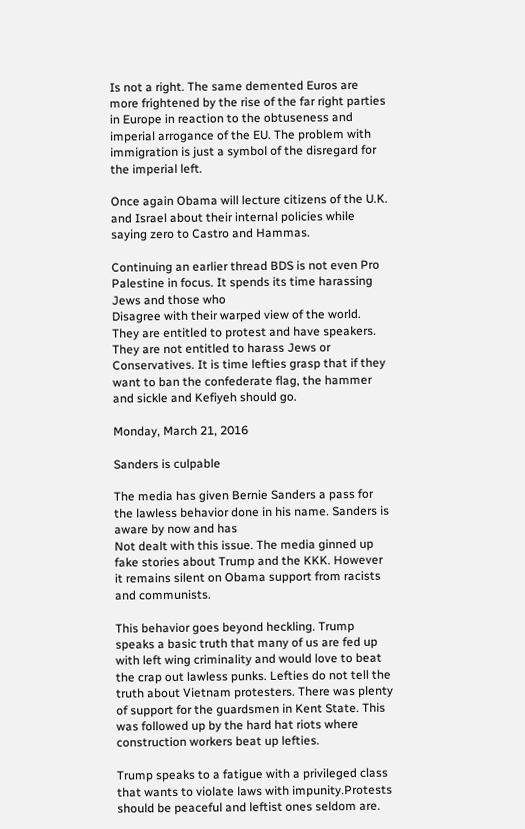Is not a right. The same demented Euros are more frightened by the rise of the far right parties in Europe in reaction to the obtuseness and imperial arrogance of the EU. The problem with immigration is just a symbol of the disregard for the imperial left.

Once again Obama will lecture citizens of the U.K. and Israel about their internal policies while saying zero to Castro and Hammas.

Continuing an earlier thread BDS is not even Pro Palestine in focus. It spends its time harassing Jews and those who
Disagree with their warped view of the world. They are entitled to protest and have speakers. They are not entitled to harass Jews or Conservatives. It is time lefties grasp that if they want to ban the confederate flag, the hammer and sickle and Kefiyeh should go.

Monday, March 21, 2016

Sanders is culpable

The media has given Bernie Sanders a pass for the lawless behavior done in his name. Sanders is aware by now and has
Not dealt with this issue. The media ginned up fake stories about Trump and the KKK. However it remains silent on Obama support from racists and communists.

This behavior goes beyond heckling. Trump speaks a basic truth that many of us are fed up with left wing criminality and would love to beat the crap out lawless punks. Lefties do not tell the truth about Vietnam protesters. There was plenty of support for the guardsmen in Kent State. This was followed up by the hard hat riots where construction workers beat up lefties.

Trump speaks to a fatigue with a privileged class that wants to violate laws with impunity.Protests should be peaceful and leftist ones seldom are.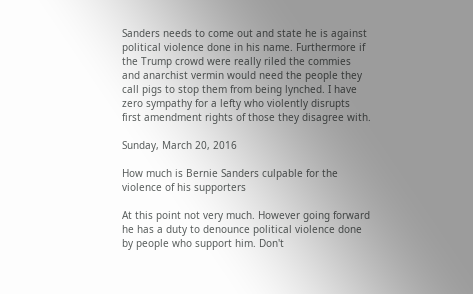Sanders needs to come out and state he is against political violence done in his name. Furthermore if the Trump crowd were really riled the commies and anarchist vermin would need the people they call pigs to stop them from being lynched. I have zero sympathy for a lefty who violently disrupts first amendment rights of those they disagree with.

Sunday, March 20, 2016

How much is Bernie Sanders culpable for the violence of his supporters

At this point not very much. However going forward he has a duty to denounce political violence done by people who support him. Don't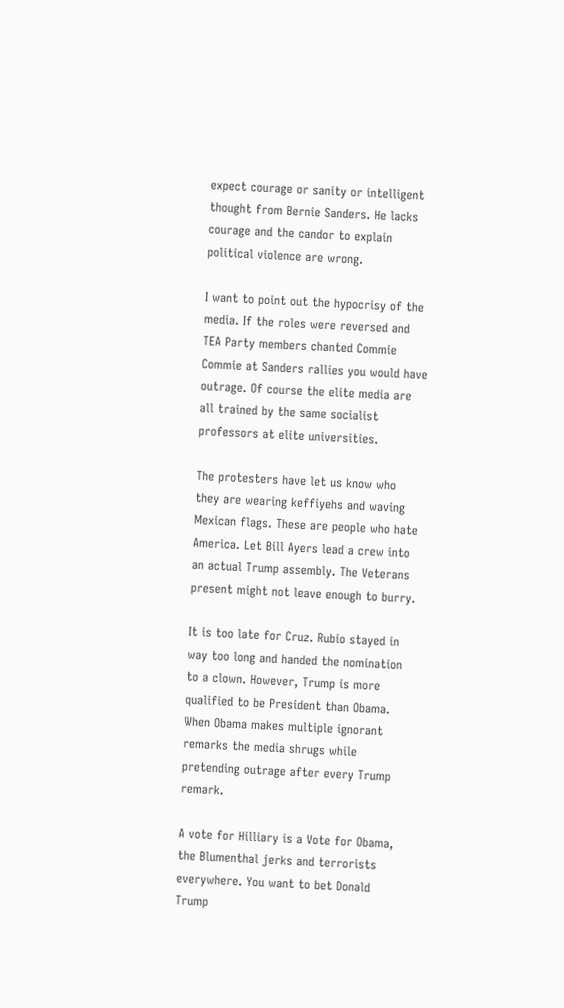expect courage or sanity or intelligent thought from Bernie Sanders. He lacks courage and the candor to explain political violence are wrong.

I want to point out the hypocrisy of the media. If the roles were reversed and TEA Party members chanted Commie Commie at Sanders rallies you would have outrage. Of course the elite media are all trained by the same socialist professors at elite universities.

The protesters have let us know who they are wearing keffiyehs and waving Mexican flags. These are people who hate America. Let Bill Ayers lead a crew into an actual Trump assembly. The Veterans present might not leave enough to burry.

It is too late for Cruz. Rubio stayed in way too long and handed the nomination to a clown. However, Trump is more qualified to be President than Obama. When Obama makes multiple ignorant remarks the media shrugs while pretending outrage after every Trump remark.

A vote for Hilliary is a Vote for Obama, the Blumenthal jerks and terrorists everywhere. You want to bet Donald Trump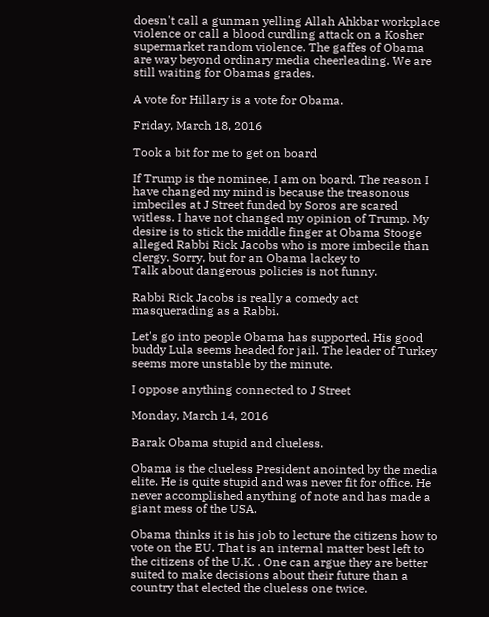doesn't call a gunman yelling Allah Ahkbar workplace violence or call a blood curdling attack on a Kosher supermarket random violence. The gaffes of Obama are way beyond ordinary media cheerleading. We are still waiting for Obamas grades.

A vote for Hillary is a vote for Obama.

Friday, March 18, 2016

Took a bit for me to get on board

If Trump is the nominee, I am on board. The reason I have changed my mind is because the treasonous imbeciles at J Street funded by Soros are scared witless. I have not changed my opinion of Trump. My desire is to stick the middle finger at Obama Stooge alleged Rabbi Rick Jacobs who is more imbecile than clergy. Sorry, but for an Obama lackey to
Talk about dangerous policies is not funny.

Rabbi Rick Jacobs is really a comedy act masquerading as a Rabbi.

Let's go into people Obama has supported. His good buddy Lula seems headed for jail. The leader of Turkey seems more unstable by the minute.

I oppose anything connected to J Street

Monday, March 14, 2016

Barak Obama stupid and clueless.

Obama is the clueless President anointed by the media elite. He is quite stupid and was never fit for office. He never accomplished anything of note and has made a giant mess of the USA.

Obama thinks it is his job to lecture the citizens how to vote on the EU. That is an internal matter best left to the citizens of the U.K. . One can argue they are better suited to make decisions about their future than a country that elected the clueless one twice.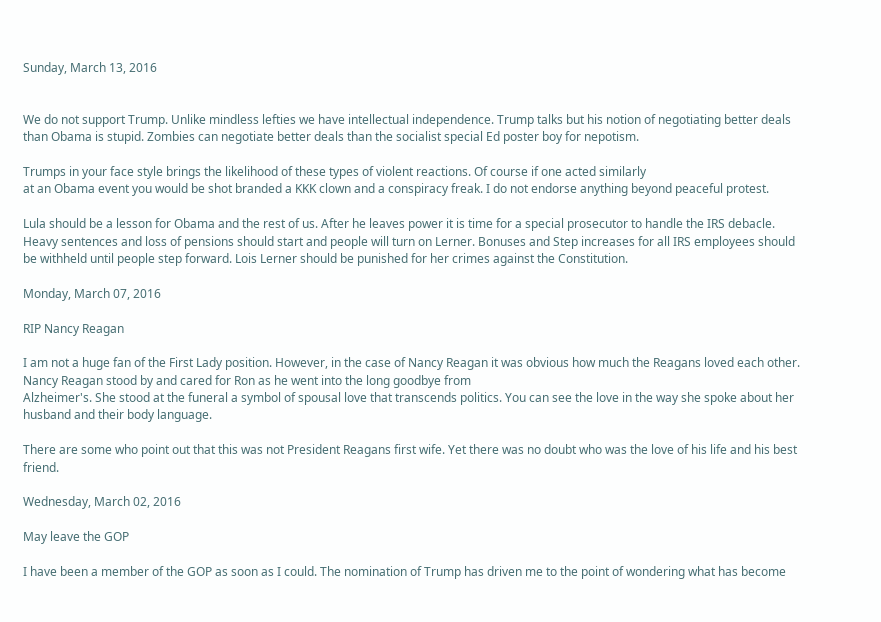Sunday, March 13, 2016


We do not support Trump. Unlike mindless lefties we have intellectual independence. Trump talks but his notion of negotiating better deals than Obama is stupid. Zombies can negotiate better deals than the socialist special Ed poster boy for nepotism.

Trumps in your face style brings the likelihood of these types of violent reactions. Of course if one acted similarly
at an Obama event you would be shot branded a KKK clown and a conspiracy freak. I do not endorse anything beyond peaceful protest.

Lula should be a lesson for Obama and the rest of us. After he leaves power it is time for a special prosecutor to handle the IRS debacle. Heavy sentences and loss of pensions should start and people will turn on Lerner. Bonuses and Step increases for all IRS employees should be withheld until people step forward. Lois Lerner should be punished for her crimes against the Constitution.

Monday, March 07, 2016

RIP Nancy Reagan

I am not a huge fan of the First Lady position. However, in the case of Nancy Reagan it was obvious how much the Reagans loved each other. Nancy Reagan stood by and cared for Ron as he went into the long goodbye from
Alzheimer's. She stood at the funeral a symbol of spousal love that transcends politics. You can see the love in the way she spoke about her husband and their body language.

There are some who point out that this was not President Reagans first wife. Yet there was no doubt who was the love of his life and his best friend.

Wednesday, March 02, 2016

May leave the GOP

I have been a member of the GOP as soon as I could. The nomination of Trump has driven me to the point of wondering what has become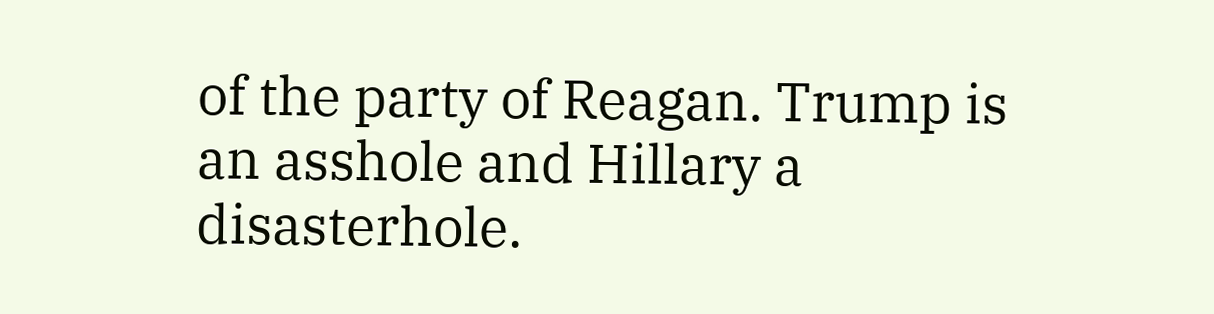of the party of Reagan. Trump is an asshole and Hillary a disasterhole.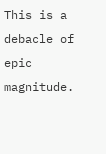This is a debacle of epic magnitude.